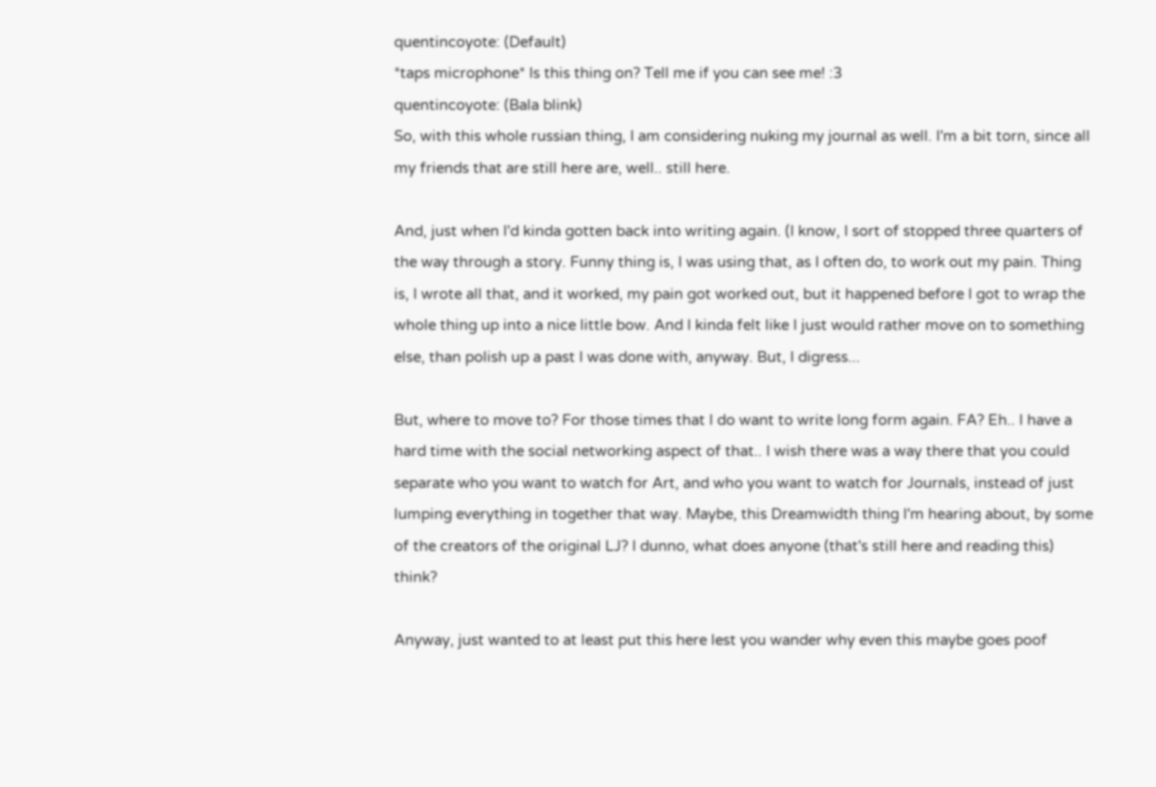quentincoyote: (Default)
*taps microphone* Is this thing on? Tell me if you can see me! :3
quentincoyote: (Bala blink)
So, with this whole russian thing, I am considering nuking my journal as well. I'm a bit torn, since all my friends that are still here are, well.. still here.

And, just when I'd kinda gotten back into writing again. (I know, I sort of stopped three quarters of the way through a story. Funny thing is, I was using that, as I often do, to work out my pain. Thing is, I wrote all that, and it worked, my pain got worked out, but it happened before I got to wrap the whole thing up into a nice little bow. And I kinda felt like I just would rather move on to something else, than polish up a past I was done with, anyway. But, I digress...

But, where to move to? For those times that I do want to write long form again. FA? Eh.. I have a hard time with the social networking aspect of that.. I wish there was a way there that you could separate who you want to watch for Art, and who you want to watch for Journals, instead of just lumping everything in together that way. Maybe, this Dreamwidth thing I'm hearing about, by some of the creators of the original LJ? I dunno, what does anyone (that's still here and reading this) think?

Anyway, just wanted to at least put this here lest you wander why even this maybe goes poof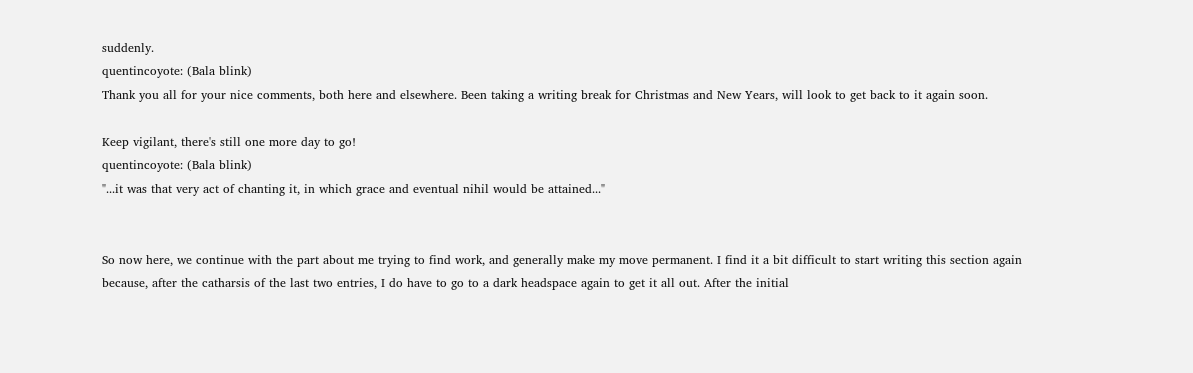suddenly.
quentincoyote: (Bala blink)
Thank you all for your nice comments, both here and elsewhere. Been taking a writing break for Christmas and New Years, will look to get back to it again soon.

Keep vigilant, there's still one more day to go!
quentincoyote: (Bala blink)
"...it was that very act of chanting it, in which grace and eventual nihil would be attained..."


So now here, we continue with the part about me trying to find work, and generally make my move permanent. I find it a bit difficult to start writing this section again because, after the catharsis of the last two entries, I do have to go to a dark headspace again to get it all out. After the initial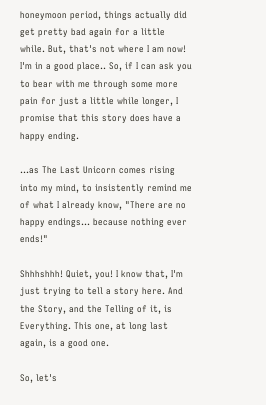honeymoon period, things actually did get pretty bad again for a little while. But, that's not where I am now! I'm in a good place.. So, if I can ask you to bear with me through some more pain for just a little while longer, I promise that this story does have a happy ending.

...as The Last Unicorn comes rising into my mind, to insistently remind me of what I already know, "There are no happy endings... because nothing ever ends!"

Shhhshhh! Quiet, you! I know that, I'm just trying to tell a story here. And the Story, and the Telling of it, is Everything. This one, at long last again, is a good one.

So, let's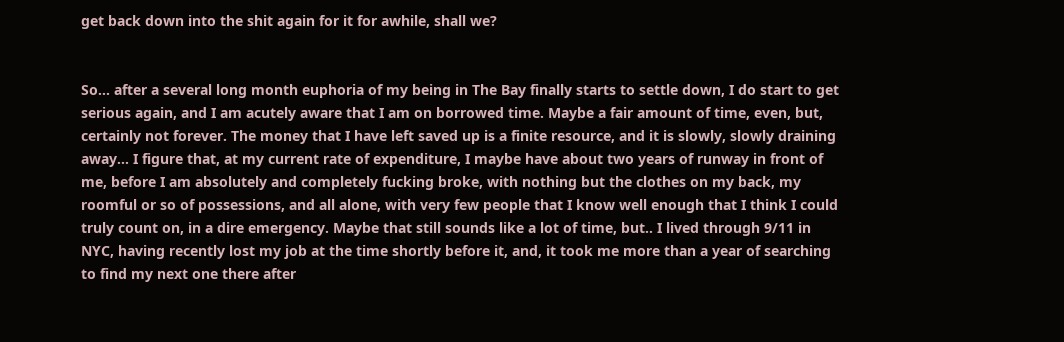get back down into the shit again for it for awhile, shall we?


So... after a several long month euphoria of my being in The Bay finally starts to settle down, I do start to get serious again, and I am acutely aware that I am on borrowed time. Maybe a fair amount of time, even, but, certainly not forever. The money that I have left saved up is a finite resource, and it is slowly, slowly draining away... I figure that, at my current rate of expenditure, I maybe have about two years of runway in front of me, before I am absolutely and completely fucking broke, with nothing but the clothes on my back, my roomful or so of possessions, and all alone, with very few people that I know well enough that I think I could truly count on, in a dire emergency. Maybe that still sounds like a lot of time, but.. I lived through 9/11 in NYC, having recently lost my job at the time shortly before it, and, it took me more than a year of searching to find my next one there after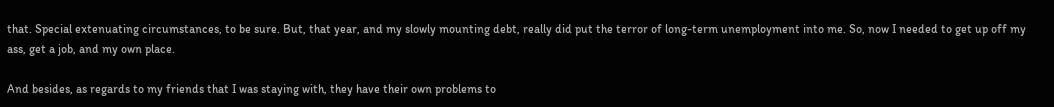that. Special extenuating circumstances, to be sure. But, that year, and my slowly mounting debt, really did put the terror of long-term unemployment into me. So, now I needed to get up off my ass, get a job, and my own place.

And besides, as regards to my friends that I was staying with, they have their own problems to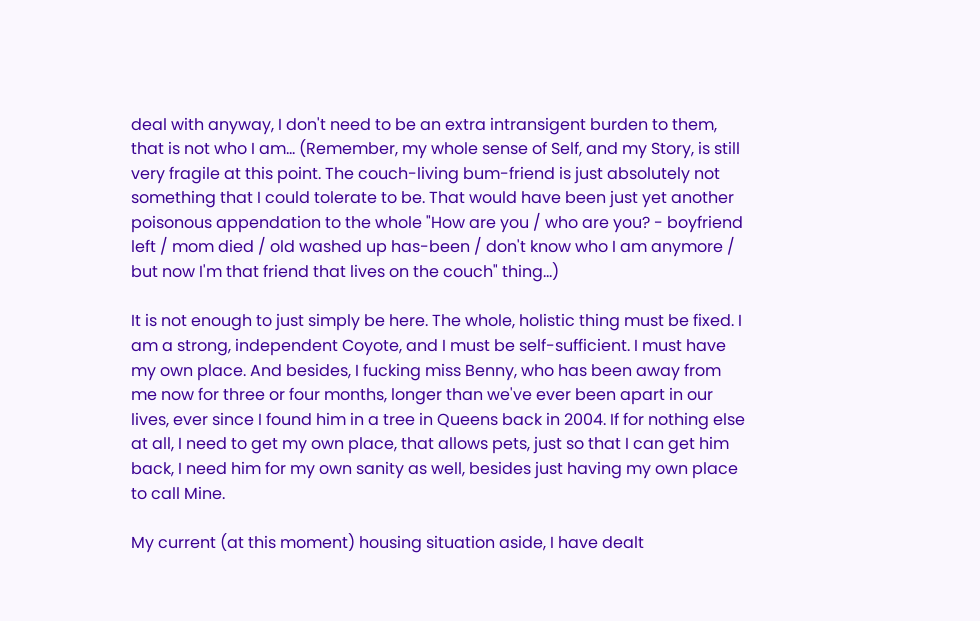deal with anyway, I don't need to be an extra intransigent burden to them, that is not who I am... (Remember, my whole sense of Self, and my Story, is still very fragile at this point. The couch-living bum-friend is just absolutely not something that I could tolerate to be. That would have been just yet another poisonous appendation to the whole "How are you / who are you? - boyfriend left / mom died / old washed up has-been / don't know who I am anymore / but now I'm that friend that lives on the couch" thing...)

It is not enough to just simply be here. The whole, holistic thing must be fixed. I am a strong, independent Coyote, and I must be self-sufficient. I must have my own place. And besides, I fucking miss Benny, who has been away from me now for three or four months, longer than we've ever been apart in our lives, ever since I found him in a tree in Queens back in 2004. If for nothing else at all, I need to get my own place, that allows pets, just so that I can get him back, I need him for my own sanity as well, besides just having my own place to call Mine.

My current (at this moment) housing situation aside, I have dealt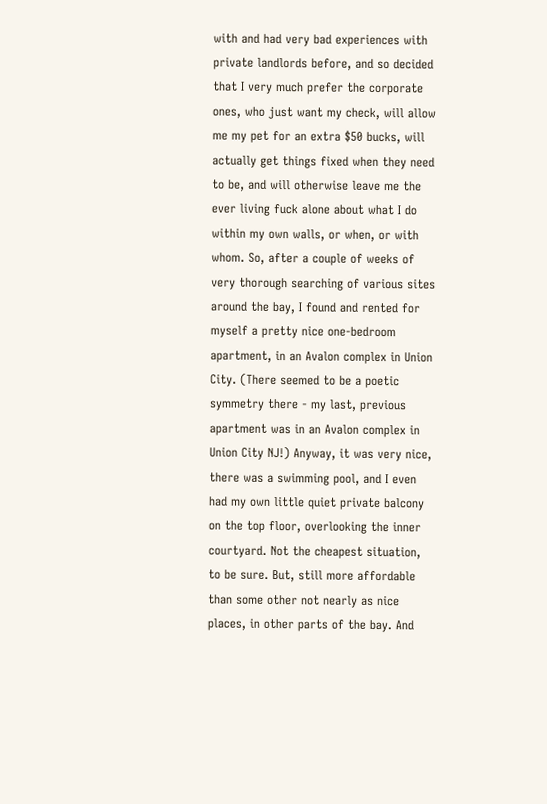with and had very bad experiences with private landlords before, and so decided that I very much prefer the corporate ones, who just want my check, will allow me my pet for an extra $50 bucks, will actually get things fixed when they need to be, and will otherwise leave me the ever living fuck alone about what I do within my own walls, or when, or with whom. So, after a couple of weeks of very thorough searching of various sites around the bay, I found and rented for myself a pretty nice one-bedroom apartment, in an Avalon complex in Union City. (There seemed to be a poetic symmetry there - my last, previous apartment was in an Avalon complex in Union City NJ!) Anyway, it was very nice, there was a swimming pool, and I even had my own little quiet private balcony on the top floor, overlooking the inner courtyard. Not the cheapest situation, to be sure. But, still more affordable than some other not nearly as nice places, in other parts of the bay. And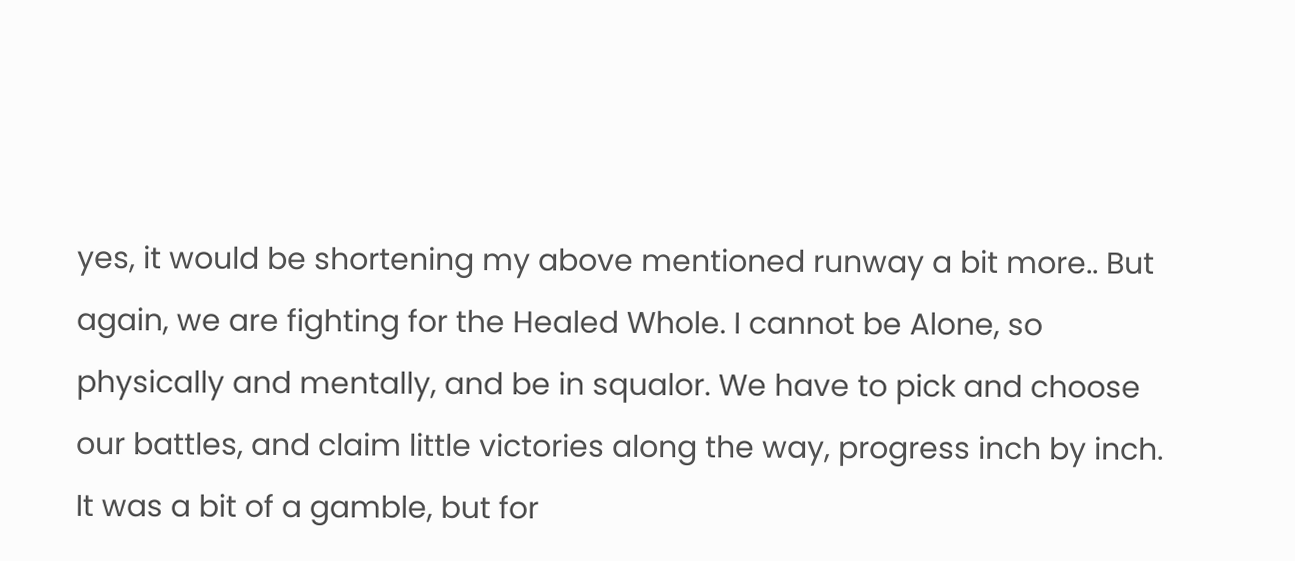yes, it would be shortening my above mentioned runway a bit more.. But again, we are fighting for the Healed Whole. I cannot be Alone, so physically and mentally, and be in squalor. We have to pick and choose our battles, and claim little victories along the way, progress inch by inch. It was a bit of a gamble, but for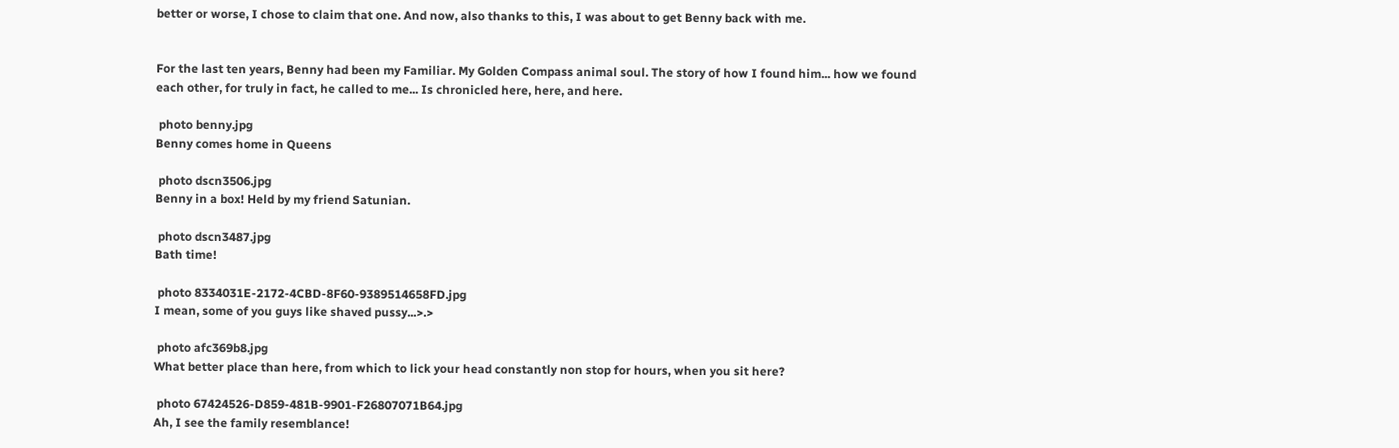better or worse, I chose to claim that one. And now, also thanks to this, I was about to get Benny back with me.


For the last ten years, Benny had been my Familiar. My Golden Compass animal soul. The story of how I found him... how we found each other, for truly in fact, he called to me... Is chronicled here, here, and here.

 photo benny.jpg
Benny comes home in Queens

 photo dscn3506.jpg
Benny in a box! Held by my friend Satunian.

 photo dscn3487.jpg
Bath time!

 photo 8334031E-2172-4CBD-8F60-9389514658FD.jpg
I mean, some of you guys like shaved pussy...>.>

 photo afc369b8.jpg
What better place than here, from which to lick your head constantly non stop for hours, when you sit here?

 photo 67424526-D859-481B-9901-F26807071B64.jpg
Ah, I see the family resemblance!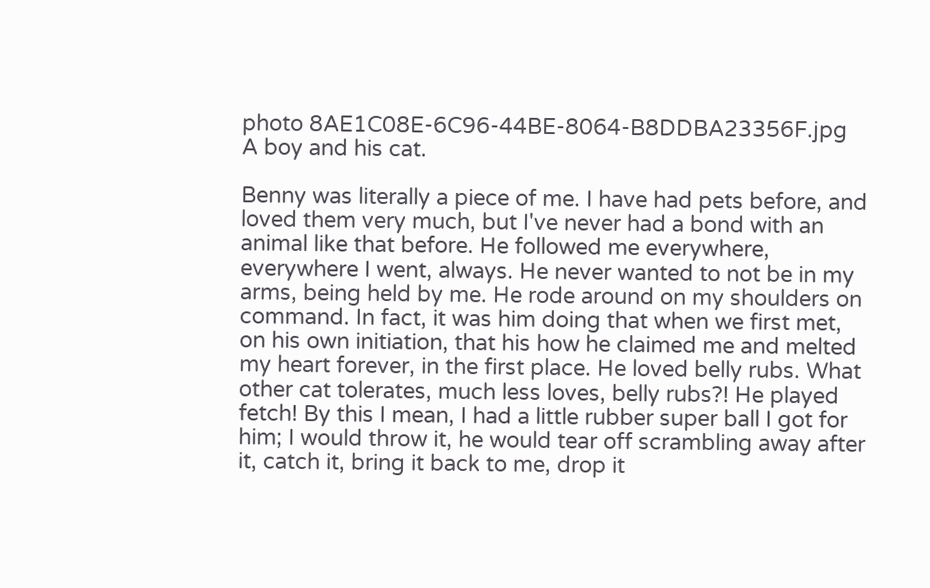photo 8AE1C08E-6C96-44BE-8064-B8DDBA23356F.jpg
A boy and his cat.

Benny was literally a piece of me. I have had pets before, and loved them very much, but I've never had a bond with an animal like that before. He followed me everywhere, everywhere I went, always. He never wanted to not be in my arms, being held by me. He rode around on my shoulders on command. In fact, it was him doing that when we first met, on his own initiation, that his how he claimed me and melted my heart forever, in the first place. He loved belly rubs. What other cat tolerates, much less loves, belly rubs?! He played fetch! By this I mean, I had a little rubber super ball I got for him; I would throw it, he would tear off scrambling away after it, catch it, bring it back to me, drop it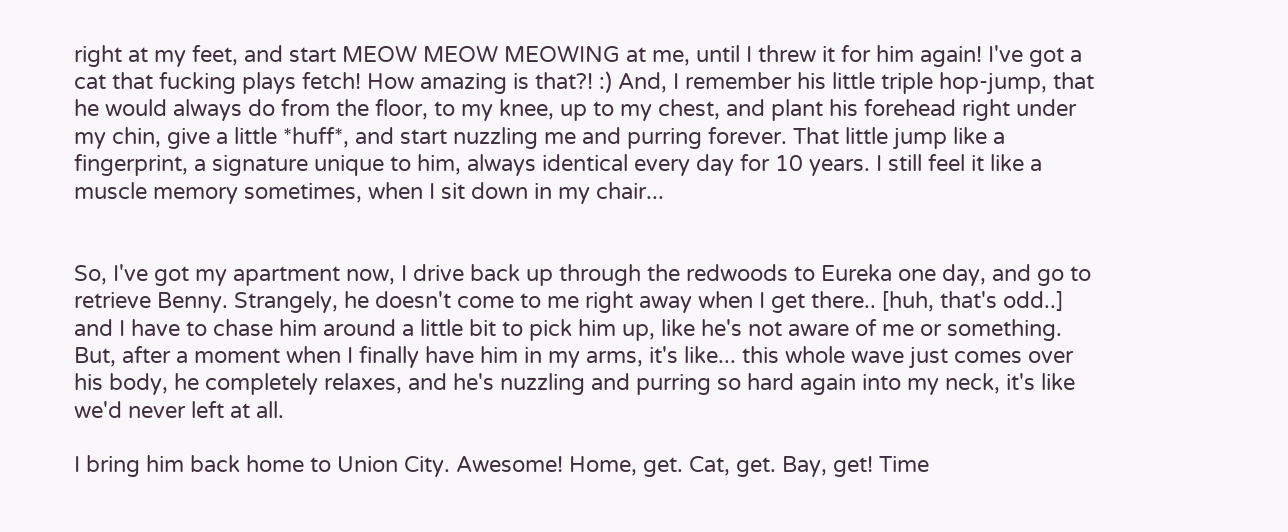right at my feet, and start MEOW MEOW MEOWING at me, until I threw it for him again! I've got a cat that fucking plays fetch! How amazing is that?! :) And, I remember his little triple hop-jump, that he would always do from the floor, to my knee, up to my chest, and plant his forehead right under my chin, give a little *huff*, and start nuzzling me and purring forever. That little jump like a fingerprint, a signature unique to him, always identical every day for 10 years. I still feel it like a muscle memory sometimes, when I sit down in my chair...


So, I've got my apartment now, I drive back up through the redwoods to Eureka one day, and go to retrieve Benny. Strangely, he doesn't come to me right away when I get there.. [huh, that's odd..] and I have to chase him around a little bit to pick him up, like he's not aware of me or something. But, after a moment when I finally have him in my arms, it's like... this whole wave just comes over his body, he completely relaxes, and he's nuzzling and purring so hard again into my neck, it's like we'd never left at all.

I bring him back home to Union City. Awesome! Home, get. Cat, get. Bay, get! Time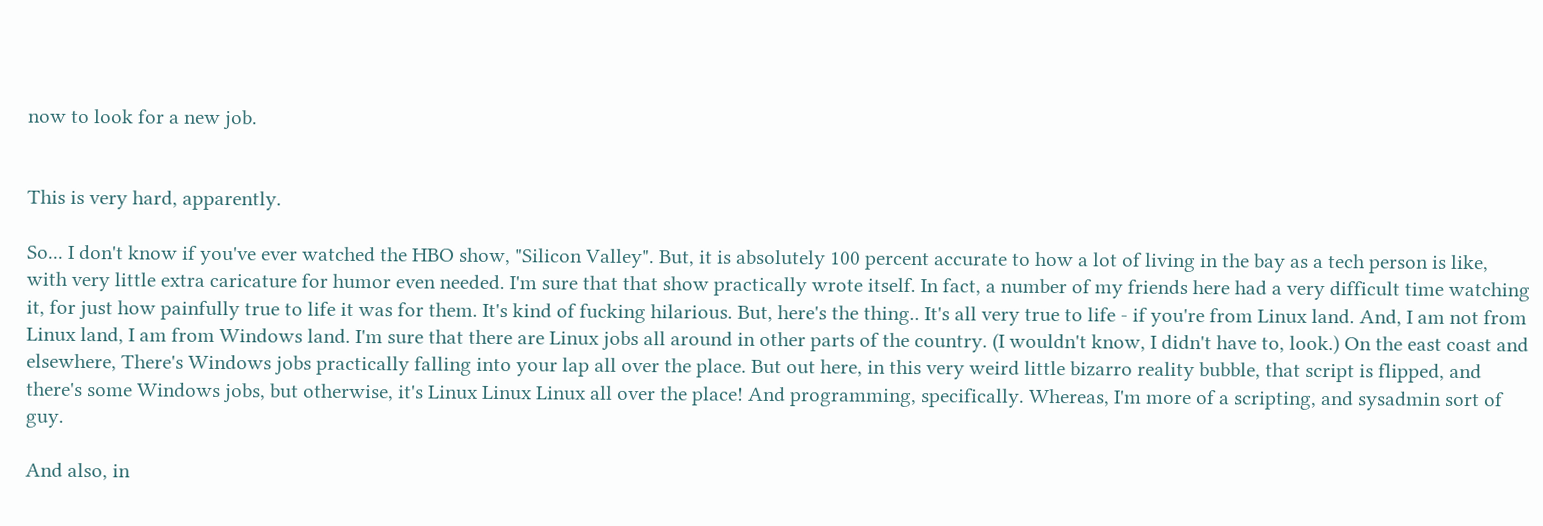now to look for a new job.


This is very hard, apparently.

So... I don't know if you've ever watched the HBO show, "Silicon Valley". But, it is absolutely 100 percent accurate to how a lot of living in the bay as a tech person is like, with very little extra caricature for humor even needed. I'm sure that that show practically wrote itself. In fact, a number of my friends here had a very difficult time watching it, for just how painfully true to life it was for them. It's kind of fucking hilarious. But, here's the thing.. It's all very true to life - if you're from Linux land. And, I am not from Linux land, I am from Windows land. I'm sure that there are Linux jobs all around in other parts of the country. (I wouldn't know, I didn't have to, look.) On the east coast and elsewhere, There's Windows jobs practically falling into your lap all over the place. But out here, in this very weird little bizarro reality bubble, that script is flipped, and there's some Windows jobs, but otherwise, it's Linux Linux Linux all over the place! And programming, specifically. Whereas, I'm more of a scripting, and sysadmin sort of guy.

And also, in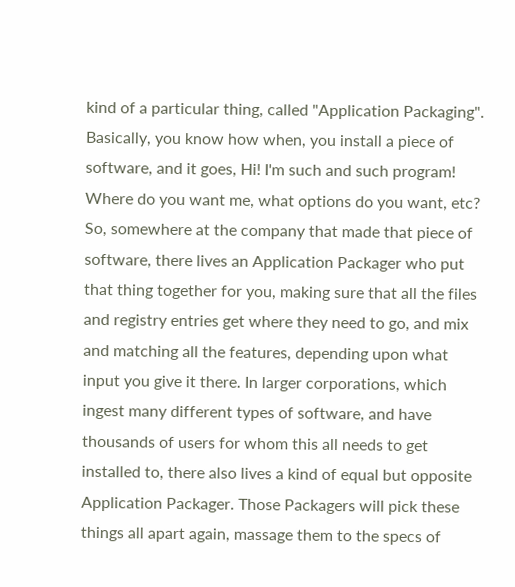kind of a particular thing, called "Application Packaging". Basically, you know how when, you install a piece of software, and it goes, Hi! I'm such and such program! Where do you want me, what options do you want, etc? So, somewhere at the company that made that piece of software, there lives an Application Packager who put that thing together for you, making sure that all the files and registry entries get where they need to go, and mix and matching all the features, depending upon what input you give it there. In larger corporations, which ingest many different types of software, and have thousands of users for whom this all needs to get installed to, there also lives a kind of equal but opposite Application Packager. Those Packagers will pick these things all apart again, massage them to the specs of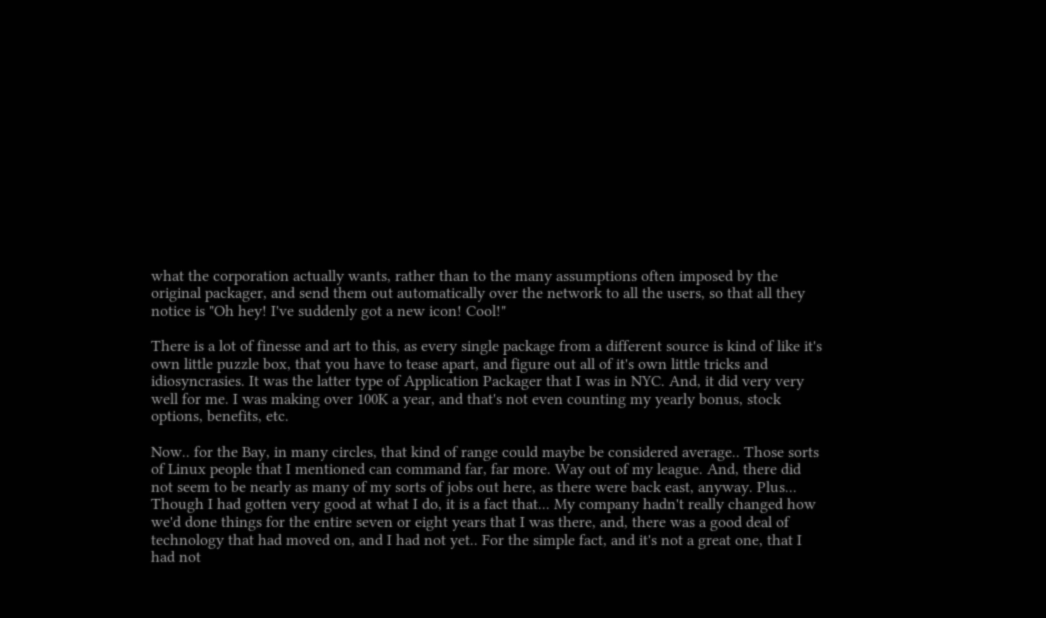what the corporation actually wants, rather than to the many assumptions often imposed by the original packager, and send them out automatically over the network to all the users, so that all they notice is "Oh hey! I've suddenly got a new icon! Cool!"

There is a lot of finesse and art to this, as every single package from a different source is kind of like it's own little puzzle box, that you have to tease apart, and figure out all of it's own little tricks and idiosyncrasies. It was the latter type of Application Packager that I was in NYC. And, it did very very well for me. I was making over 100K a year, and that's not even counting my yearly bonus, stock options, benefits, etc.

Now.. for the Bay, in many circles, that kind of range could maybe be considered average.. Those sorts of Linux people that I mentioned can command far, far more. Way out of my league. And, there did not seem to be nearly as many of my sorts of jobs out here, as there were back east, anyway. Plus... Though I had gotten very good at what I do, it is a fact that... My company hadn't really changed how we'd done things for the entire seven or eight years that I was there, and, there was a good deal of technology that had moved on, and I had not yet.. For the simple fact, and it's not a great one, that I had not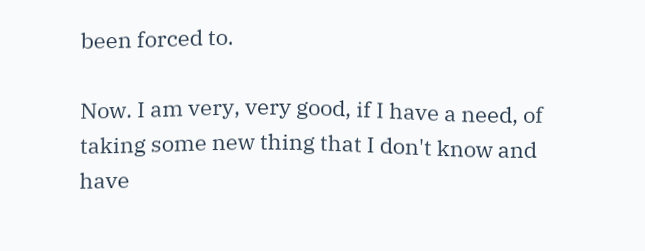been forced to.

Now. I am very, very good, if I have a need, of taking some new thing that I don't know and have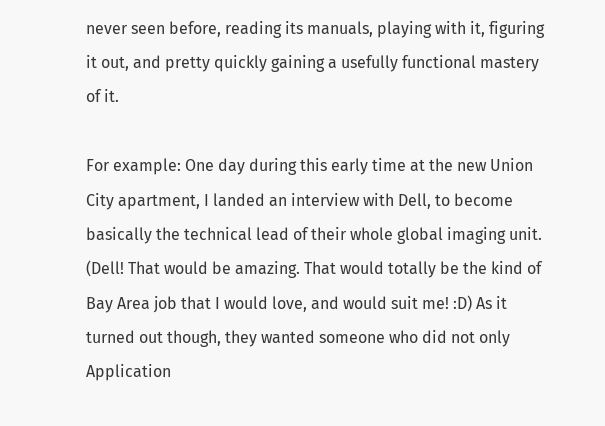never seen before, reading its manuals, playing with it, figuring it out, and pretty quickly gaining a usefully functional mastery of it.

For example: One day during this early time at the new Union City apartment, I landed an interview with Dell, to become basically the technical lead of their whole global imaging unit. (Dell! That would be amazing. That would totally be the kind of Bay Area job that I would love, and would suit me! :D) As it turned out though, they wanted someone who did not only Application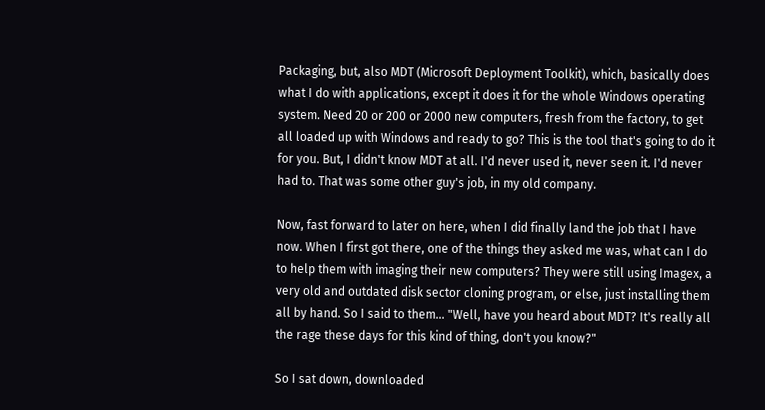Packaging, but, also MDT (Microsoft Deployment Toolkit), which, basically does what I do with applications, except it does it for the whole Windows operating system. Need 20 or 200 or 2000 new computers, fresh from the factory, to get all loaded up with Windows and ready to go? This is the tool that's going to do it for you. But, I didn't know MDT at all. I'd never used it, never seen it. I'd never had to. That was some other guy's job, in my old company.

Now, fast forward to later on here, when I did finally land the job that I have now. When I first got there, one of the things they asked me was, what can I do to help them with imaging their new computers? They were still using Imagex, a very old and outdated disk sector cloning program, or else, just installing them all by hand. So I said to them... "Well, have you heard about MDT? It's really all the rage these days for this kind of thing, don't you know?"

So I sat down, downloaded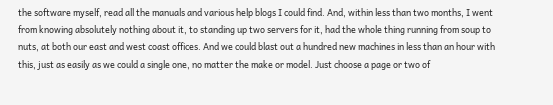the software myself, read all the manuals and various help blogs I could find. And, within less than two months, I went from knowing absolutely nothing about it, to standing up two servers for it, had the whole thing running from soup to nuts, at both our east and west coast offices. And we could blast out a hundred new machines in less than an hour with this, just as easily as we could a single one, no matter the make or model. Just choose a page or two of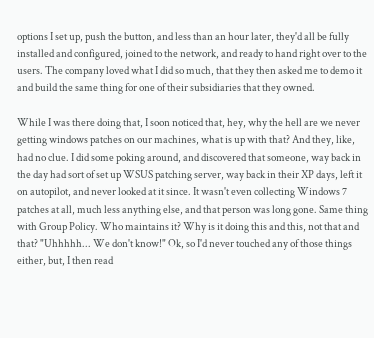options I set up, push the button, and less than an hour later, they'd all be fully installed and configured, joined to the network, and ready to hand right over to the users. The company loved what I did so much, that they then asked me to demo it and build the same thing for one of their subsidiaries that they owned.

While I was there doing that, I soon noticed that, hey, why the hell are we never getting windows patches on our machines, what is up with that? And they, like, had no clue. I did some poking around, and discovered that someone, way back in the day had sort of set up WSUS patching server, way back in their XP days, left it on autopilot, and never looked at it since. It wasn't even collecting Windows 7 patches at all, much less anything else, and that person was long gone. Same thing with Group Policy. Who maintains it? Why is it doing this and this, not that and that? "Uhhhhh... We don't know!" Ok, so I'd never touched any of those things either, but, I then read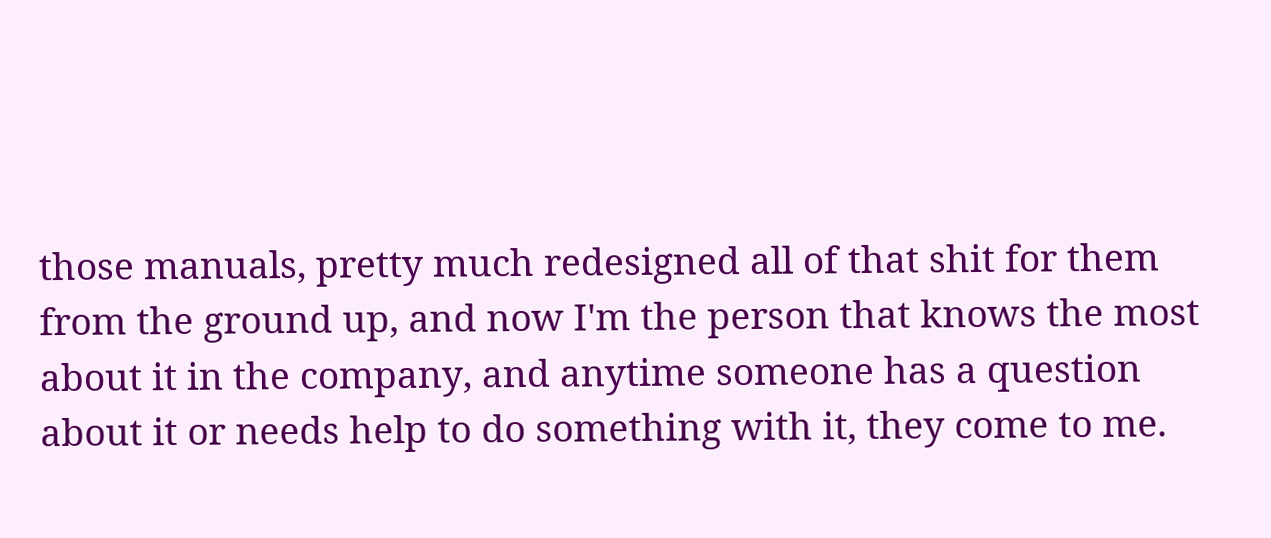those manuals, pretty much redesigned all of that shit for them from the ground up, and now I'm the person that knows the most about it in the company, and anytime someone has a question about it or needs help to do something with it, they come to me.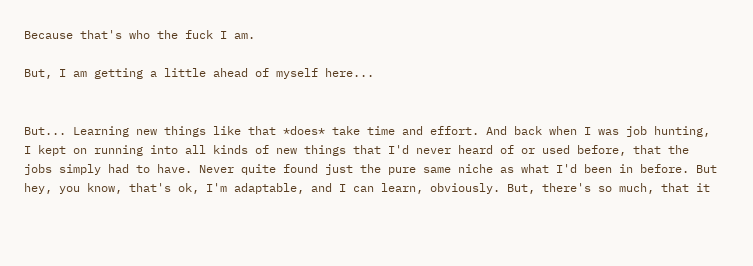Because that's who the fuck I am.

But, I am getting a little ahead of myself here...


But... Learning new things like that *does* take time and effort. And back when I was job hunting, I kept on running into all kinds of new things that I'd never heard of or used before, that the jobs simply had to have. Never quite found just the pure same niche as what I'd been in before. But hey, you know, that's ok, I'm adaptable, and I can learn, obviously. But, there's so much, that it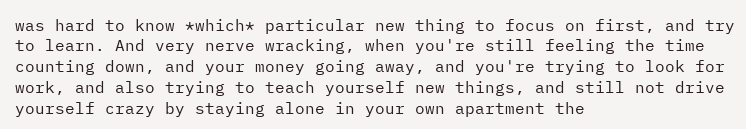was hard to know *which* particular new thing to focus on first, and try to learn. And very nerve wracking, when you're still feeling the time counting down, and your money going away, and you're trying to look for work, and also trying to teach yourself new things, and still not drive yourself crazy by staying alone in your own apartment the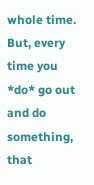whole time. But, every time you *do* go out and do something, that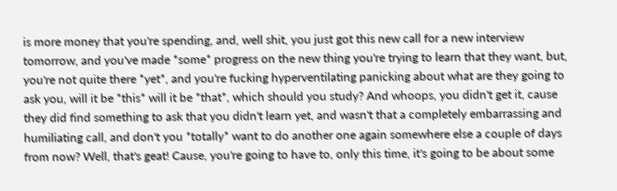is more money that you're spending, and, well shit, you just got this new call for a new interview tomorrow, and you've made *some* progress on the new thing you're trying to learn that they want, but, you're not quite there *yet*, and you're fucking hyperventilating panicking about what are they going to ask you, will it be *this* will it be *that*, which should you study? And whoops, you didn't get it, cause they did find something to ask that you didn't learn yet, and wasn't that a completely embarrassing and humiliating call, and don't you *totally* want to do another one again somewhere else a couple of days from now? Well, that's geat! Cause, you're going to have to, only this time, it's going to be about some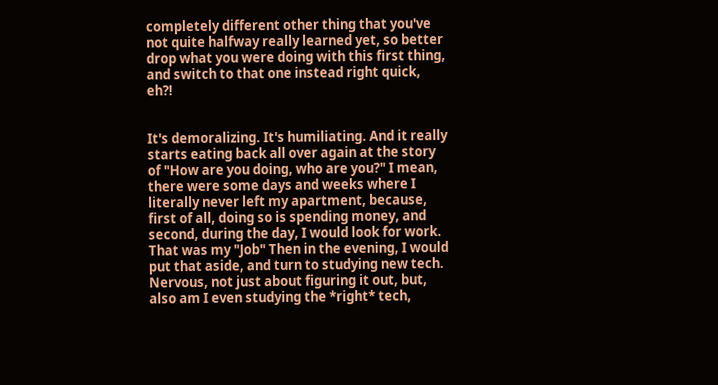completely different other thing that you've not quite halfway really learned yet, so better drop what you were doing with this first thing, and switch to that one instead right quick, eh?!


It's demoralizing. It's humiliating. And it really starts eating back all over again at the story of "How are you doing, who are you?" I mean, there were some days and weeks where I literally never left my apartment, because, first of all, doing so is spending money, and second, during the day, I would look for work. That was my "Job" Then in the evening, I would put that aside, and turn to studying new tech. Nervous, not just about figuring it out, but, also am I even studying the *right* tech,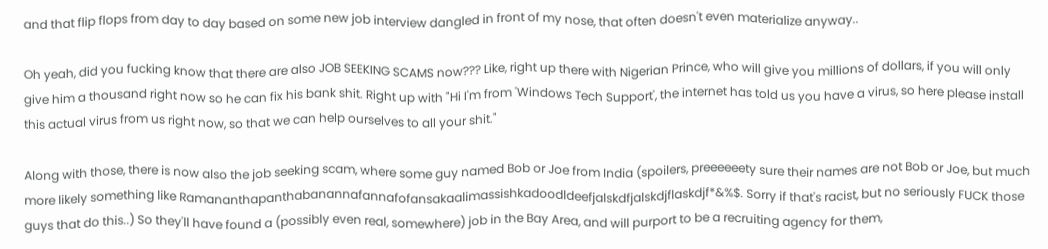and that flip flops from day to day based on some new job interview dangled in front of my nose, that often doesn't even materialize anyway..

Oh yeah, did you fucking know that there are also JOB SEEKING SCAMS now??? Like, right up there with Nigerian Prince, who will give you millions of dollars, if you will only give him a thousand right now so he can fix his bank shit. Right up with "Hi I'm from 'Windows Tech Support', the internet has told us you have a virus, so here please install this actual virus from us right now, so that we can help ourselves to all your shit."

Along with those, there is now also the job seeking scam, where some guy named Bob or Joe from India (spoilers, preeeeeety sure their names are not Bob or Joe, but much more likely something like Ramananthapanthabanannafannafofansakaalimassishkadoodldeefjalskdfjalskdjflaskdjf*&%$. Sorry if that's racist, but no seriously FUCK those guys that do this..) So they'll have found a (possibly even real, somewhere) job in the Bay Area, and will purport to be a recruiting agency for them,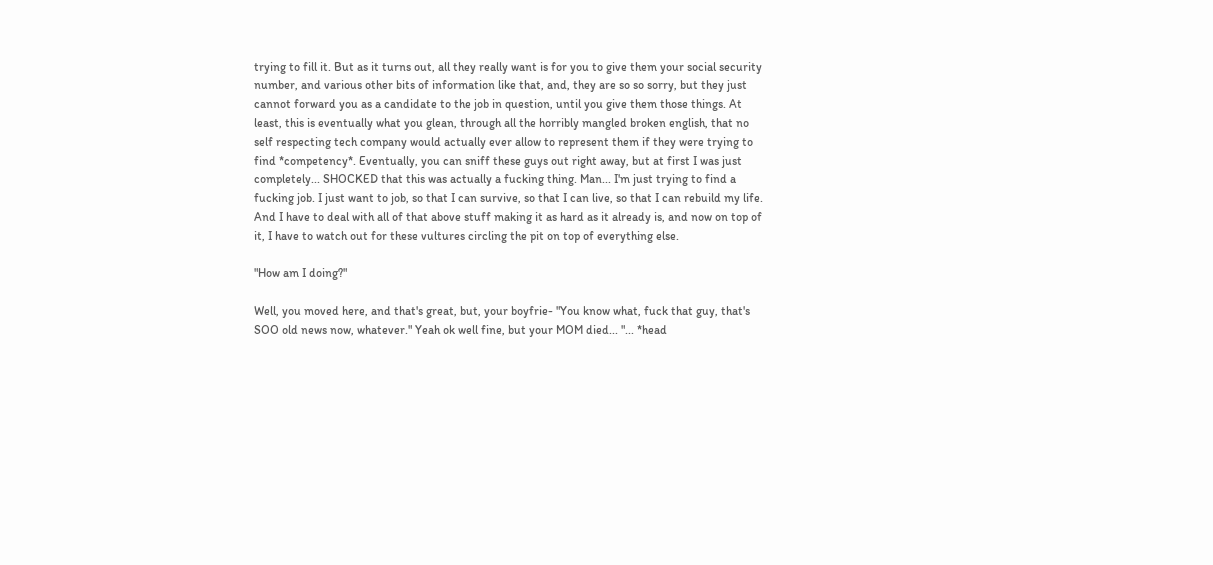trying to fill it. But as it turns out, all they really want is for you to give them your social security number, and various other bits of information like that, and, they are so so sorry, but they just cannot forward you as a candidate to the job in question, until you give them those things. At least, this is eventually what you glean, through all the horribly mangled broken english, that no self respecting tech company would actually ever allow to represent them if they were trying to find *competency*. Eventually, you can sniff these guys out right away, but at first I was just completely... SHOCKED that this was actually a fucking thing. Man... I'm just trying to find a fucking job. I just want to job, so that I can survive, so that I can live, so that I can rebuild my life. And I have to deal with all of that above stuff making it as hard as it already is, and now on top of it, I have to watch out for these vultures circling the pit on top of everything else.

"How am I doing?"

Well, you moved here, and that's great, but, your boyfrie- "You know what, fuck that guy, that's SOO old news now, whatever." Yeah ok well fine, but your MOM died... "... *head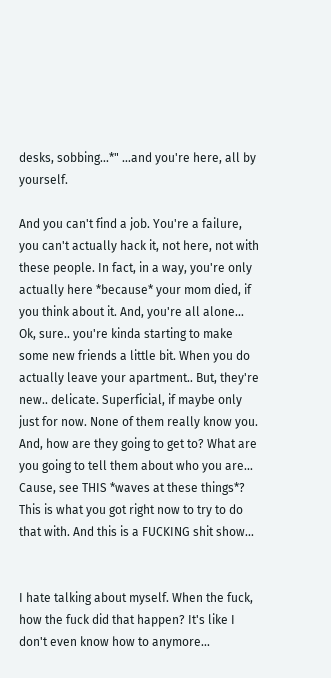desks, sobbing...*" ...and you're here, all by yourself.

And you can't find a job. You're a failure, you can't actually hack it, not here, not with these people. In fact, in a way, you're only actually here *because* your mom died, if you think about it. And, you're all alone... Ok, sure.. you're kinda starting to make some new friends a little bit. When you do actually leave your apartment.. But, they're new.. delicate. Superficial, if maybe only just for now. None of them really know you. And, how are they going to get to? What are you going to tell them about who you are... Cause, see THIS *waves at these things*? This is what you got right now to try to do that with. And this is a FUCKING shit show...


I hate talking about myself. When the fuck, how the fuck did that happen? It's like I don't even know how to anymore...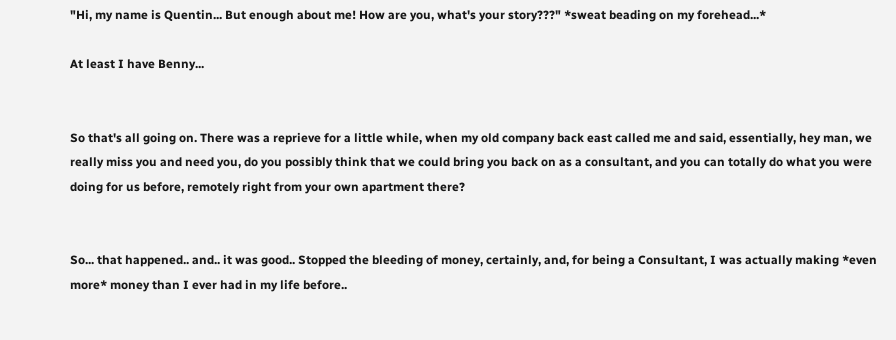"Hi, my name is Quentin... But enough about me! How are you, what's your story???" *sweat beading on my forehead...*

At least I have Benny...


So that's all going on. There was a reprieve for a little while, when my old company back east called me and said, essentially, hey man, we really miss you and need you, do you possibly think that we could bring you back on as a consultant, and you can totally do what you were doing for us before, remotely right from your own apartment there?


So... that happened.. and.. it was good.. Stopped the bleeding of money, certainly, and, for being a Consultant, I was actually making *even more* money than I ever had in my life before..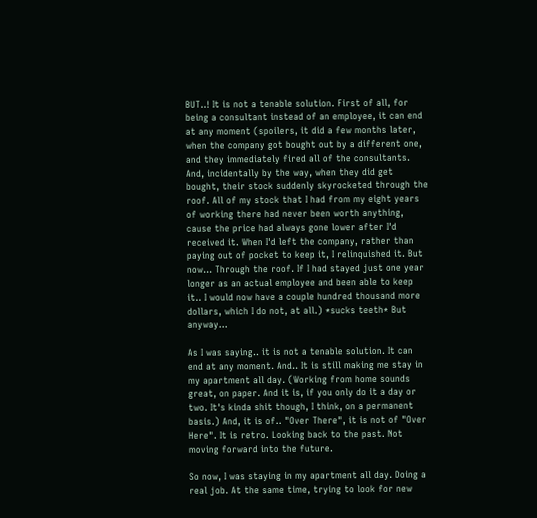BUT..! It is not a tenable solution. First of all, for being a consultant instead of an employee, it can end at any moment (spoilers, it did a few months later, when the company got bought out by a different one, and they immediately fired all of the consultants. And, incidentally by the way, when they did get bought, their stock suddenly skyrocketed through the roof. All of my stock that I had from my eight years of working there had never been worth anything, cause the price had always gone lower after I'd received it. When I'd left the company, rather than paying out of pocket to keep it, I relinquished it. But now... Through the roof. If I had stayed just one year longer as an actual employee and been able to keep it.. I would now have a couple hundred thousand more dollars, which I do not, at all.) *sucks teeth* But anyway...

As I was saying.. it is not a tenable solution. It can end at any moment. And.. It is still making me stay in my apartment all day. (Working from home sounds great, on paper. And it is, if you only do it a day or two. It's kinda shit though, I think, on a permanent basis.) And, it is of.. "Over There", it is not of "Over Here". It is retro. Looking back to the past. Not moving forward into the future.

So now, I was staying in my apartment all day. Doing a real job. At the same time, trying to look for new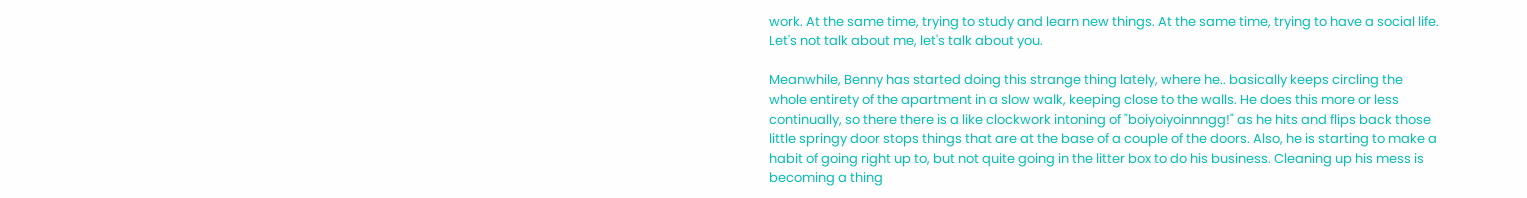work. At the same time, trying to study and learn new things. At the same time, trying to have a social life. Let's not talk about me, let's talk about you.

Meanwhile, Benny has started doing this strange thing lately, where he.. basically keeps circling the whole entirety of the apartment in a slow walk, keeping close to the walls. He does this more or less continually, so there there is a like clockwork intoning of "boiyoiyoinnngg!" as he hits and flips back those little springy door stops things that are at the base of a couple of the doors. Also, he is starting to make a habit of going right up to, but not quite going in the litter box to do his business. Cleaning up his mess is becoming a thing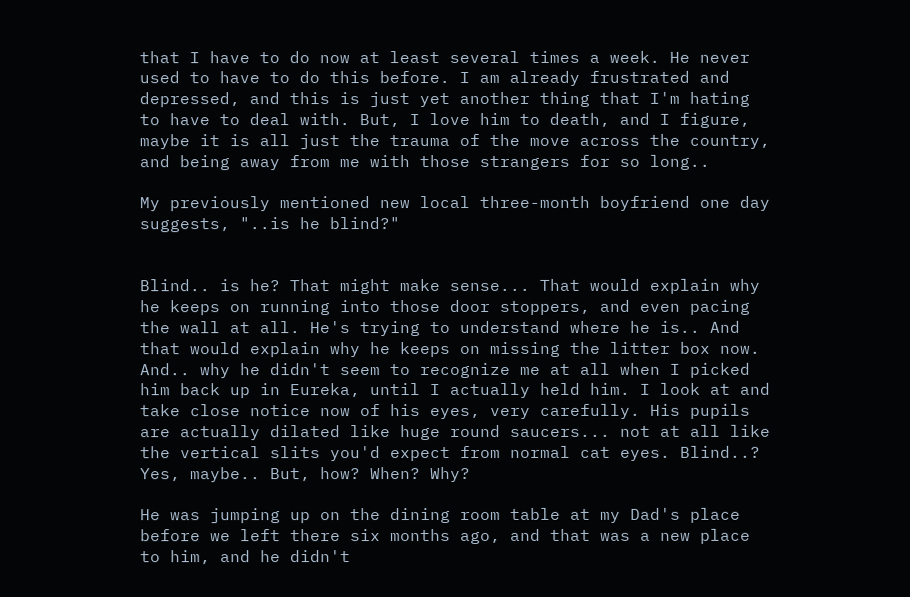that I have to do now at least several times a week. He never used to have to do this before. I am already frustrated and depressed, and this is just yet another thing that I'm hating to have to deal with. But, I love him to death, and I figure, maybe it is all just the trauma of the move across the country, and being away from me with those strangers for so long..

My previously mentioned new local three-month boyfriend one day suggests, "..is he blind?"


Blind.. is he? That might make sense... That would explain why he keeps on running into those door stoppers, and even pacing the wall at all. He's trying to understand where he is.. And that would explain why he keeps on missing the litter box now. And.. why he didn't seem to recognize me at all when I picked him back up in Eureka, until I actually held him. I look at and take close notice now of his eyes, very carefully. His pupils are actually dilated like huge round saucers... not at all like the vertical slits you'd expect from normal cat eyes. Blind..? Yes, maybe.. But, how? When? Why?

He was jumping up on the dining room table at my Dad's place before we left there six months ago, and that was a new place to him, and he didn't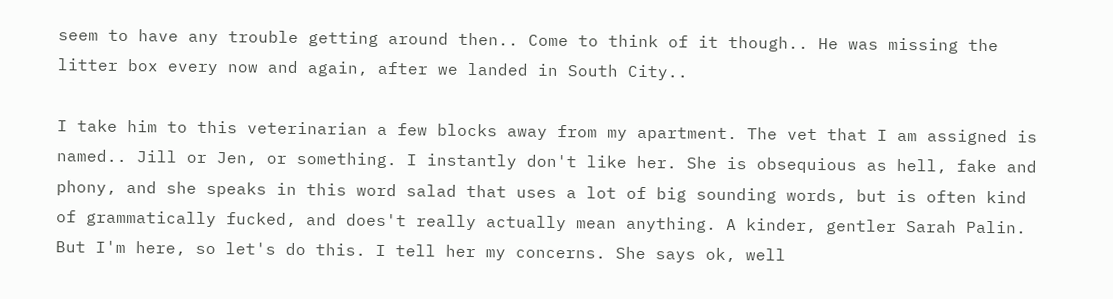seem to have any trouble getting around then.. Come to think of it though.. He was missing the litter box every now and again, after we landed in South City..

I take him to this veterinarian a few blocks away from my apartment. The vet that I am assigned is named.. Jill or Jen, or something. I instantly don't like her. She is obsequious as hell, fake and phony, and she speaks in this word salad that uses a lot of big sounding words, but is often kind of grammatically fucked, and does't really actually mean anything. A kinder, gentler Sarah Palin. But I'm here, so let's do this. I tell her my concerns. She says ok, well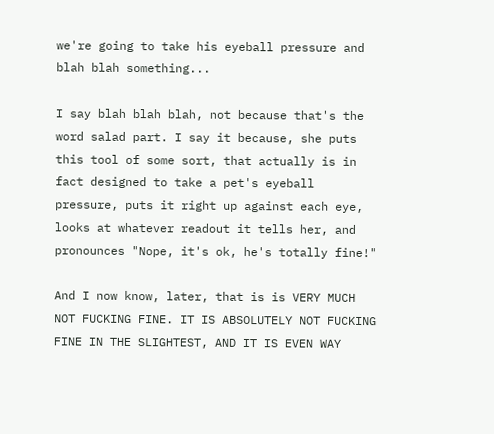we're going to take his eyeball pressure and blah blah something...

I say blah blah blah, not because that's the word salad part. I say it because, she puts this tool of some sort, that actually is in fact designed to take a pet's eyeball pressure, puts it right up against each eye, looks at whatever readout it tells her, and pronounces "Nope, it's ok, he's totally fine!"

And I now know, later, that is is VERY MUCH NOT FUCKING FINE. IT IS ABSOLUTELY NOT FUCKING FINE IN THE SLIGHTEST, AND IT IS EVEN WAY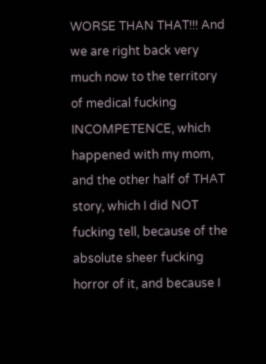WORSE THAN THAT!!! And we are right back very much now to the territory of medical fucking INCOMPETENCE, which happened with my mom, and the other half of THAT story, which I did NOT fucking tell, because of the absolute sheer fucking horror of it, and because I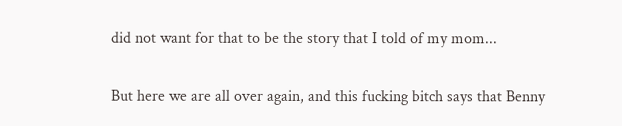did not want for that to be the story that I told of my mom...

But here we are all over again, and this fucking bitch says that Benny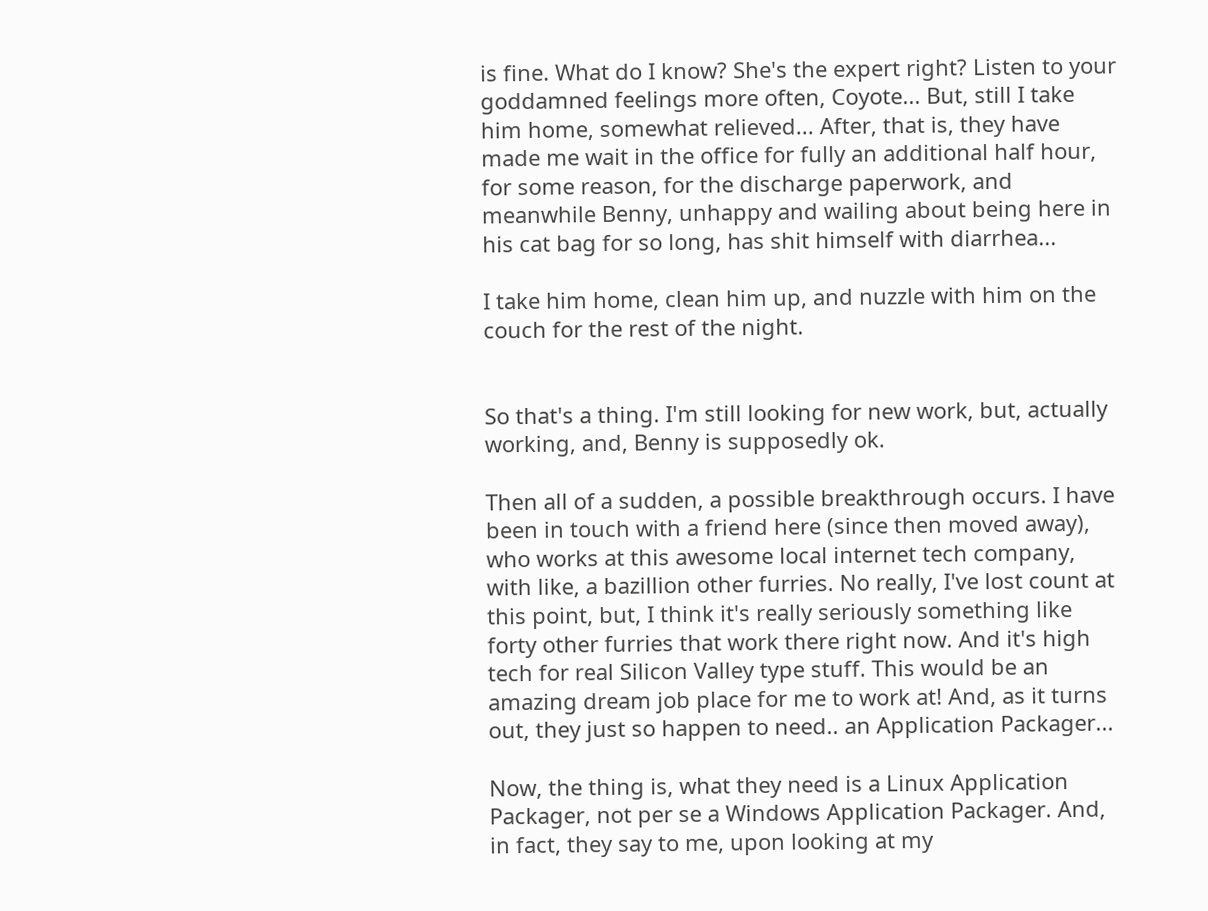is fine. What do I know? She's the expert right? Listen to your goddamned feelings more often, Coyote... But, still I take him home, somewhat relieved... After, that is, they have made me wait in the office for fully an additional half hour, for some reason, for the discharge paperwork, and meanwhile Benny, unhappy and wailing about being here in his cat bag for so long, has shit himself with diarrhea...

I take him home, clean him up, and nuzzle with him on the couch for the rest of the night.


So that's a thing. I'm still looking for new work, but, actually working, and, Benny is supposedly ok.

Then all of a sudden, a possible breakthrough occurs. I have been in touch with a friend here (since then moved away), who works at this awesome local internet tech company, with like, a bazillion other furries. No really, I've lost count at this point, but, I think it's really seriously something like forty other furries that work there right now. And it's high tech for real Silicon Valley type stuff. This would be an amazing dream job place for me to work at! And, as it turns out, they just so happen to need.. an Application Packager...

Now, the thing is, what they need is a Linux Application Packager, not per se a Windows Application Packager. And, in fact, they say to me, upon looking at my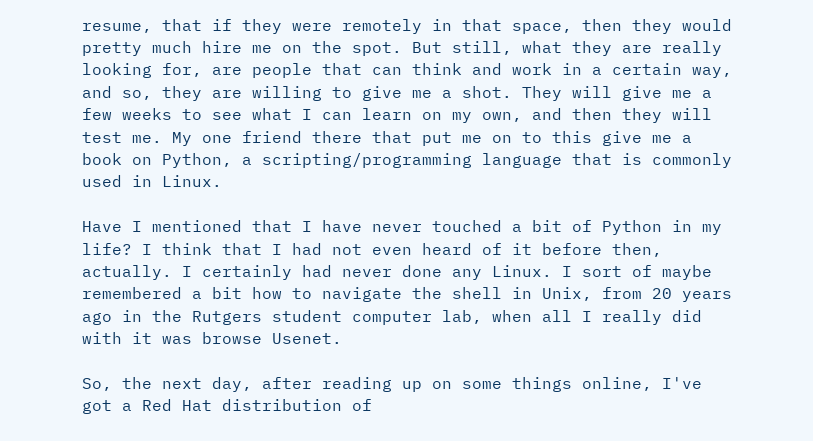resume, that if they were remotely in that space, then they would pretty much hire me on the spot. But still, what they are really looking for, are people that can think and work in a certain way, and so, they are willing to give me a shot. They will give me a few weeks to see what I can learn on my own, and then they will test me. My one friend there that put me on to this give me a book on Python, a scripting/programming language that is commonly used in Linux.

Have I mentioned that I have never touched a bit of Python in my life? I think that I had not even heard of it before then, actually. I certainly had never done any Linux. I sort of maybe remembered a bit how to navigate the shell in Unix, from 20 years ago in the Rutgers student computer lab, when all I really did with it was browse Usenet.

So, the next day, after reading up on some things online, I've got a Red Hat distribution of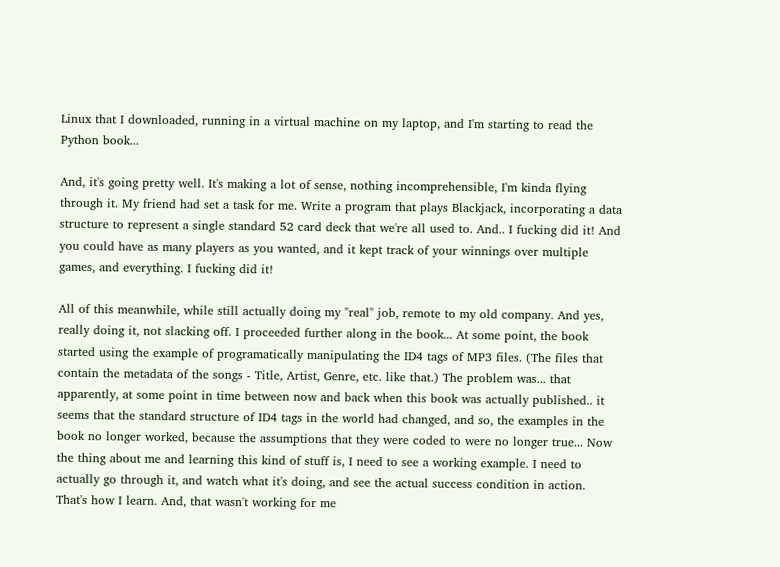Linux that I downloaded, running in a virtual machine on my laptop, and I'm starting to read the Python book...

And, it's going pretty well. It's making a lot of sense, nothing incomprehensible, I'm kinda flying through it. My friend had set a task for me. Write a program that plays Blackjack, incorporating a data structure to represent a single standard 52 card deck that we're all used to. And.. I fucking did it! And you could have as many players as you wanted, and it kept track of your winnings over multiple games, and everything. I fucking did it!

All of this meanwhile, while still actually doing my "real" job, remote to my old company. And yes, really doing it, not slacking off. I proceeded further along in the book... At some point, the book started using the example of programatically manipulating the ID4 tags of MP3 files. (The files that contain the metadata of the songs - Title, Artist, Genre, etc. like that.) The problem was... that apparently, at some point in time between now and back when this book was actually published.. it seems that the standard structure of ID4 tags in the world had changed, and so, the examples in the book no longer worked, because the assumptions that they were coded to were no longer true... Now the thing about me and learning this kind of stuff is, I need to see a working example. I need to actually go through it, and watch what it's doing, and see the actual success condition in action. That's how I learn. And, that wasn't working for me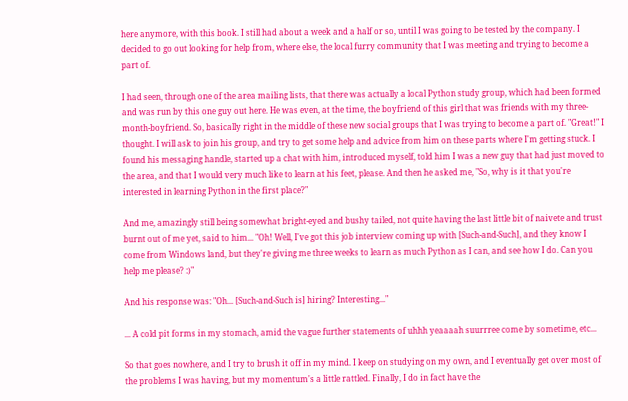here anymore, with this book. I still had about a week and a half or so, until I was going to be tested by the company. I decided to go out looking for help from, where else, the local furry community that I was meeting and trying to become a part of.

I had seen, through one of the area mailing lists, that there was actually a local Python study group, which had been formed and was run by this one guy out here. He was even, at the time, the boyfriend of this girl that was friends with my three-month-boyfriend. So, basically right in the middle of these new social groups that I was trying to become a part of. "Great!" I thought. I will ask to join his group, and try to get some help and advice from him on these parts where I'm getting stuck. I found his messaging handle, started up a chat with him, introduced myself, told him I was a new guy that had just moved to the area, and that I would very much like to learn at his feet, please. And then he asked me, "So, why is it that you're interested in learning Python in the first place?"

And me, amazingly still being somewhat bright-eyed and bushy tailed, not quite having the last little bit of naivete and trust burnt out of me yet, said to him... "Oh! Well, I've got this job interview coming up with [Such-and-Such], and they know I come from Windows land, but they're giving me three weeks to learn as much Python as I can, and see how I do. Can you help me please? :)"

And his response was: "Oh... [Such-and-Such is] hiring? Interesting..."

... A cold pit forms in my stomach, amid the vague further statements of uhhh yeaaaah suurrree come by sometime, etc...

So that goes nowhere, and I try to brush it off in my mind. I keep on studying on my own, and I eventually get over most of the problems I was having, but my momentum's a little rattled. Finally, I do in fact have the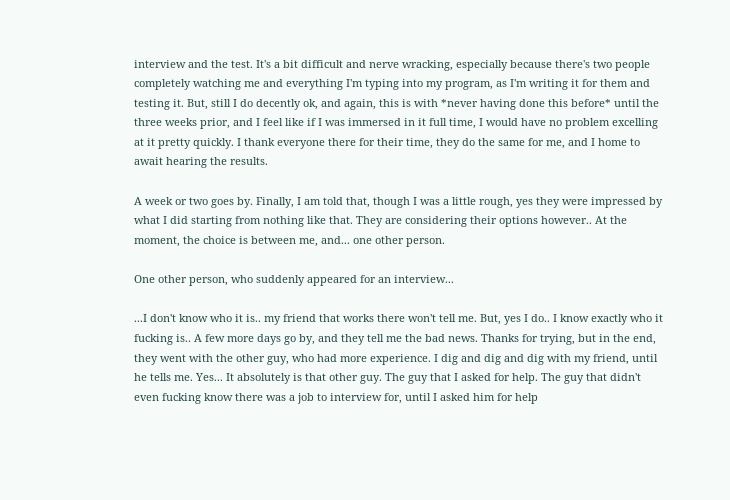interview and the test. It's a bit difficult and nerve wracking, especially because there's two people completely watching me and everything I'm typing into my program, as I'm writing it for them and testing it. But, still I do decently ok, and again, this is with *never having done this before* until the three weeks prior, and I feel like if I was immersed in it full time, I would have no problem excelling at it pretty quickly. I thank everyone there for their time, they do the same for me, and I home to await hearing the results.

A week or two goes by. Finally, I am told that, though I was a little rough, yes they were impressed by what I did starting from nothing like that. They are considering their options however.. At the moment, the choice is between me, and... one other person.

One other person, who suddenly appeared for an interview...

...I don't know who it is.. my friend that works there won't tell me. But, yes I do.. I know exactly who it fucking is.. A few more days go by, and they tell me the bad news. Thanks for trying, but in the end, they went with the other guy, who had more experience. I dig and dig and dig with my friend, until he tells me. Yes... It absolutely is that other guy. The guy that I asked for help. The guy that didn't even fucking know there was a job to interview for, until I asked him for help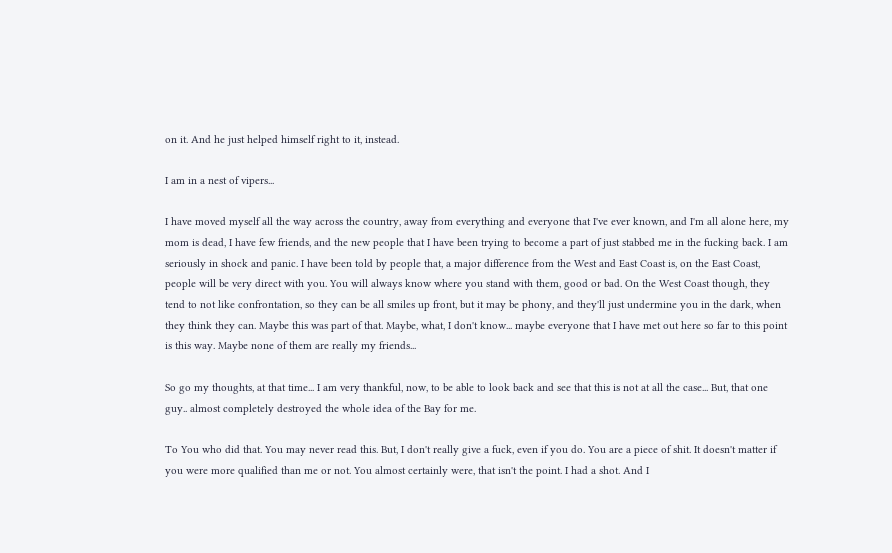on it. And he just helped himself right to it, instead.

I am in a nest of vipers...

I have moved myself all the way across the country, away from everything and everyone that I've ever known, and I'm all alone here, my mom is dead, I have few friends, and the new people that I have been trying to become a part of just stabbed me in the fucking back. I am seriously in shock and panic. I have been told by people that, a major difference from the West and East Coast is, on the East Coast, people will be very direct with you. You will always know where you stand with them, good or bad. On the West Coast though, they tend to not like confrontation, so they can be all smiles up front, but it may be phony, and they'll just undermine you in the dark, when they think they can. Maybe this was part of that. Maybe, what, I don't know... maybe everyone that I have met out here so far to this point is this way. Maybe none of them are really my friends...

So go my thoughts, at that time... I am very thankful, now, to be able to look back and see that this is not at all the case... But, that one guy.. almost completely destroyed the whole idea of the Bay for me.

To You who did that. You may never read this. But, I don't really give a fuck, even if you do. You are a piece of shit. It doesn't matter if you were more qualified than me or not. You almost certainly were, that isn't the point. I had a shot. And I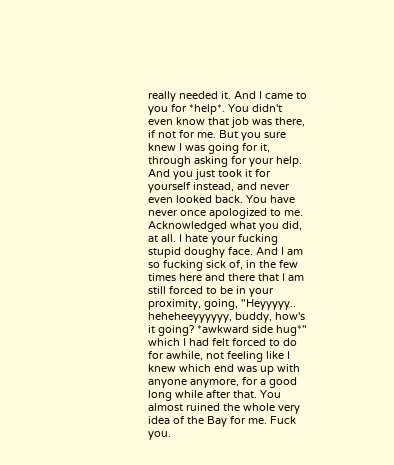really needed it. And I came to you for *help*. You didn't even know that job was there, if not for me. But you sure knew I was going for it, through asking for your help. And you just took it for yourself instead, and never even looked back. You have never once apologized to me. Acknowledged what you did, at all. I hate your fucking stupid doughy face. And I am so fucking sick of, in the few times here and there that I am still forced to be in your proximity, going, "Heyyyyy.. heheheeyyyyyy, buddy, how's it going? *awkward side hug*" which I had felt forced to do for awhile, not feeling like I knew which end was up with anyone anymore, for a good long while after that. You almost ruined the whole very idea of the Bay for me. Fuck you.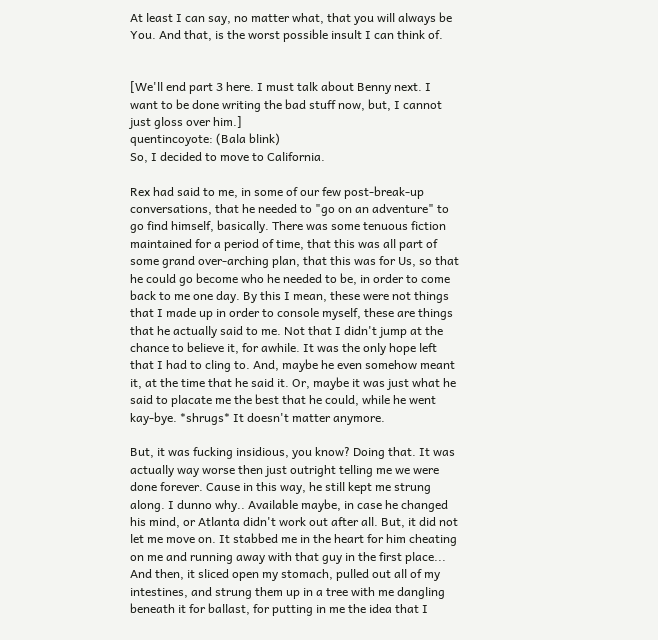At least I can say, no matter what, that you will always be You. And that, is the worst possible insult I can think of.


[We'll end part 3 here. I must talk about Benny next. I want to be done writing the bad stuff now, but, I cannot just gloss over him.]
quentincoyote: (Bala blink)
So, I decided to move to California.

Rex had said to me, in some of our few post-break-up conversations, that he needed to "go on an adventure" to go find himself, basically. There was some tenuous fiction maintained for a period of time, that this was all part of some grand over-arching plan, that this was for Us, so that he could go become who he needed to be, in order to come back to me one day. By this I mean, these were not things that I made up in order to console myself, these are things that he actually said to me. Not that I didn't jump at the chance to believe it, for awhile. It was the only hope left that I had to cling to. And, maybe he even somehow meant it, at the time that he said it. Or, maybe it was just what he said to placate me the best that he could, while he went kay-bye. *shrugs* It doesn't matter anymore.

But, it was fucking insidious, you know? Doing that. It was actually way worse then just outright telling me we were done forever. Cause in this way, he still kept me strung along. I dunno why.. Available maybe, in case he changed his mind, or Atlanta didn't work out after all. But, it did not let me move on. It stabbed me in the heart for him cheating on me and running away with that guy in the first place... And then, it sliced open my stomach, pulled out all of my intestines, and strung them up in a tree with me dangling beneath it for ballast, for putting in me the idea that I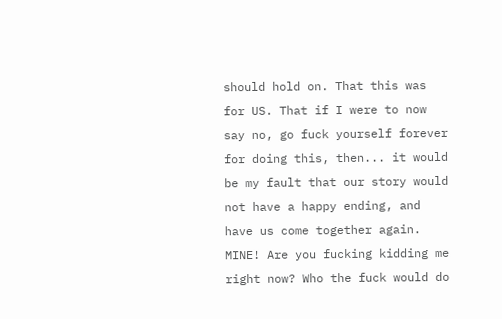should hold on. That this was for US. That if I were to now say no, go fuck yourself forever for doing this, then... it would be my fault that our story would not have a happy ending, and have us come together again. MINE! Are you fucking kidding me right now? Who the fuck would do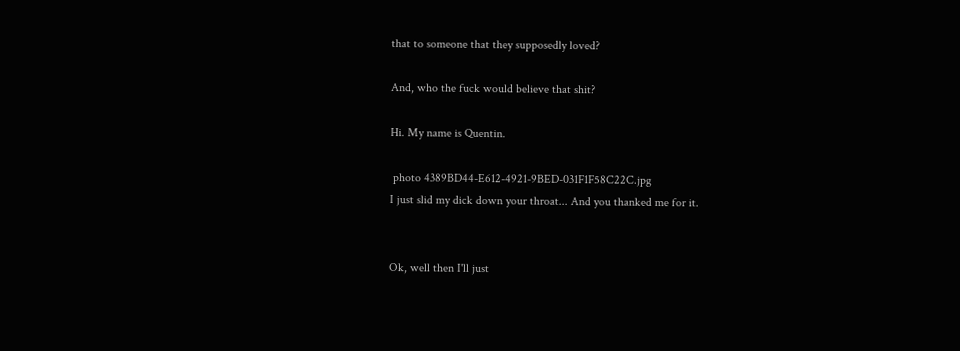that to someone that they supposedly loved?

And, who the fuck would believe that shit?

Hi. My name is Quentin.

 photo 4389BD44-E612-4921-9BED-031F1F58C22C.jpg
I just slid my dick down your throat... And you thanked me for it.


Ok, well then I'll just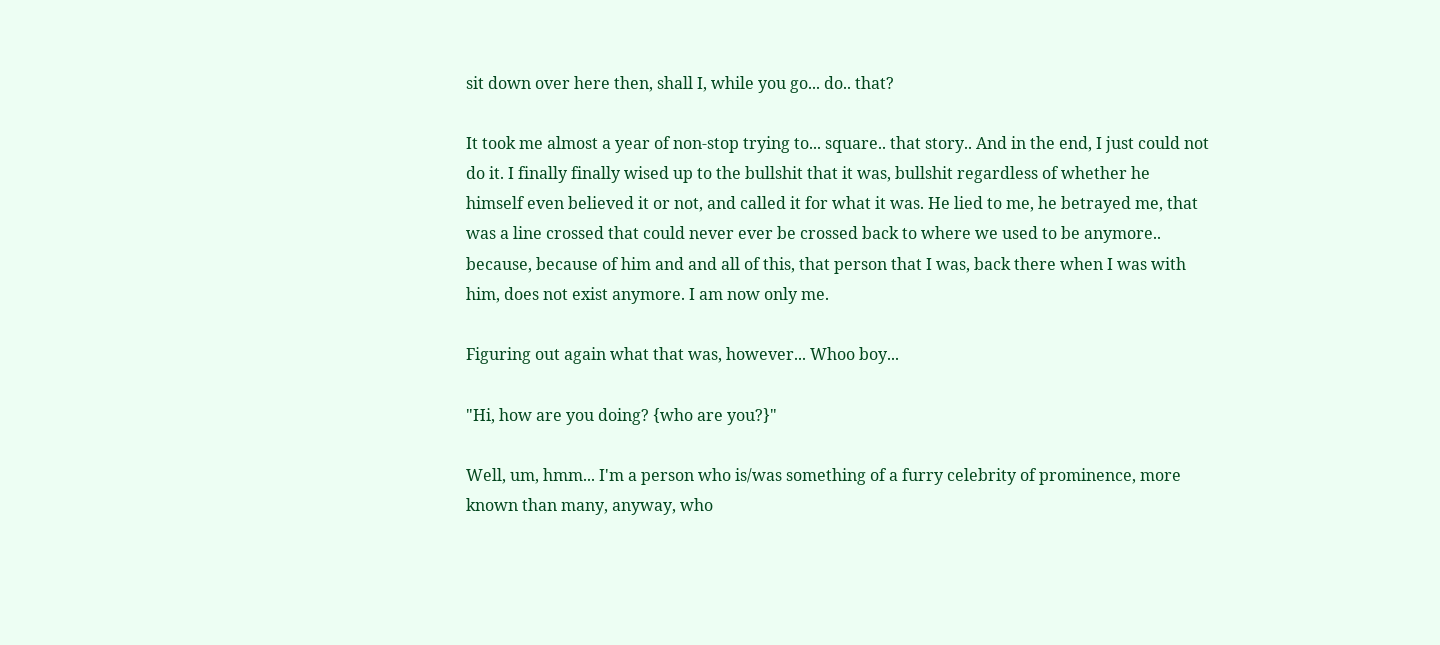sit down over here then, shall I, while you go... do.. that?

It took me almost a year of non-stop trying to... square.. that story.. And in the end, I just could not do it. I finally finally wised up to the bullshit that it was, bullshit regardless of whether he himself even believed it or not, and called it for what it was. He lied to me, he betrayed me, that was a line crossed that could never ever be crossed back to where we used to be anymore.. because, because of him and and all of this, that person that I was, back there when I was with him, does not exist anymore. I am now only me.

Figuring out again what that was, however... Whoo boy...

"Hi, how are you doing? {who are you?}"

Well, um, hmm... I'm a person who is/was something of a furry celebrity of prominence, more known than many, anyway, who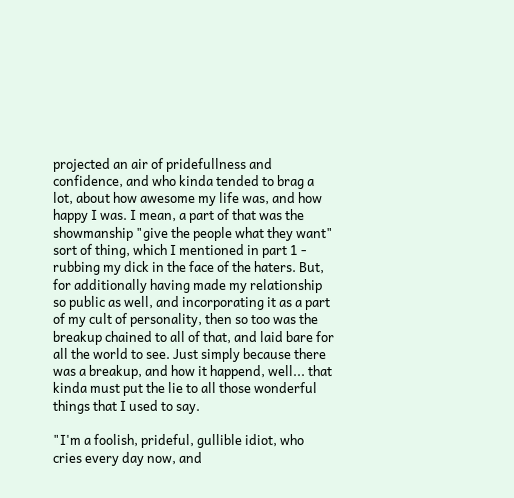projected an air of pridefullness and confidence, and who kinda tended to brag a lot, about how awesome my life was, and how happy I was. I mean, a part of that was the showmanship "give the people what they want" sort of thing, which I mentioned in part 1 - rubbing my dick in the face of the haters. But, for additionally having made my relationship so public as well, and incorporating it as a part of my cult of personality, then so too was the breakup chained to all of that, and laid bare for all the world to see. Just simply because there was a breakup, and how it happend, well... that kinda must put the lie to all those wonderful things that I used to say.

"I'm a foolish, prideful, gullible idiot, who cries every day now, and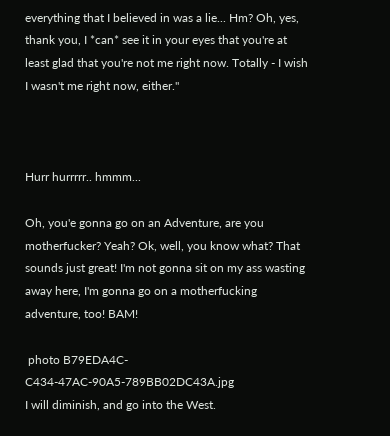everything that I believed in was a lie... Hm? Oh, yes, thank you, I *can* see it in your eyes that you're at least glad that you're not me right now. Totally - I wish I wasn't me right now, either."



Hurr hurrrrr.. hmmm...

Oh, you'e gonna go on an Adventure, are you motherfucker? Yeah? Ok, well, you know what? That sounds just great! I'm not gonna sit on my ass wasting away here, I'm gonna go on a motherfucking adventure, too! BAM!

 photo B79EDA4C-C434-47AC-90A5-789BB02DC43A.jpg
I will diminish, and go into the West.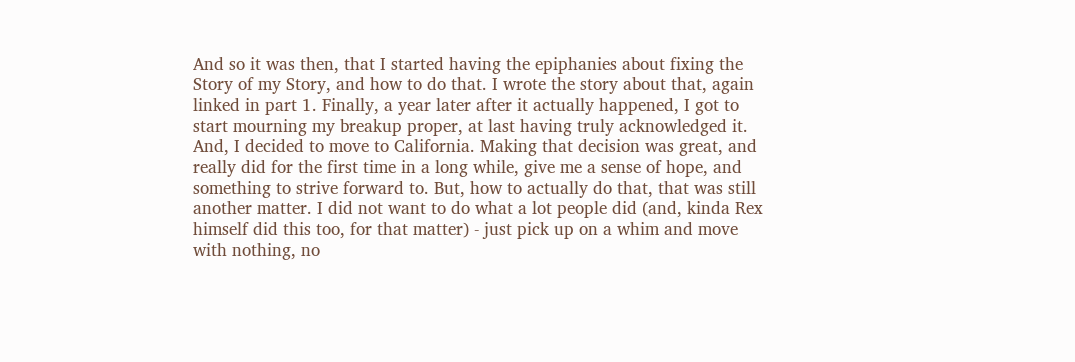And so it was then, that I started having the epiphanies about fixing the Story of my Story, and how to do that. I wrote the story about that, again linked in part 1. Finally, a year later after it actually happened, I got to start mourning my breakup proper, at last having truly acknowledged it. And, I decided to move to California. Making that decision was great, and really did for the first time in a long while, give me a sense of hope, and something to strive forward to. But, how to actually do that, that was still another matter. I did not want to do what a lot people did (and, kinda Rex himself did this too, for that matter) - just pick up on a whim and move with nothing, no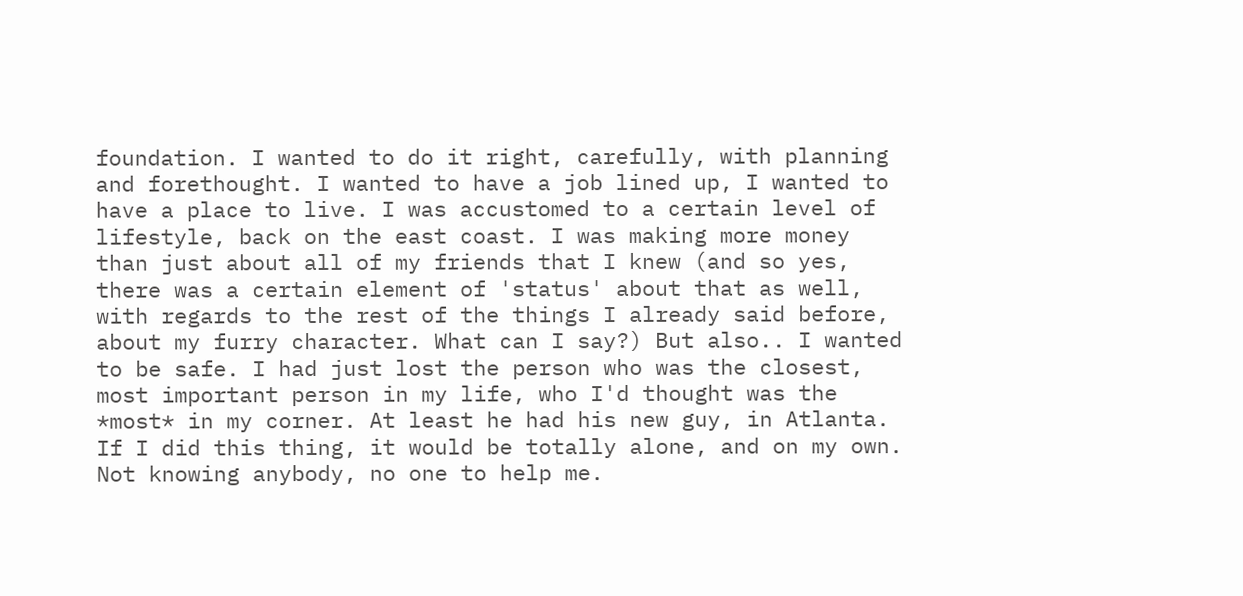foundation. I wanted to do it right, carefully, with planning and forethought. I wanted to have a job lined up, I wanted to have a place to live. I was accustomed to a certain level of lifestyle, back on the east coast. I was making more money than just about all of my friends that I knew (and so yes, there was a certain element of 'status' about that as well, with regards to the rest of the things I already said before, about my furry character. What can I say?) But also.. I wanted to be safe. I had just lost the person who was the closest, most important person in my life, who I'd thought was the *most* in my corner. At least he had his new guy, in Atlanta. If I did this thing, it would be totally alone, and on my own. Not knowing anybody, no one to help me.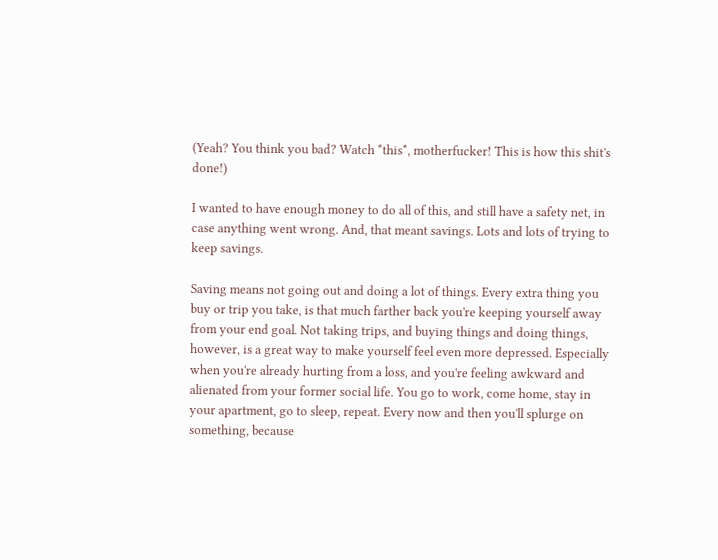(Yeah? You think you bad? Watch *this*, motherfucker! This is how this shit's done!)

I wanted to have enough money to do all of this, and still have a safety net, in case anything went wrong. And, that meant savings. Lots and lots of trying to keep savings.

Saving means not going out and doing a lot of things. Every extra thing you buy or trip you take, is that much farther back you're keeping yourself away from your end goal. Not taking trips, and buying things and doing things, however, is a great way to make yourself feel even more depressed. Especially when you're already hurting from a loss, and you're feeling awkward and alienated from your former social life. You go to work, come home, stay in your apartment, go to sleep, repeat. Every now and then you'll splurge on something, because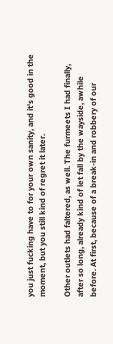you just fucking have to for your own sanity, and it's good in the moment, but you still kind of regret it later.

Other outlets had faltered, as well. The furmeets I had finally, after so long, already kind of let fall by the wayside, awhile before. At first, because of a break-in and robbery of our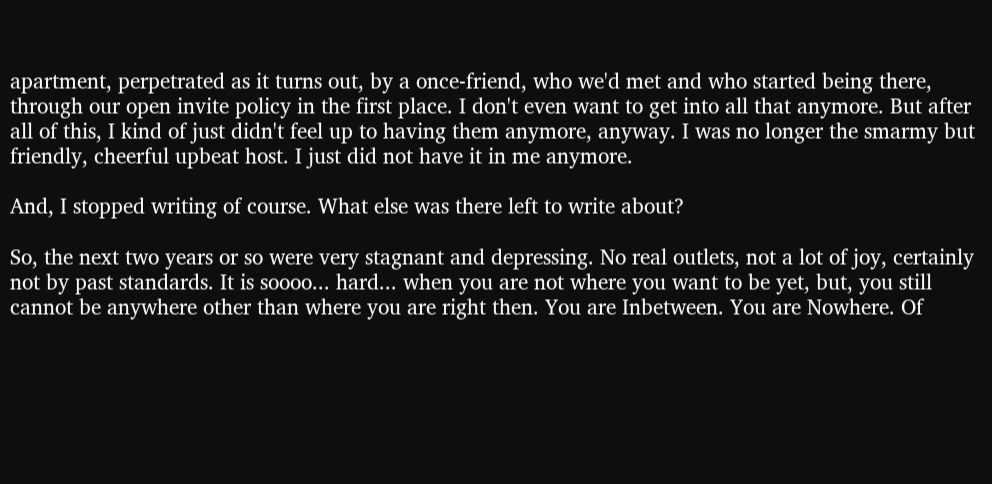apartment, perpetrated as it turns out, by a once-friend, who we'd met and who started being there, through our open invite policy in the first place. I don't even want to get into all that anymore. But after all of this, I kind of just didn't feel up to having them anymore, anyway. I was no longer the smarmy but friendly, cheerful upbeat host. I just did not have it in me anymore.

And, I stopped writing of course. What else was there left to write about?

So, the next two years or so were very stagnant and depressing. No real outlets, not a lot of joy, certainly not by past standards. It is soooo... hard... when you are not where you want to be yet, but, you still cannot be anywhere other than where you are right then. You are Inbetween. You are Nowhere. Of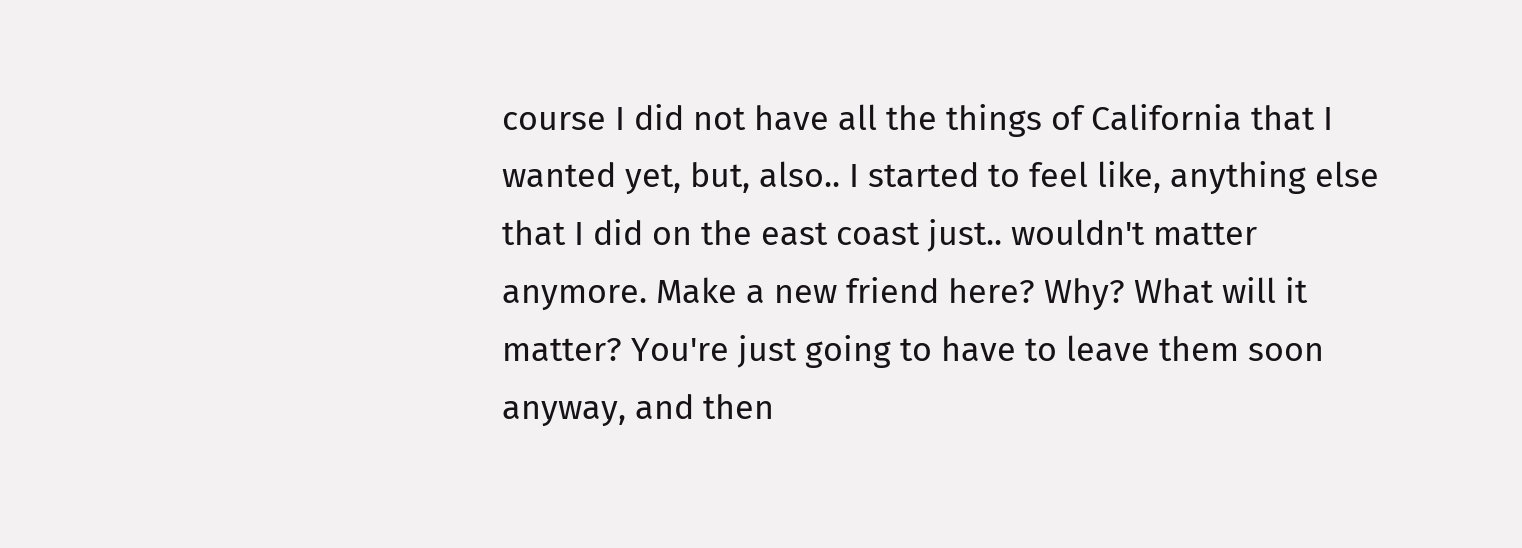course I did not have all the things of California that I wanted yet, but, also.. I started to feel like, anything else that I did on the east coast just.. wouldn't matter anymore. Make a new friend here? Why? What will it matter? You're just going to have to leave them soon anyway, and then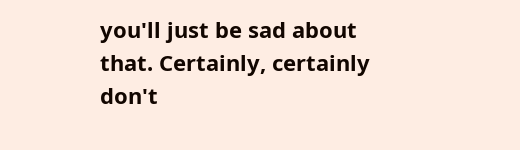you'll just be sad about that. Certainly, certainly don't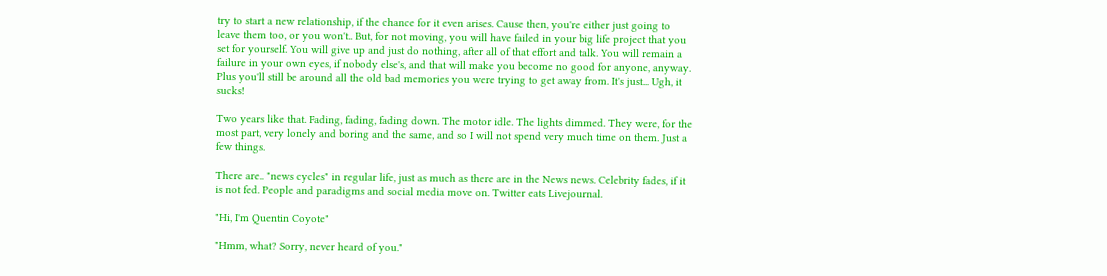try to start a new relationship, if the chance for it even arises. Cause then, you're either just going to leave them too, or you won't.. But, for not moving, you will have failed in your big life project that you set for yourself. You will give up and just do nothing, after all of that effort and talk. You will remain a failure in your own eyes, if nobody else's, and that will make you become no good for anyone, anyway. Plus you'll still be around all the old bad memories you were trying to get away from. It's just... Ugh, it sucks!

Two years like that. Fading, fading, fading down. The motor idle. The lights dimmed. They were, for the most part, very lonely and boring and the same, and so I will not spend very much time on them. Just a few things.

There are.. "news cycles" in regular life, just as much as there are in the News news. Celebrity fades, if it is not fed. People and paradigms and social media move on. Twitter eats Livejournal.

"Hi, I'm Quentin Coyote"

"Hmm, what? Sorry, never heard of you."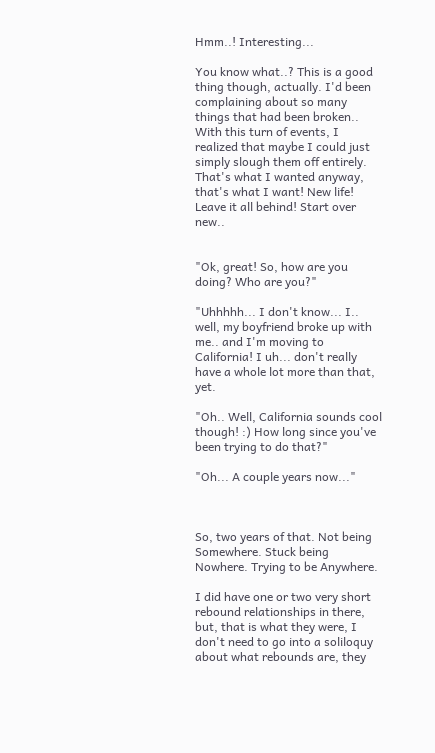Hmm..! Interesting...

You know what..? This is a good thing though, actually. I'd been complaining about so many things that had been broken.. With this turn of events, I realized that maybe I could just simply slough them off entirely. That's what I wanted anyway, that's what I want! New life! Leave it all behind! Start over new..


"Ok, great! So, how are you doing? Who are you?"

"Uhhhhh... I don't know... I.. well, my boyfriend broke up with me.. and I'm moving to California! I uh... don't really have a whole lot more than that, yet.

"Oh.. Well, California sounds cool though! :) How long since you've been trying to do that?"

"Oh... A couple years now..."



So, two years of that. Not being Somewhere. Stuck being Nowhere. Trying to be Anywhere.

I did have one or two very short rebound relationships in there, but, that is what they were, I don't need to go into a soliloquy about what rebounds are, they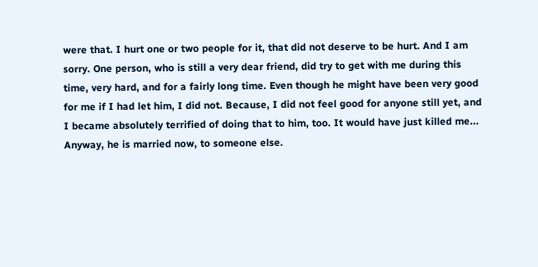were that. I hurt one or two people for it, that did not deserve to be hurt. And I am sorry. One person, who is still a very dear friend, did try to get with me during this time, very hard, and for a fairly long time. Even though he might have been very good for me if I had let him, I did not. Because, I did not feel good for anyone still yet, and I became absolutely terrified of doing that to him, too. It would have just killed me... Anyway, he is married now, to someone else.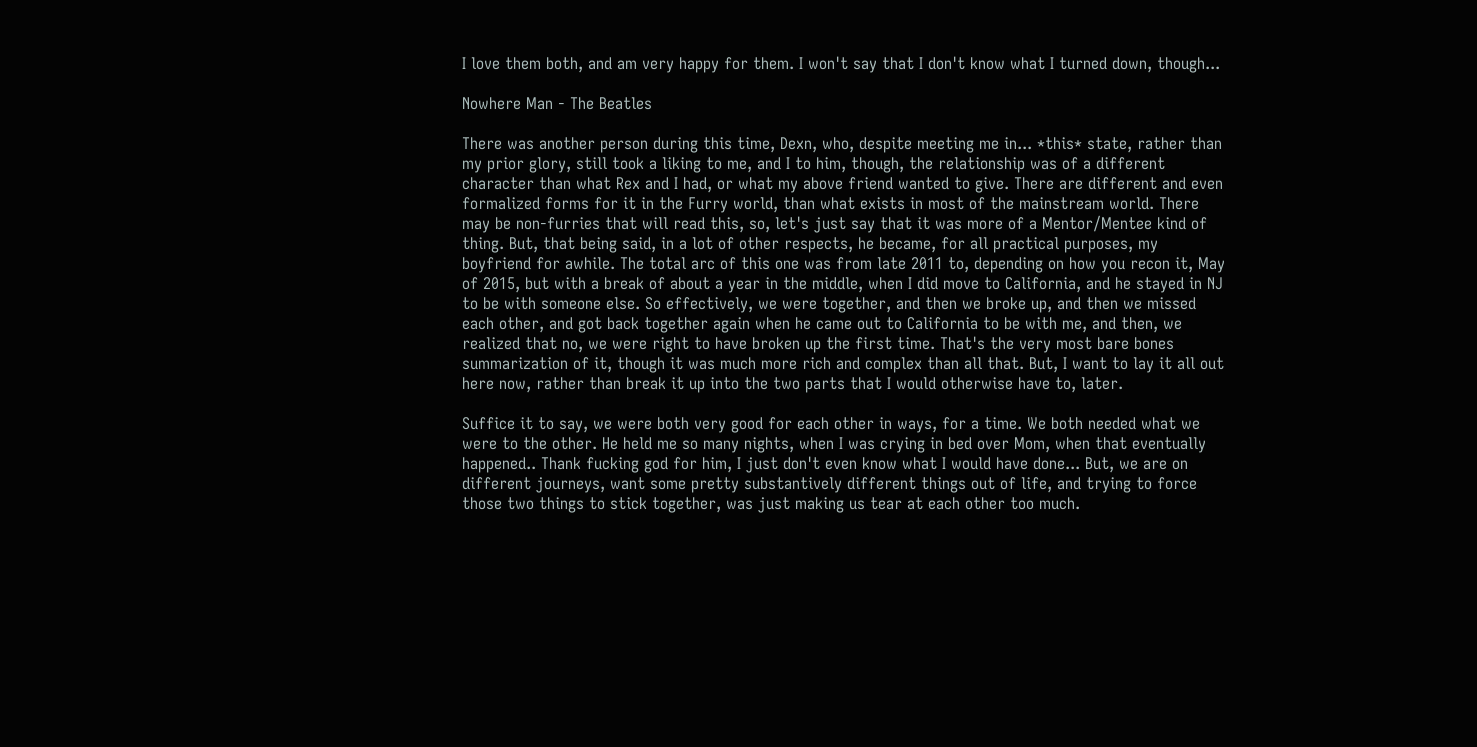I love them both, and am very happy for them. I won't say that I don't know what I turned down, though...

Nowhere Man - The Beatles

There was another person during this time, Dexn, who, despite meeting me in... *this* state, rather than my prior glory, still took a liking to me, and I to him, though, the relationship was of a different character than what Rex and I had, or what my above friend wanted to give. There are different and even formalized forms for it in the Furry world, than what exists in most of the mainstream world. There may be non-furries that will read this, so, let's just say that it was more of a Mentor/Mentee kind of thing. But, that being said, in a lot of other respects, he became, for all practical purposes, my boyfriend for awhile. The total arc of this one was from late 2011 to, depending on how you recon it, May of 2015, but with a break of about a year in the middle, when I did move to California, and he stayed in NJ to be with someone else. So effectively, we were together, and then we broke up, and then we missed each other, and got back together again when he came out to California to be with me, and then, we realized that no, we were right to have broken up the first time. That's the very most bare bones summarization of it, though it was much more rich and complex than all that. But, I want to lay it all out here now, rather than break it up into the two parts that I would otherwise have to, later.

Suffice it to say, we were both very good for each other in ways, for a time. We both needed what we were to the other. He held me so many nights, when I was crying in bed over Mom, when that eventually happened.. Thank fucking god for him, I just don't even know what I would have done... But, we are on different journeys, want some pretty substantively different things out of life, and trying to force those two things to stick together, was just making us tear at each other too much.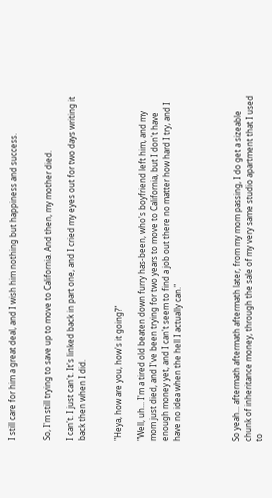I still care for him a great deal, and I wish him nothing but happiness and success.


So, I'm still trying to save up to move to California. And then, my mother died.

I can't. I just can't. It's linked back in part one, and I cried my eyes out for two days writing it back then when I did.


"Heya, how are you, how's it going?"

"Well, uh... I'm a tired old beaten down furry has-been, who's boyfriend left him, and my mom just died, and I've been trying for two years to move to California, but I don't have enough money yet, and I can't seem to find a job out there no matter how hard I try, and I have no idea when the hell I actually can."




So yeah... aftermath aftermath aftermath later, from my mom passing, I do get a sizeable chunk of inheritance money, through the sale of my very same studio apartment that I used to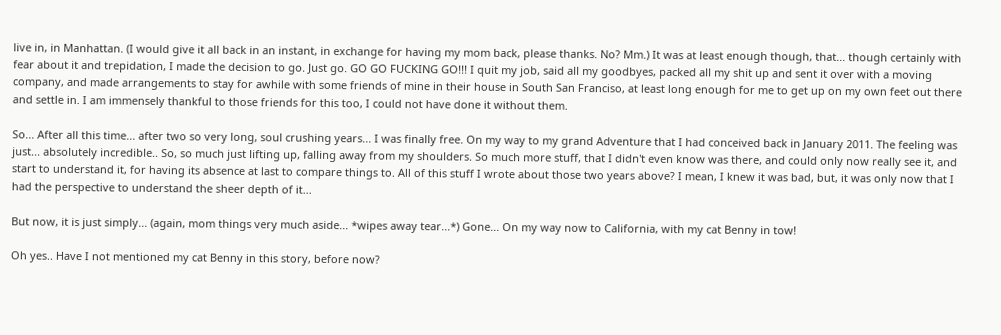live in, in Manhattan. (I would give it all back in an instant, in exchange for having my mom back, please thanks. No? Mm.) It was at least enough though, that... though certainly with fear about it and trepidation, I made the decision to go. Just go. GO GO FUCKING GO!!! I quit my job, said all my goodbyes, packed all my shit up and sent it over with a moving company, and made arrangements to stay for awhile with some friends of mine in their house in South San Franciso, at least long enough for me to get up on my own feet out there and settle in. I am immensely thankful to those friends for this too, I could not have done it without them.

So... After all this time... after two so very long, soul crushing years... I was finally free. On my way to my grand Adventure that I had conceived back in January 2011. The feeling was just... absolutely incredible.. So, so much just lifting up, falling away from my shoulders. So much more stuff, that I didn't even know was there, and could only now really see it, and start to understand it, for having its absence at last to compare things to. All of this stuff I wrote about those two years above? I mean, I knew it was bad, but, it was only now that I had the perspective to understand the sheer depth of it...

But now, it is just simply... (again, mom things very much aside... *wipes away tear...*) Gone... On my way now to California, with my cat Benny in tow!

Oh yes.. Have I not mentioned my cat Benny in this story, before now?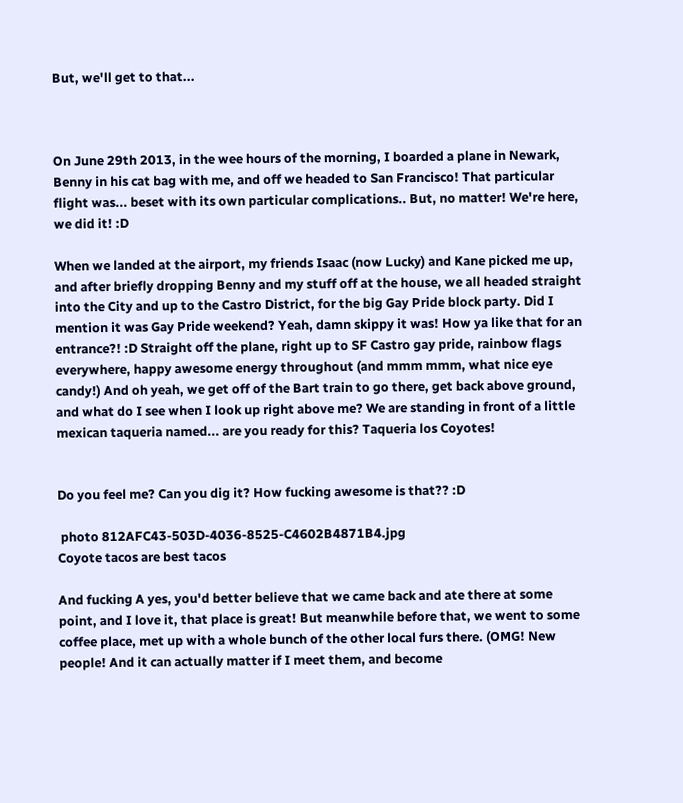But, we'll get to that...



On June 29th 2013, in the wee hours of the morning, I boarded a plane in Newark, Benny in his cat bag with me, and off we headed to San Francisco! That particular flight was... beset with its own particular complications.. But, no matter! We're here, we did it! :D

When we landed at the airport, my friends Isaac (now Lucky) and Kane picked me up, and after briefly dropping Benny and my stuff off at the house, we all headed straight into the City and up to the Castro District, for the big Gay Pride block party. Did I mention it was Gay Pride weekend? Yeah, damn skippy it was! How ya like that for an entrance?! :D Straight off the plane, right up to SF Castro gay pride, rainbow flags everywhere, happy awesome energy throughout (and mmm mmm, what nice eye candy!) And oh yeah, we get off of the Bart train to go there, get back above ground, and what do I see when I look up right above me? We are standing in front of a little mexican taqueria named... are you ready for this? Taqueria los Coyotes!


Do you feel me? Can you dig it? How fucking awesome is that?? :D

 photo 812AFC43-503D-4036-8525-C4602B4871B4.jpg
Coyote tacos are best tacos

And fucking A yes, you'd better believe that we came back and ate there at some point, and I love it, that place is great! But meanwhile before that, we went to some coffee place, met up with a whole bunch of the other local furs there. (OMG! New people! And it can actually matter if I meet them, and become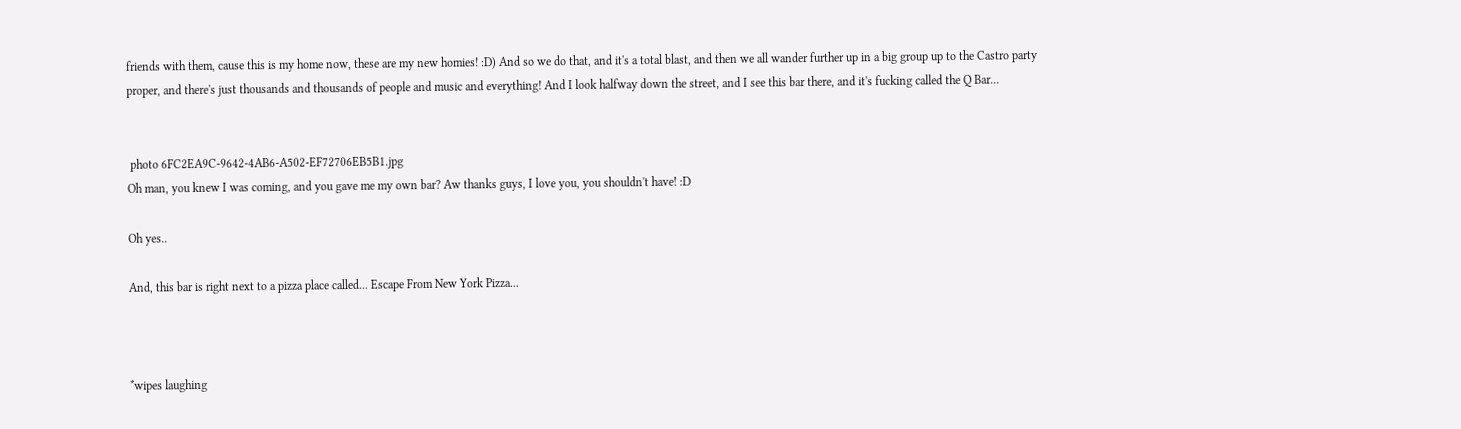friends with them, cause this is my home now, these are my new homies! :D) And so we do that, and it's a total blast, and then we all wander further up in a big group up to the Castro party proper, and there's just thousands and thousands of people and music and everything! And I look halfway down the street, and I see this bar there, and it's fucking called the Q Bar...


 photo 6FC2EA9C-9642-4AB6-A502-EF72706EB5B1.jpg
Oh man, you knew I was coming, and you gave me my own bar? Aw thanks guys, I love you, you shouldn't have! :D

Oh yes..

And, this bar is right next to a pizza place called... Escape From New York Pizza...



*wipes laughing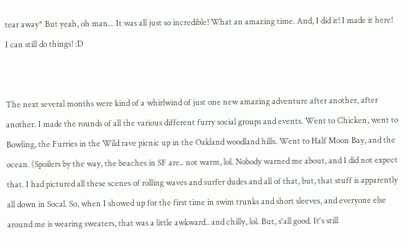tear away* But yeah, oh man... It was all just so incredible! What an amazing time. And, I did it! I made it here! I can still do things! :D


The next several months were kind of a whirlwind of just one new amazing adventure after another, after another. I made the rounds of all the various different furry social groups and events. Went to Chicken, went to Bowling, the Furries in the Wild rave picnic up in the Oakland woodland hills. Went to Half Moon Bay, and the ocean. (Spoilers by the way, the beaches in SF are.. not warm, lol. Nobody warned me about, and I did not expect that. I had pictured all these scenes of rolling waves and surfer dudes and all of that, but, that stuff is apparently all down in Socal. So, when I showed up for the first time in swim trunks and short sleeves, and everyone else around me is wearing sweaters, that was a little awkward.. and chilly, lol. But, s'all good. It's still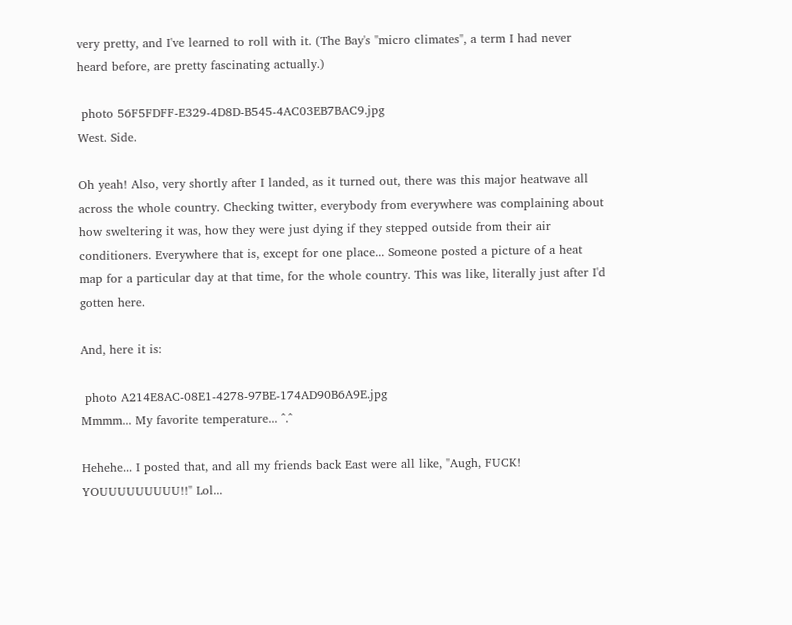very pretty, and I've learned to roll with it. (The Bay's "micro climates", a term I had never heard before, are pretty fascinating actually.)

 photo 56F5FDFF-E329-4D8D-B545-4AC03EB7BAC9.jpg
West. Side.

Oh yeah! Also, very shortly after I landed, as it turned out, there was this major heatwave all across the whole country. Checking twitter, everybody from everywhere was complaining about how sweltering it was, how they were just dying if they stepped outside from their air conditioners. Everywhere that is, except for one place... Someone posted a picture of a heat map for a particular day at that time, for the whole country. This was like, literally just after I'd gotten here.

And, here it is:

 photo A214E8AC-08E1-4278-97BE-174AD90B6A9E.jpg
Mmmm... My favorite temperature... ^.^

Hehehe... I posted that, and all my friends back East were all like, "Augh, FUCK! YOUUUUUUUUU!!" Lol...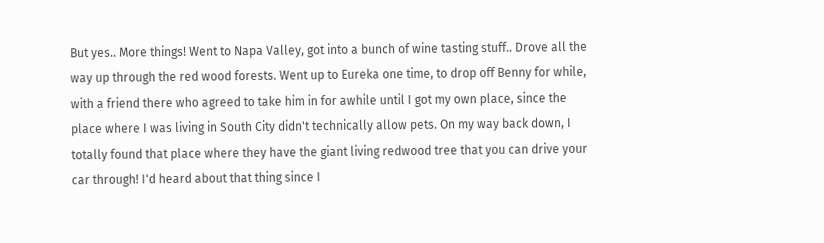But yes.. More things! Went to Napa Valley, got into a bunch of wine tasting stuff.. Drove all the way up through the red wood forests. Went up to Eureka one time, to drop off Benny for while, with a friend there who agreed to take him in for awhile until I got my own place, since the place where I was living in South City didn't technically allow pets. On my way back down, I totally found that place where they have the giant living redwood tree that you can drive your car through! I'd heard about that thing since I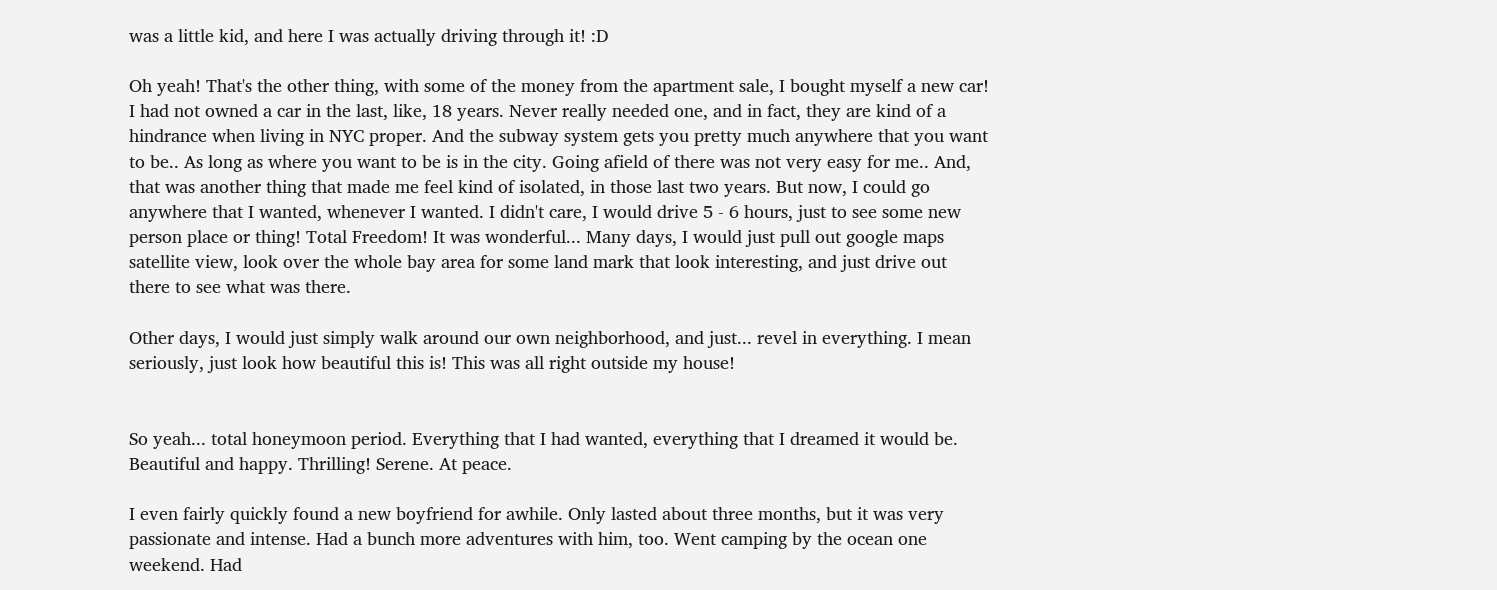was a little kid, and here I was actually driving through it! :D

Oh yeah! That's the other thing, with some of the money from the apartment sale, I bought myself a new car! I had not owned a car in the last, like, 18 years. Never really needed one, and in fact, they are kind of a hindrance when living in NYC proper. And the subway system gets you pretty much anywhere that you want to be.. As long as where you want to be is in the city. Going afield of there was not very easy for me.. And, that was another thing that made me feel kind of isolated, in those last two years. But now, I could go anywhere that I wanted, whenever I wanted. I didn't care, I would drive 5 - 6 hours, just to see some new person place or thing! Total Freedom! It was wonderful... Many days, I would just pull out google maps satellite view, look over the whole bay area for some land mark that look interesting, and just drive out there to see what was there.

Other days, I would just simply walk around our own neighborhood, and just... revel in everything. I mean seriously, just look how beautiful this is! This was all right outside my house!


So yeah... total honeymoon period. Everything that I had wanted, everything that I dreamed it would be. Beautiful and happy. Thrilling! Serene. At peace.

I even fairly quickly found a new boyfriend for awhile. Only lasted about three months, but it was very passionate and intense. Had a bunch more adventures with him, too. Went camping by the ocean one weekend. Had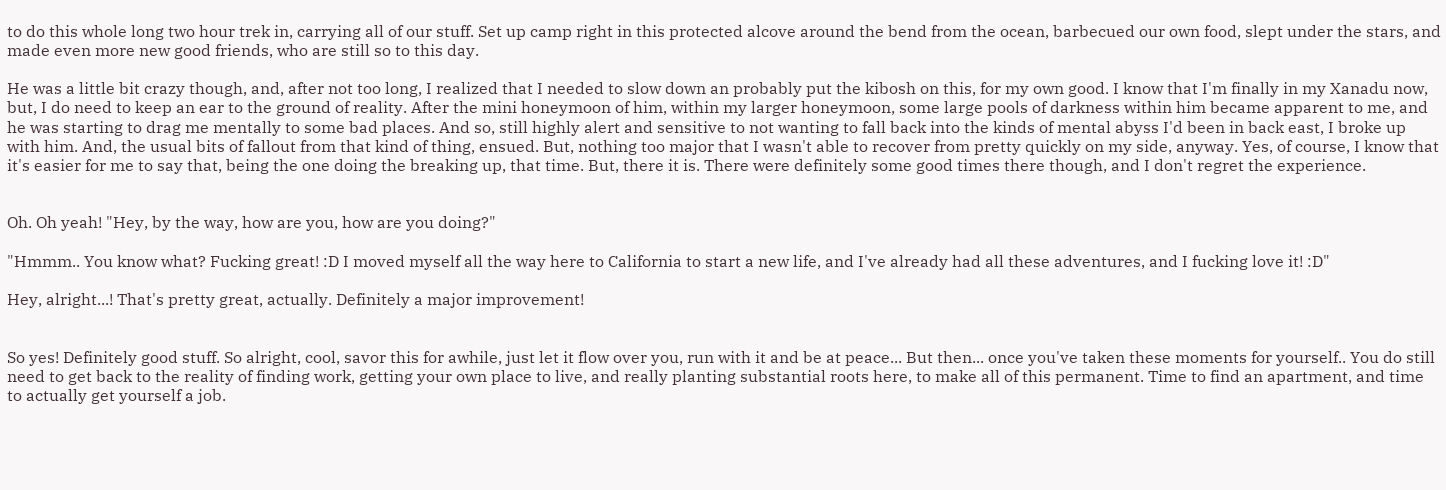to do this whole long two hour trek in, carrying all of our stuff. Set up camp right in this protected alcove around the bend from the ocean, barbecued our own food, slept under the stars, and made even more new good friends, who are still so to this day.

He was a little bit crazy though, and, after not too long, I realized that I needed to slow down an probably put the kibosh on this, for my own good. I know that I'm finally in my Xanadu now, but, I do need to keep an ear to the ground of reality. After the mini honeymoon of him, within my larger honeymoon, some large pools of darkness within him became apparent to me, and he was starting to drag me mentally to some bad places. And so, still highly alert and sensitive to not wanting to fall back into the kinds of mental abyss I'd been in back east, I broke up with him. And, the usual bits of fallout from that kind of thing, ensued. But, nothing too major that I wasn't able to recover from pretty quickly on my side, anyway. Yes, of course, I know that it's easier for me to say that, being the one doing the breaking up, that time. But, there it is. There were definitely some good times there though, and I don't regret the experience.


Oh. Oh yeah! "Hey, by the way, how are you, how are you doing?"

"Hmmm.. You know what? Fucking great! :D I moved myself all the way here to California to start a new life, and I've already had all these adventures, and I fucking love it! :D"

Hey, alright...! That's pretty great, actually. Definitely a major improvement!


So yes! Definitely good stuff. So alright, cool, savor this for awhile, just let it flow over you, run with it and be at peace... But then... once you've taken these moments for yourself.. You do still need to get back to the reality of finding work, getting your own place to live, and really planting substantial roots here, to make all of this permanent. Time to find an apartment, and time to actually get yourself a job.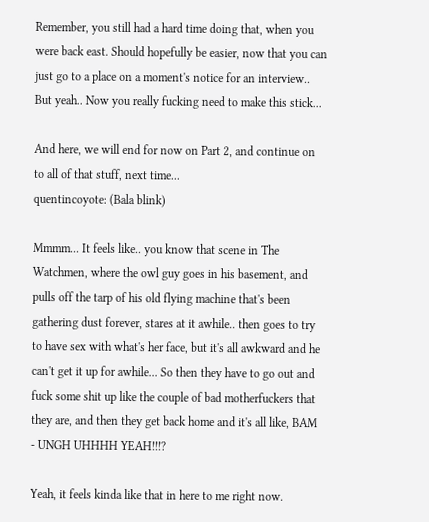Remember, you still had a hard time doing that, when you were back east. Should hopefully be easier, now that you can just go to a place on a moment's notice for an interview.. But yeah.. Now you really fucking need to make this stick...

And here, we will end for now on Part 2, and continue on to all of that stuff, next time...
quentincoyote: (Bala blink)

Mmmm... It feels like.. you know that scene in The Watchmen, where the owl guy goes in his basement, and pulls off the tarp of his old flying machine that's been gathering dust forever, stares at it awhile.. then goes to try to have sex with what's her face, but it's all awkward and he can't get it up for awhile... So then they have to go out and fuck some shit up like the couple of bad motherfuckers that they are, and then they get back home and it's all like, BAM - UNGH UHHHH YEAH!!!?

Yeah, it feels kinda like that in here to me right now.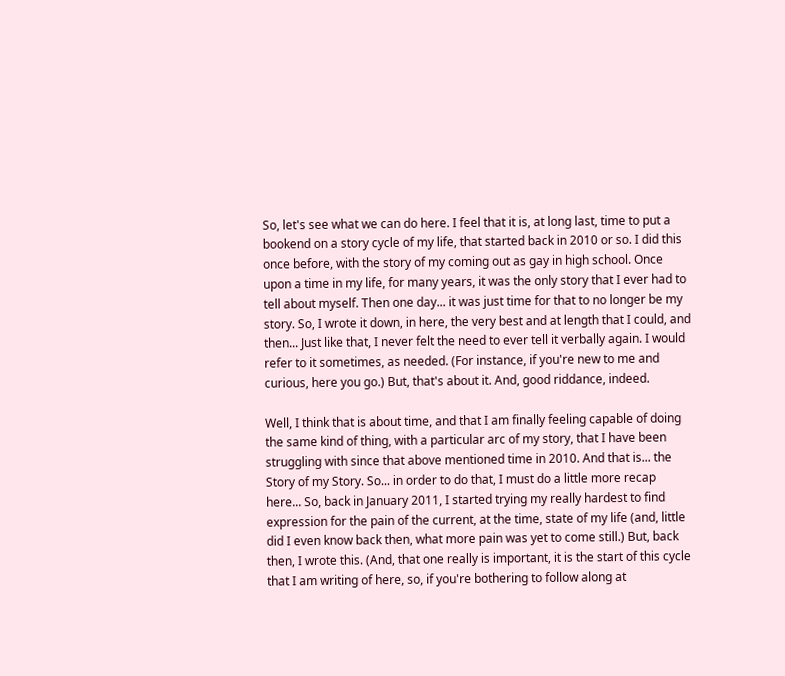So, let's see what we can do here. I feel that it is, at long last, time to put a bookend on a story cycle of my life, that started back in 2010 or so. I did this once before, with the story of my coming out as gay in high school. Once upon a time in my life, for many years, it was the only story that I ever had to tell about myself. Then one day... it was just time for that to no longer be my story. So, I wrote it down, in here, the very best and at length that I could, and then... Just like that, I never felt the need to ever tell it verbally again. I would refer to it sometimes, as needed. (For instance, if you're new to me and curious, here you go.) But, that's about it. And, good riddance, indeed.

Well, I think that is about time, and that I am finally feeling capable of doing the same kind of thing, with a particular arc of my story, that I have been struggling with since that above mentioned time in 2010. And that is... the Story of my Story. So... in order to do that, I must do a little more recap here... So, back in January 2011, I started trying my really hardest to find expression for the pain of the current, at the time, state of my life (and, little did I even know back then, what more pain was yet to come still.) But, back then, I wrote this. (And, that one really is important, it is the start of this cycle that I am writing of here, so, if you're bothering to follow along at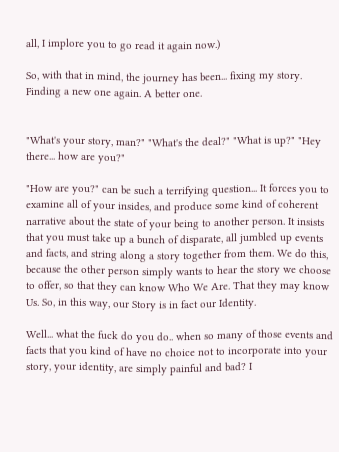all, I implore you to go read it again now.)

So, with that in mind, the journey has been... fixing my story. Finding a new one again. A better one.


"What's your story, man?" "What's the deal?" "What is up?" "Hey there... how are you?"

"How are you?" can be such a terrifying question... It forces you to examine all of your insides, and produce some kind of coherent narrative about the state of your being to another person. It insists that you must take up a bunch of disparate, all jumbled up events and facts, and string along a story together from them. We do this, because the other person simply wants to hear the story we choose to offer, so that they can know Who We Are. That they may know Us. So, in this way, our Story is in fact our Identity.

Well... what the fuck do you do.. when so many of those events and facts that you kind of have no choice not to incorporate into your story, your identity, are simply painful and bad? I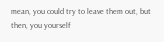mean, you could try to leave them out, but then, you yourself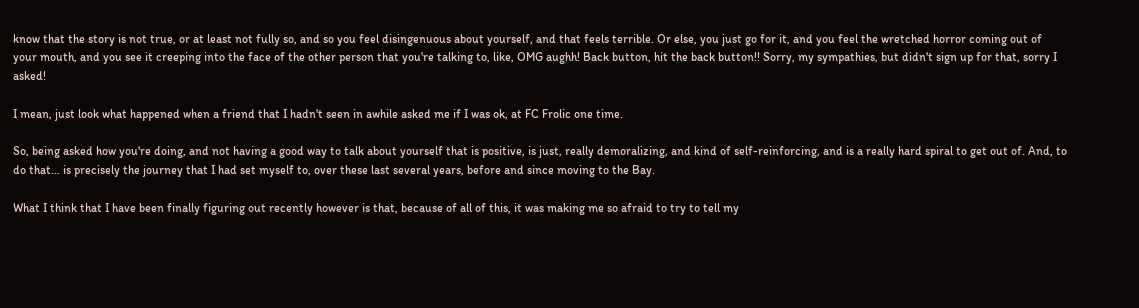know that the story is not true, or at least not fully so, and so you feel disingenuous about yourself, and that feels terrible. Or else, you just go for it, and you feel the wretched horror coming out of your mouth, and you see it creeping into the face of the other person that you're talking to, like, OMG aughh! Back button, hit the back button!! Sorry, my sympathies, but didn't sign up for that, sorry I asked!

I mean, just look what happened when a friend that I hadn't seen in awhile asked me if I was ok, at FC Frolic one time.

So, being asked how you're doing, and not having a good way to talk about yourself that is positive, is just, really demoralizing, and kind of self-reinforcing, and is a really hard spiral to get out of. And, to do that... is precisely the journey that I had set myself to, over these last several years, before and since moving to the Bay.

What I think that I have been finally figuring out recently however is that, because of all of this, it was making me so afraid to try to tell my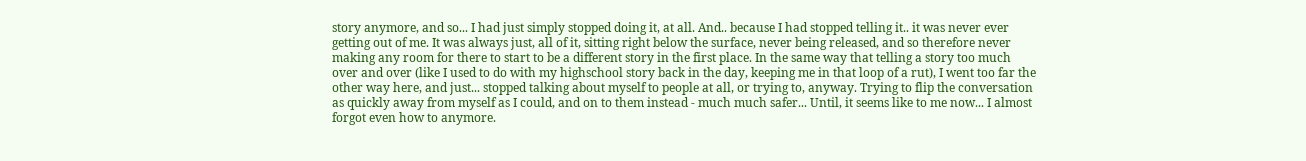story anymore, and so... I had just simply stopped doing it, at all. And.. because I had stopped telling it.. it was never ever getting out of me. It was always just, all of it, sitting right below the surface, never being released, and so therefore never making any room for there to start to be a different story in the first place. In the same way that telling a story too much over and over (like I used to do with my highschool story back in the day, keeping me in that loop of a rut), I went too far the other way here, and just... stopped talking about myself to people at all, or trying to, anyway. Trying to flip the conversation as quickly away from myself as I could, and on to them instead - much much safer... Until, it seems like to me now... I almost forgot even how to anymore.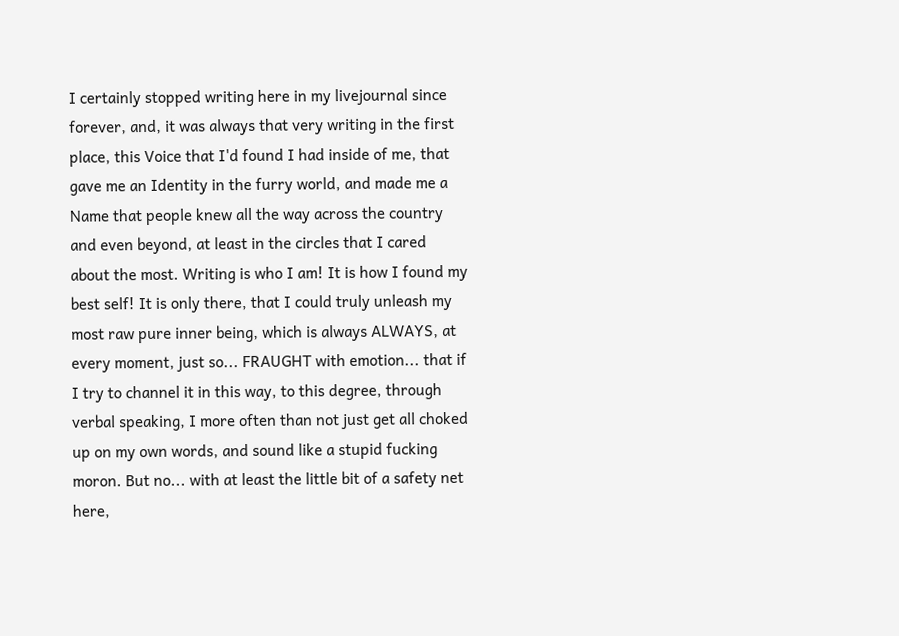I certainly stopped writing here in my livejournal since forever, and, it was always that very writing in the first place, this Voice that I'd found I had inside of me, that gave me an Identity in the furry world, and made me a Name that people knew all the way across the country and even beyond, at least in the circles that I cared about the most. Writing is who I am! It is how I found my best self! It is only there, that I could truly unleash my most raw pure inner being, which is always ALWAYS, at every moment, just so... FRAUGHT with emotion... that if I try to channel it in this way, to this degree, through verbal speaking, I more often than not just get all choked up on my own words, and sound like a stupid fucking moron. But no... with at least the little bit of a safety net here,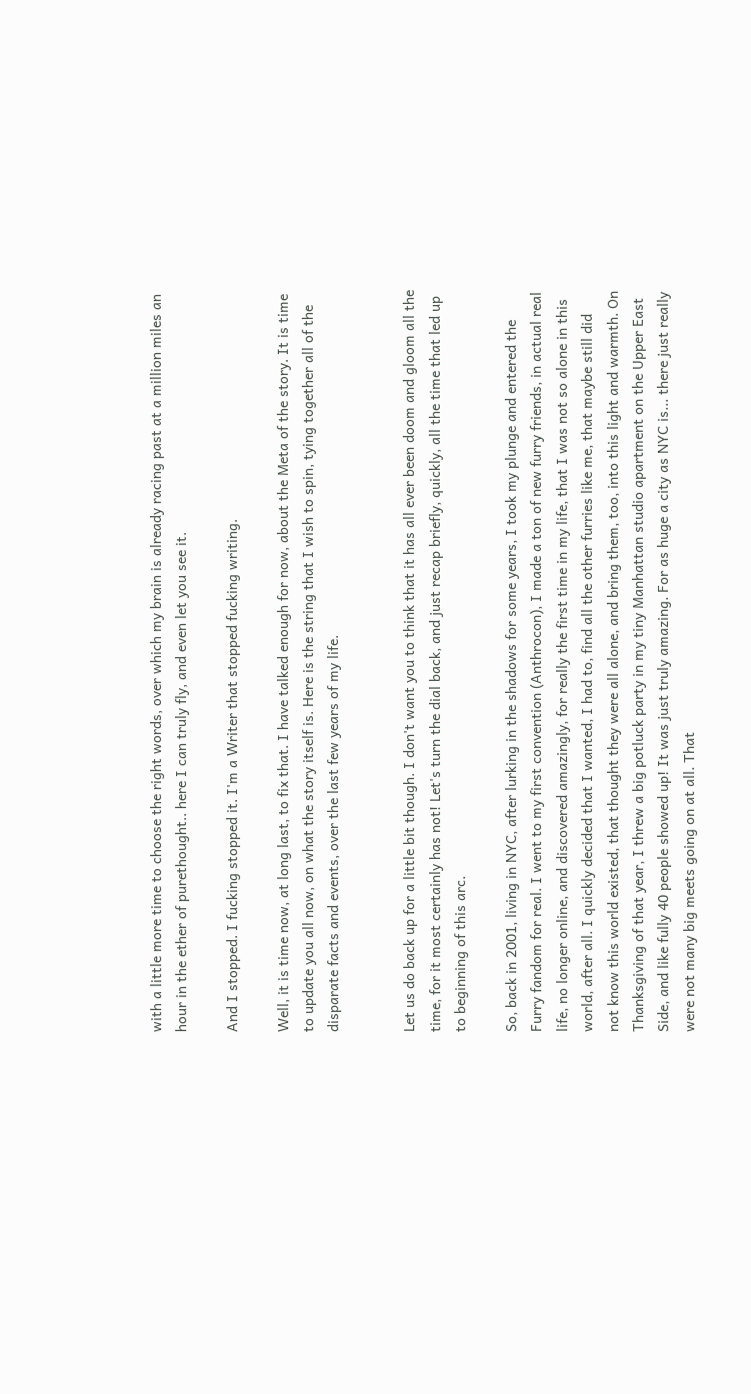with a little more time to choose the right words, over which my brain is already racing past at a million miles an hour in the ether of purethought.. here I can truly fly, and even let you see it.

And I stopped. I fucking stopped it. I'm a Writer that stopped fucking writing.

Well, it is time now, at long last, to fix that. I have talked enough for now, about the Meta of the story. It is time to update you all now, on what the story itself is. Here is the string that I wish to spin, tying together all of the disparate facts and events, over the last few years of my life.


Let us do back up for a little bit though. I don't want you to think that it has all ever been doom and gloom all the time, for it most certainly has not! Let's turn the dial back, and just recap briefly, quickly, all the time that led up to beginning of this arc.

So, back in 2001, living in NYC, after lurking in the shadows for some years, I took my plunge and entered the Furry fandom for real. I went to my first convention (Anthrocon), I made a ton of new furry friends, in actual real life, no longer online, and discovered amazingly, for really the first time in my life, that I was not so alone in this world, after all. I quickly decided that I wanted, I had to, find all the other furries like me, that maybe still did not know this world existed, that thought they were all alone, and bring them, too, into this light and warmth. On Thanksgiving of that year, I threw a big potluck party in my tiny Manhattan studio apartment on the Upper East Side, and like fully 40 people showed up! It was just truly amazing. For as huge a city as NYC is... there just really were not many big meets going on at all. That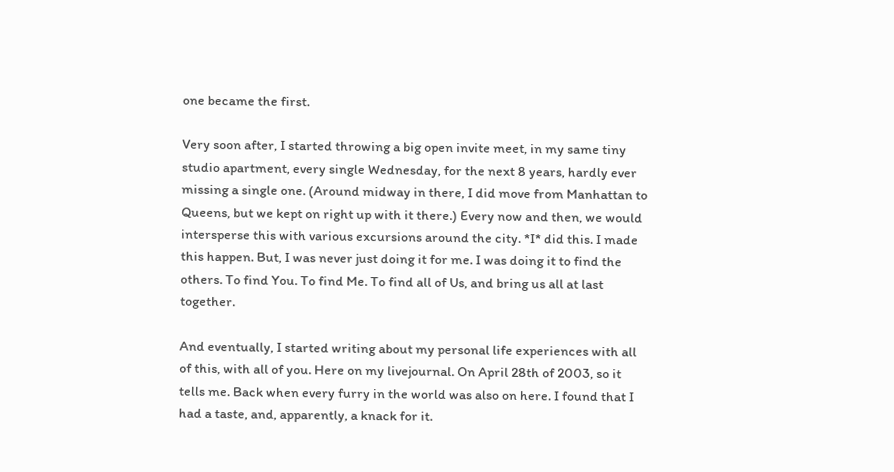one became the first.

Very soon after, I started throwing a big open invite meet, in my same tiny studio apartment, every single Wednesday, for the next 8 years, hardly ever missing a single one. (Around midway in there, I did move from Manhattan to Queens, but we kept on right up with it there.) Every now and then, we would intersperse this with various excursions around the city. *I* did this. I made this happen. But, I was never just doing it for me. I was doing it to find the others. To find You. To find Me. To find all of Us, and bring us all at last together.

And eventually, I started writing about my personal life experiences with all of this, with all of you. Here on my livejournal. On April 28th of 2003, so it tells me. Back when every furry in the world was also on here. I found that I had a taste, and, apparently, a knack for it.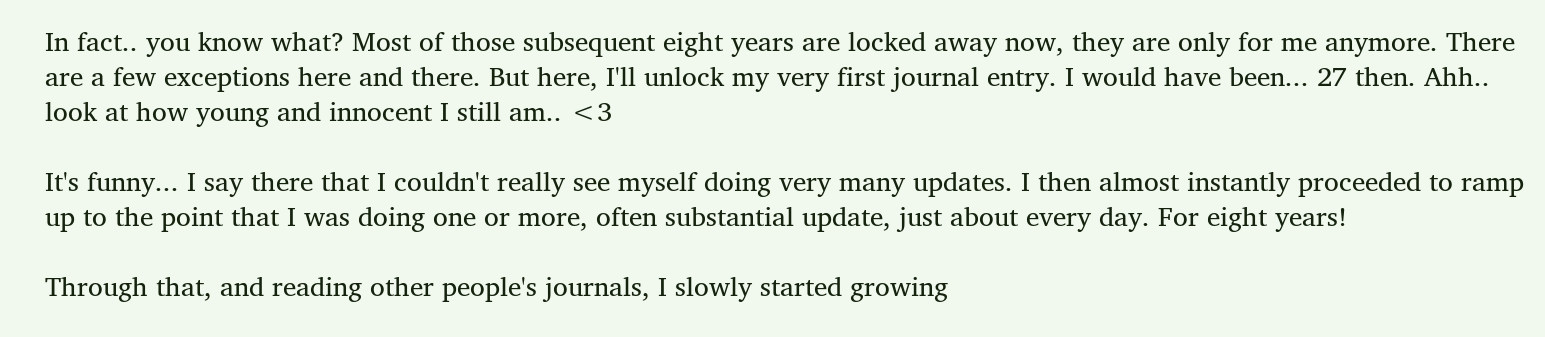In fact.. you know what? Most of those subsequent eight years are locked away now, they are only for me anymore. There are a few exceptions here and there. But here, I'll unlock my very first journal entry. I would have been... 27 then. Ahh.. look at how young and innocent I still am.. <3

It's funny... I say there that I couldn't really see myself doing very many updates. I then almost instantly proceeded to ramp up to the point that I was doing one or more, often substantial update, just about every day. For eight years!

Through that, and reading other people's journals, I slowly started growing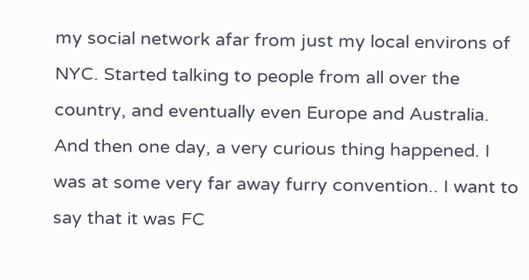my social network afar from just my local environs of NYC. Started talking to people from all over the country, and eventually even Europe and Australia. And then one day, a very curious thing happened. I was at some very far away furry convention.. I want to say that it was FC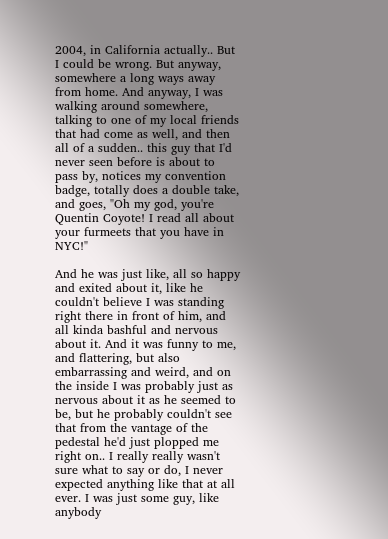2004, in California actually.. But I could be wrong. But anyway, somewhere a long ways away from home. And anyway, I was walking around somewhere, talking to one of my local friends that had come as well, and then all of a sudden.. this guy that I'd never seen before is about to pass by, notices my convention badge, totally does a double take, and goes, "Oh my god, you're Quentin Coyote! I read all about your furmeets that you have in NYC!"

And he was just like, all so happy and exited about it, like he couldn't believe I was standing right there in front of him, and all kinda bashful and nervous about it. And it was funny to me, and flattering, but also embarrassing and weird, and on the inside I was probably just as nervous about it as he seemed to be, but he probably couldn't see that from the vantage of the pedestal he'd just plopped me right on.. I really really wasn't sure what to say or do, I never expected anything like that at all ever. I was just some guy, like anybody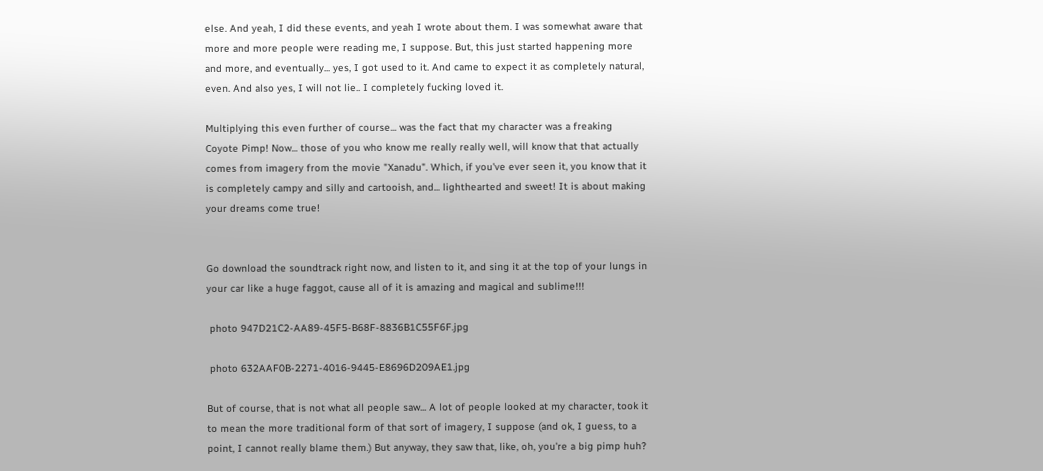else. And yeah, I did these events, and yeah I wrote about them. I was somewhat aware that more and more people were reading me, I suppose. But, this just started happening more and more, and eventually... yes, I got used to it. And came to expect it as completely natural, even. And also yes, I will not lie.. I completely fucking loved it.

Multiplying this even further of course... was the fact that my character was a freaking Coyote Pimp! Now... those of you who know me really really well, will know that that actually comes from imagery from the movie "Xanadu". Which, if you've ever seen it, you know that it is completely campy and silly and cartooish, and... lighthearted and sweet! It is about making your dreams come true!


Go download the soundtrack right now, and listen to it, and sing it at the top of your lungs in your car like a huge faggot, cause all of it is amazing and magical and sublime!!!

 photo 947D21C2-AA89-45F5-B68F-8836B1C55F6F.jpg

 photo 632AAF0B-2271-4016-9445-E8696D209AE1.jpg

But of course, that is not what all people saw... A lot of people looked at my character, took it to mean the more traditional form of that sort of imagery, I suppose (and ok, I guess, to a point, I cannot really blame them.) But anyway, they saw that, like, oh, you're a big pimp huh?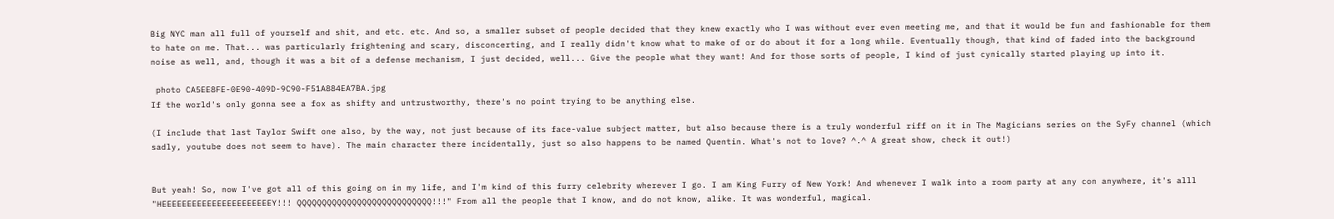Big NYC man all full of yourself and shit, and etc. etc. And so, a smaller subset of people decided that they knew exactly who I was without ever even meeting me, and that it would be fun and fashionable for them to hate on me. That... was particularly frightening and scary, disconcerting, and I really didn't know what to make of or do about it for a long while. Eventually though, that kind of faded into the background noise as well, and, though it was a bit of a defense mechanism, I just decided, well... Give the people what they want! And for those sorts of people, I kind of just cynically started playing up into it.

 photo CA5EE8FE-0E90-409D-9C90-F51A884EA7BA.jpg
If the world's only gonna see a fox as shifty and untrustworthy, there's no point trying to be anything else.

(I include that last Taylor Swift one also, by the way, not just because of its face-value subject matter, but also because there is a truly wonderful riff on it in The Magicians series on the SyFy channel (which sadly, youtube does not seem to have). The main character there incidentally, just so also happens to be named Quentin. What's not to love? ^.^ A great show, check it out!)


But yeah! So, now I've got all of this going on in my life, and I'm kind of this furry celebrity wherever I go. I am King Furry of New York! And whenever I walk into a room party at any con anywhere, it's alll "HEEEEEEEEEEEEEEEEEEEEEEY!!! QQQQQQQQQQQQQQQQQQQQQQQQQQQ!!!" From all the people that I know, and do not know, alike. It was wonderful, magical.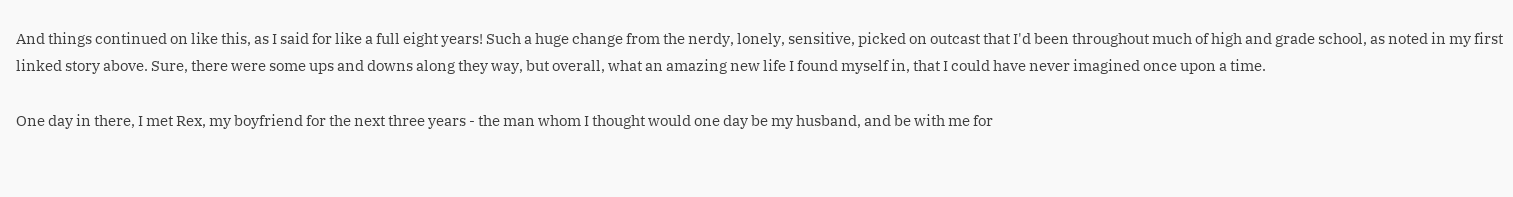And things continued on like this, as I said for like a full eight years! Such a huge change from the nerdy, lonely, sensitive, picked on outcast that I'd been throughout much of high and grade school, as noted in my first linked story above. Sure, there were some ups and downs along they way, but overall, what an amazing new life I found myself in, that I could have never imagined once upon a time.

One day in there, I met Rex, my boyfriend for the next three years - the man whom I thought would one day be my husband, and be with me for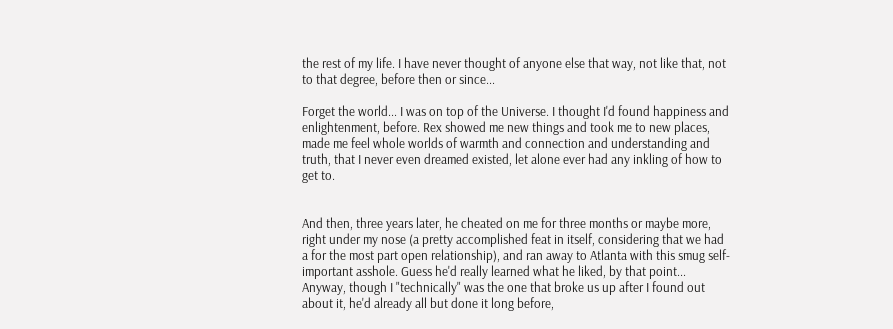the rest of my life. I have never thought of anyone else that way, not like that, not to that degree, before then or since...

Forget the world... I was on top of the Universe. I thought I'd found happiness and enlightenment, before. Rex showed me new things and took me to new places, made me feel whole worlds of warmth and connection and understanding and truth, that I never even dreamed existed, let alone ever had any inkling of how to get to.


And then, three years later, he cheated on me for three months or maybe more, right under my nose (a pretty accomplished feat in itself, considering that we had a for the most part open relationship), and ran away to Atlanta with this smug self-important asshole. Guess he'd really learned what he liked, by that point... Anyway, though I "technically" was the one that broke us up after I found out about it, he'd already all but done it long before,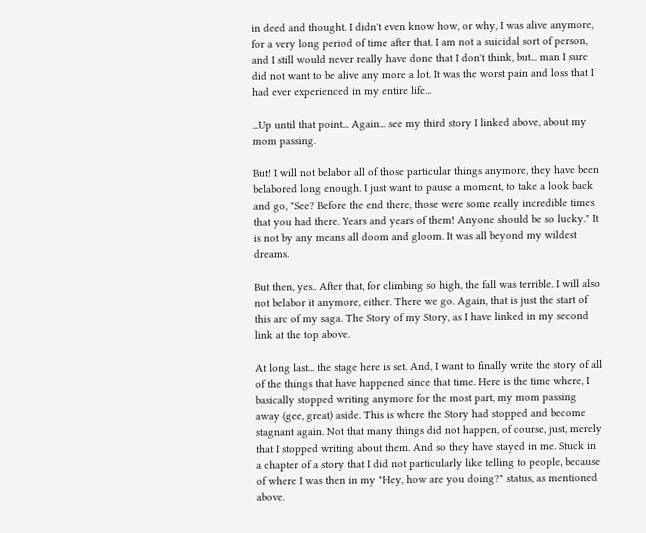in deed and thought. I didn't even know how, or why, I was alive anymore, for a very long period of time after that. I am not a suicidal sort of person, and I still would never really have done that I don't think, but... man I sure did not want to be alive any more a lot. It was the worst pain and loss that I had ever experienced in my entire life...

...Up until that point... Again... see my third story I linked above, about my mom passing.

But! I will not belabor all of those particular things anymore, they have been belabored long enough. I just want to pause a moment, to take a look back and go, "See? Before the end there, those were some really incredible times that you had there. Years and years of them! Anyone should be so lucky." It is not by any means all doom and gloom. It was all beyond my wildest dreams.

But then, yes.. After that, for climbing so high, the fall was terrible. I will also not belabor it anymore, either. There we go. Again, that is just the start of this arc of my saga. The Story of my Story, as I have linked in my second link at the top above.

At long last... the stage here is set. And, I want to finally write the story of all of the things that have happened since that time. Here is the time where, I basically stopped writing anymore for the most part, my mom passing away (gee, great) aside. This is where the Story had stopped and become stagnant again. Not that many things did not happen, of course, just, merely that I stopped writing about them. And so they have stayed in me. Stuck in a chapter of a story that I did not particularly like telling to people, because of where I was then in my "Hey, how are you doing?" status, as mentioned above.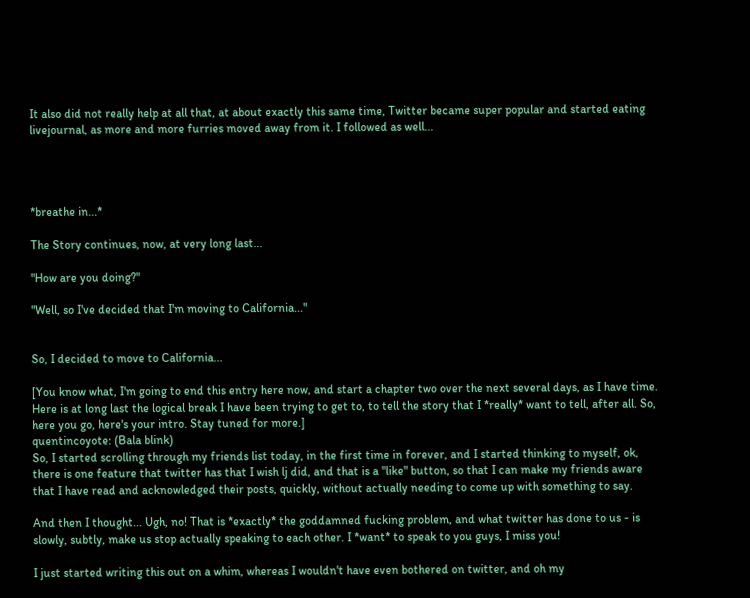It also did not really help at all that, at about exactly this same time, Twitter became super popular and started eating livejournal, as more and more furries moved away from it. I followed as well...




*breathe in...*

The Story continues, now, at very long last...

"How are you doing?"

"Well, so I've decided that I'm moving to California..."


So, I decided to move to California...

[You know what, I'm going to end this entry here now, and start a chapter two over the next several days, as I have time. Here is at long last the logical break I have been trying to get to, to tell the story that I *really* want to tell, after all. So, here you go, here's your intro. Stay tuned for more.]
quentincoyote: (Bala blink)
So, I started scrolling through my friends list today, in the first time in forever, and I started thinking to myself, ok, there is one feature that twitter has that I wish lj did, and that is a "like" button, so that I can make my friends aware that I have read and acknowledged their posts, quickly, without actually needing to come up with something to say.

And then I thought... Ugh, no! That is *exactly* the goddamned fucking problem, and what twitter has done to us - is slowly, subtly, make us stop actually speaking to each other. I *want* to speak to you guys, I miss you!

I just started writing this out on a whim, whereas I wouldn't have even bothered on twitter, and oh my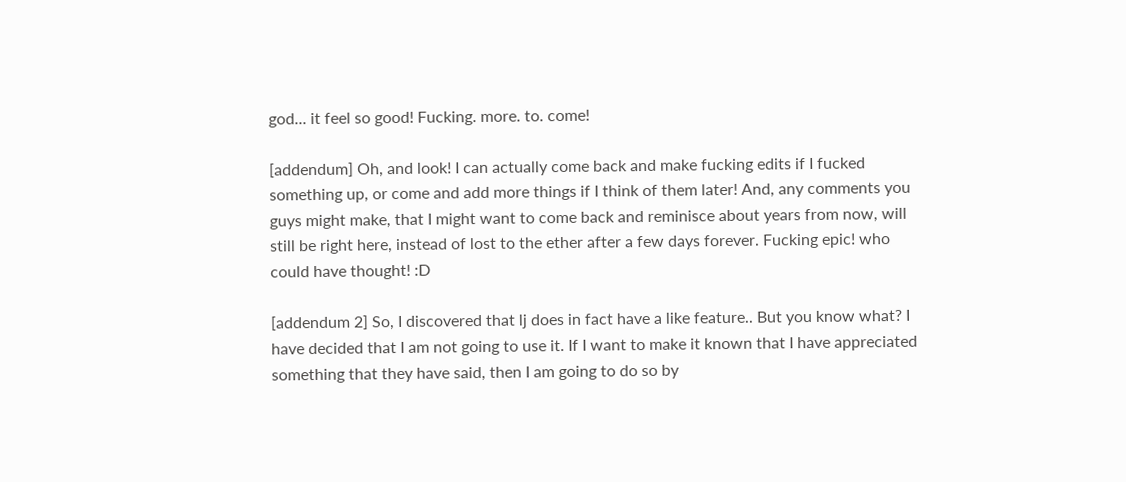god... it feel so good! Fucking. more. to. come!

[addendum] Oh, and look! I can actually come back and make fucking edits if I fucked something up, or come and add more things if I think of them later! And, any comments you guys might make, that I might want to come back and reminisce about years from now, will still be right here, instead of lost to the ether after a few days forever. Fucking epic! who could have thought! :D

[addendum 2] So, I discovered that lj does in fact have a like feature.. But you know what? I have decided that I am not going to use it. If I want to make it known that I have appreciated something that they have said, then I am going to do so by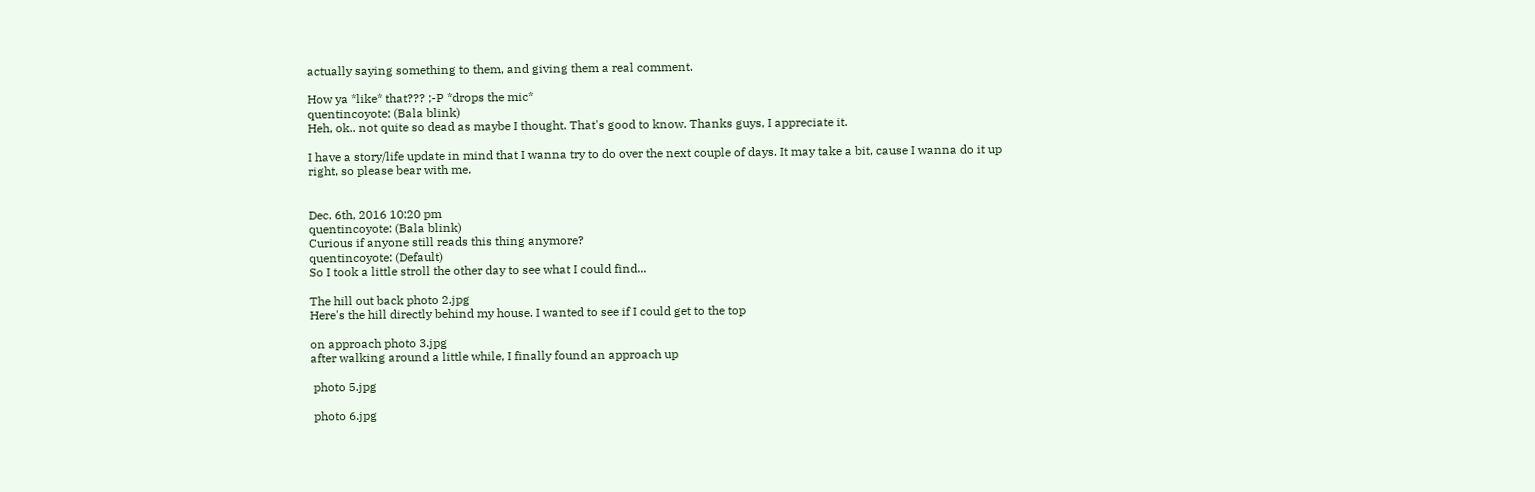actually saying something to them, and giving them a real comment.

How ya *like* that??? ;-P *drops the mic*
quentincoyote: (Bala blink)
Heh, ok.. not quite so dead as maybe I thought. That's good to know. Thanks guys, I appreciate it.

I have a story/life update in mind that I wanna try to do over the next couple of days. It may take a bit, cause I wanna do it up right, so please bear with me.


Dec. 6th, 2016 10:20 pm
quentincoyote: (Bala blink)
Curious if anyone still reads this thing anymore?
quentincoyote: (Default)
So I took a little stroll the other day to see what I could find...

The hill out back photo 2.jpg
Here's the hill directly behind my house. I wanted to see if I could get to the top

on approach photo 3.jpg
after walking around a little while, I finally found an approach up

 photo 5.jpg

 photo 6.jpg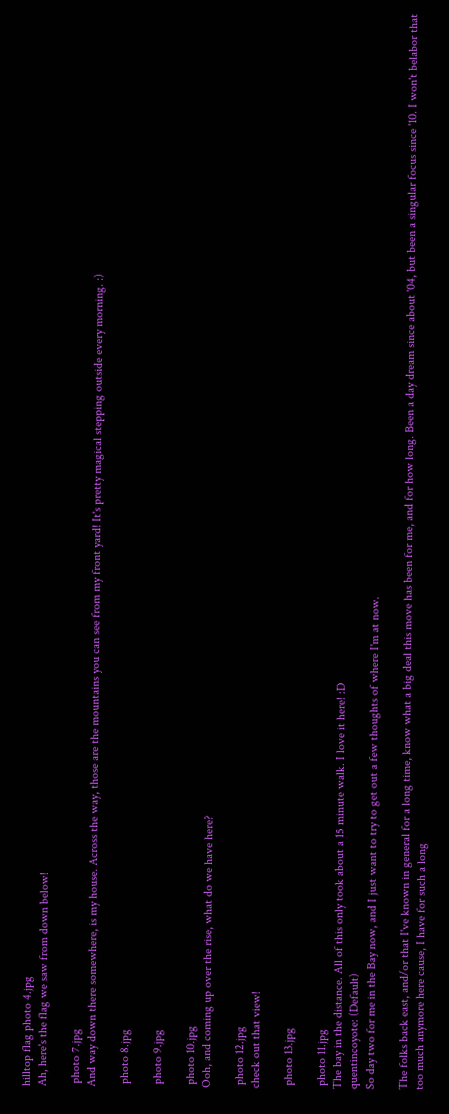hilltop flag photo 4.jpg
Ah, here's the flag we saw from down below!

 photo 7.jpg
And way down there somewhere, is my house. Across the way, those are the mountains you can see from my front yard! It's pretty magical stepping outside every morning. :)

 photo 8.jpg

 photo 9.jpg

 photo 10.jpg
Ooh, and coming up over the rise, what do we have here?

 photo 12.jpg
check out that view!

 photo 13.jpg

 photo 11.jpg
The bay in the distance. All of this only took about a 15 minute walk. I love it here! :D
quentincoyote: (Default)
So day two for me in the Bay now, and I just want to try to get out a few thoughts of where I'm at now.

The folks back east, and/or that I've known in general for a long time, know what a big deal this move has been for me, and for how long. Been a day dream since about '04, but been a singular focus since '10. I won't belabor that too much anymore here cause, I have for such a long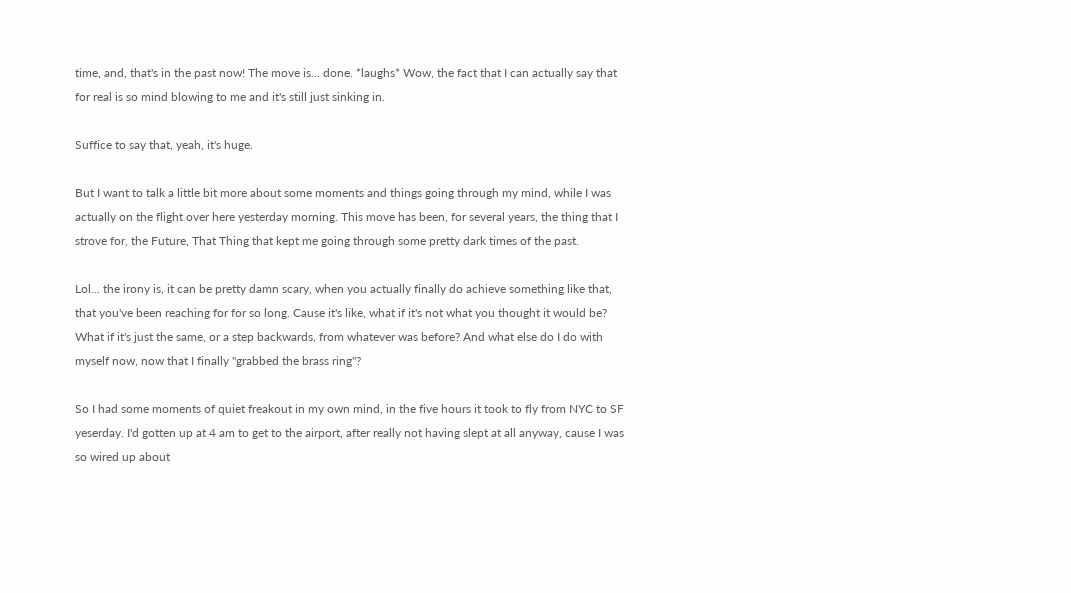time, and, that's in the past now! The move is... done. *laughs* Wow, the fact that I can actually say that for real is so mind blowing to me and it's still just sinking in.

Suffice to say that, yeah, it's huge.

But I want to talk a little bit more about some moments and things going through my mind, while I was actually on the flight over here yesterday morning. This move has been, for several years, the thing that I strove for, the Future, That Thing that kept me going through some pretty dark times of the past.

Lol... the irony is, it can be pretty damn scary, when you actually finally do achieve something like that, that you've been reaching for for so long. Cause it's like, what if it's not what you thought it would be? What if it's just the same, or a step backwards, from whatever was before? And what else do I do with myself now, now that I finally "grabbed the brass ring"?

So I had some moments of quiet freakout in my own mind, in the five hours it took to fly from NYC to SF yeserday. I'd gotten up at 4 am to get to the airport, after really not having slept at all anyway, cause I was so wired up about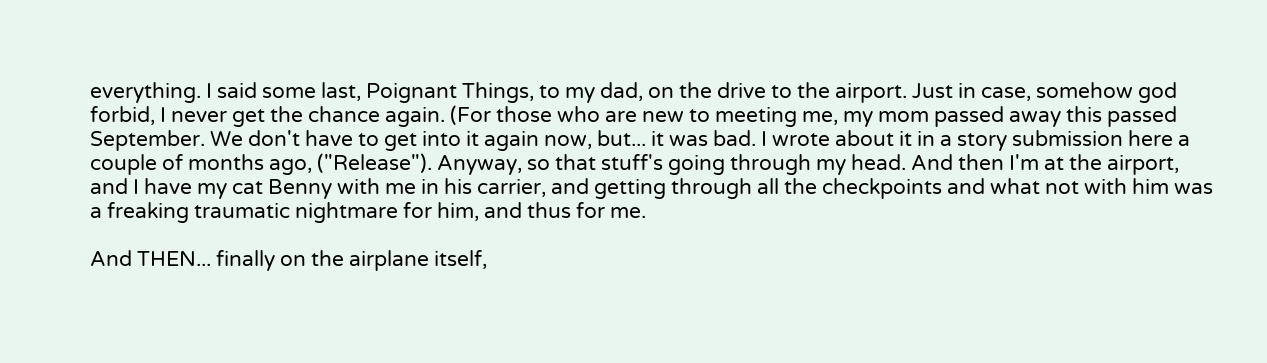everything. I said some last, Poignant Things, to my dad, on the drive to the airport. Just in case, somehow god forbid, I never get the chance again. (For those who are new to meeting me, my mom passed away this passed September. We don't have to get into it again now, but... it was bad. I wrote about it in a story submission here a couple of months ago, ("Release"). Anyway, so that stuff's going through my head. And then I'm at the airport, and I have my cat Benny with me in his carrier, and getting through all the checkpoints and what not with him was a freaking traumatic nightmare for him, and thus for me.

And THEN... finally on the airplane itself,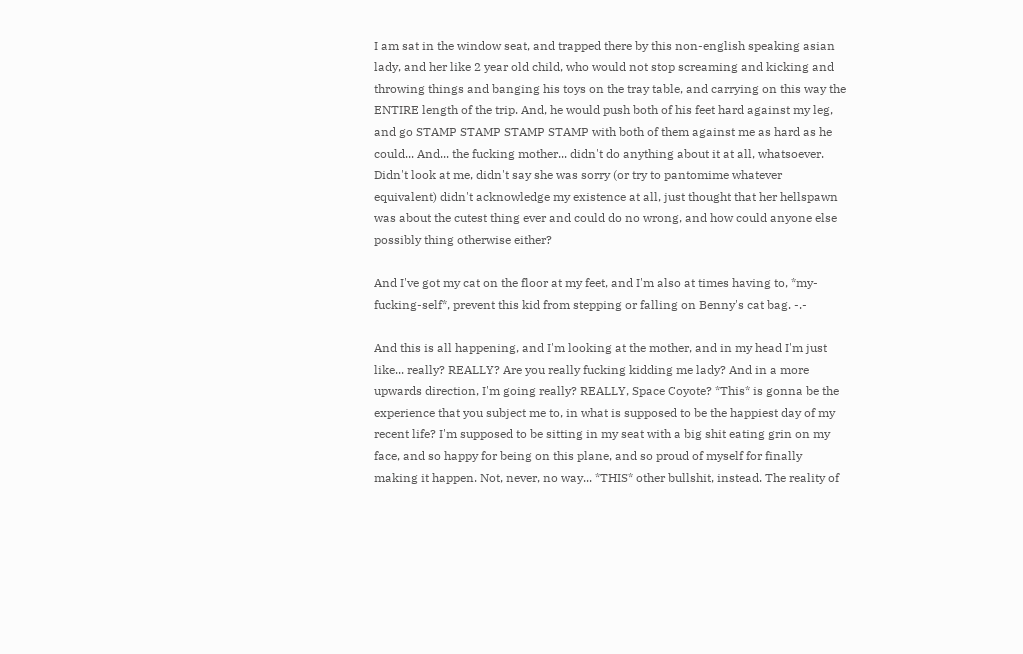I am sat in the window seat, and trapped there by this non-english speaking asian lady, and her like 2 year old child, who would not stop screaming and kicking and throwing things and banging his toys on the tray table, and carrying on this way the ENTIRE length of the trip. And, he would push both of his feet hard against my leg, and go STAMP STAMP STAMP STAMP with both of them against me as hard as he could... And... the fucking mother... didn't do anything about it at all, whatsoever. Didn't look at me, didn't say she was sorry (or try to pantomime whatever equivalent) didn't acknowledge my existence at all, just thought that her hellspawn was about the cutest thing ever and could do no wrong, and how could anyone else possibly thing otherwise either?

And I've got my cat on the floor at my feet, and I'm also at times having to, *my-fucking-self*, prevent this kid from stepping or falling on Benny's cat bag. -.-

And this is all happening, and I'm looking at the mother, and in my head I'm just like... really? REALLY? Are you really fucking kidding me lady? And in a more upwards direction, I'm going really? REALLY, Space Coyote? *This* is gonna be the experience that you subject me to, in what is supposed to be the happiest day of my recent life? I'm supposed to be sitting in my seat with a big shit eating grin on my face, and so happy for being on this plane, and so proud of myself for finally making it happen. Not, never, no way... *THIS* other bullshit, instead. The reality of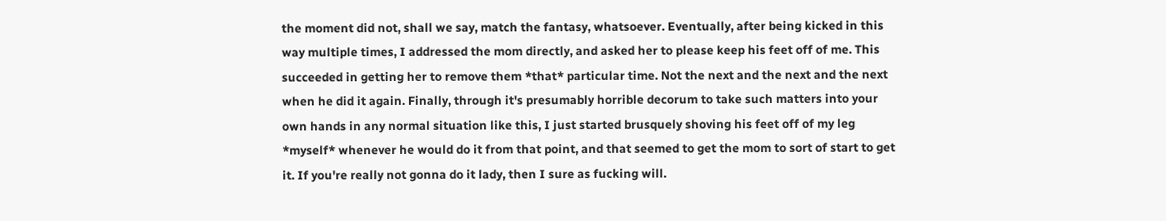the moment did not, shall we say, match the fantasy, whatsoever. Eventually, after being kicked in this way multiple times, I addressed the mom directly, and asked her to please keep his feet off of me. This succeeded in getting her to remove them *that* particular time. Not the next and the next and the next when he did it again. Finally, through it's presumably horrible decorum to take such matters into your own hands in any normal situation like this, I just started brusquely shoving his feet off of my leg *myself* whenever he would do it from that point, and that seemed to get the mom to sort of start to get it. If you're really not gonna do it lady, then I sure as fucking will.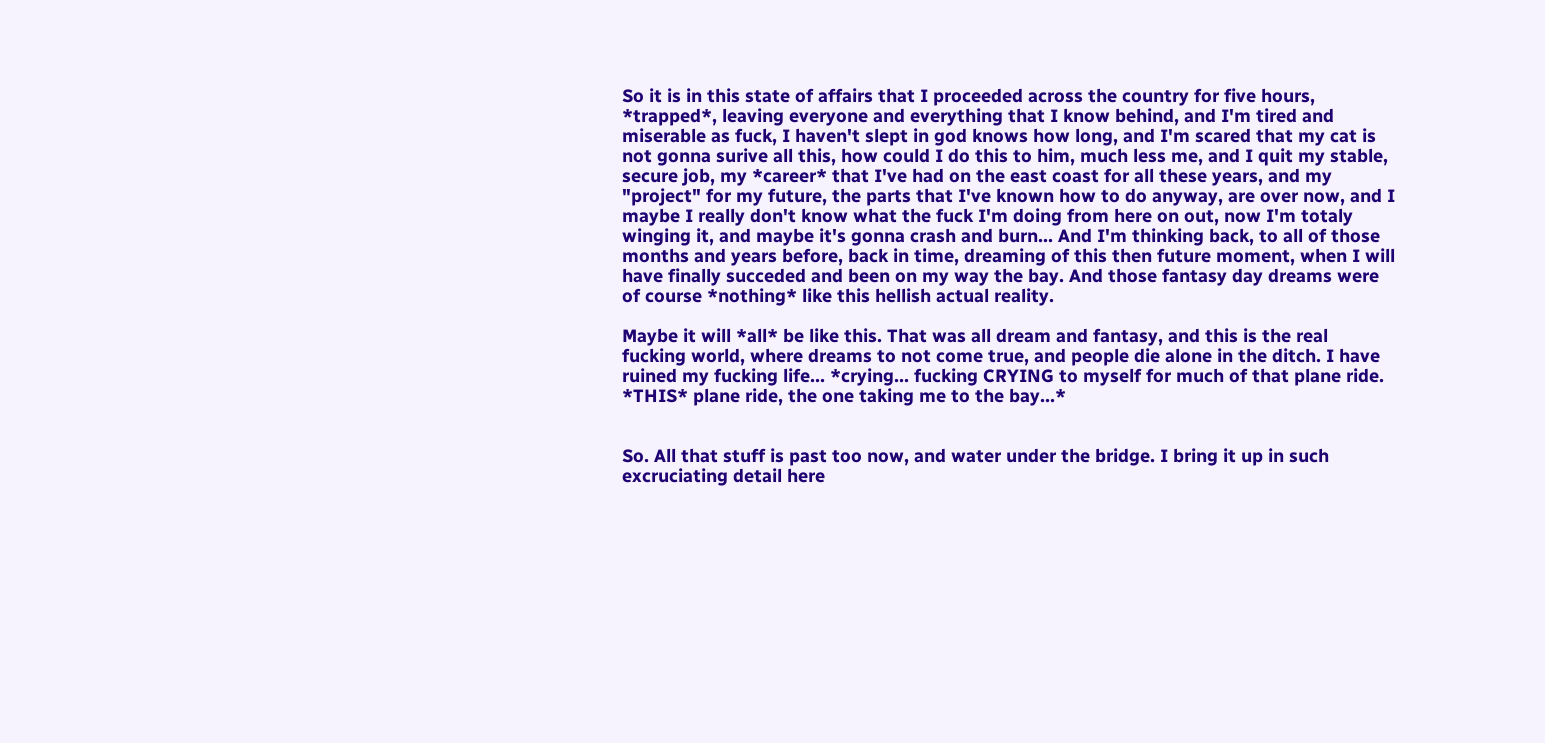So it is in this state of affairs that I proceeded across the country for five hours, *trapped*, leaving everyone and everything that I know behind, and I'm tired and miserable as fuck, I haven't slept in god knows how long, and I'm scared that my cat is not gonna surive all this, how could I do this to him, much less me, and I quit my stable, secure job, my *career* that I've had on the east coast for all these years, and my "project" for my future, the parts that I've known how to do anyway, are over now, and I maybe I really don't know what the fuck I'm doing from here on out, now I'm totaly winging it, and maybe it's gonna crash and burn... And I'm thinking back, to all of those months and years before, back in time, dreaming of this then future moment, when I will have finally succeded and been on my way the bay. And those fantasy day dreams were of course *nothing* like this hellish actual reality.

Maybe it will *all* be like this. That was all dream and fantasy, and this is the real fucking world, where dreams to not come true, and people die alone in the ditch. I have ruined my fucking life... *crying... fucking CRYING to myself for much of that plane ride. *THIS* plane ride, the one taking me to the bay...*


So. All that stuff is past too now, and water under the bridge. I bring it up in such excruciating detail here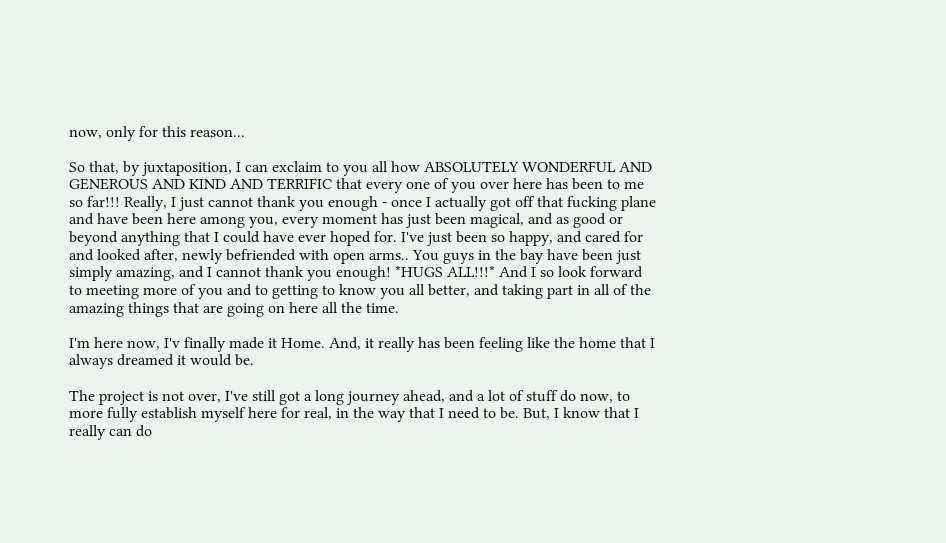now, only for this reason...

So that, by juxtaposition, I can exclaim to you all how ABSOLUTELY WONDERFUL AND GENEROUS AND KIND AND TERRIFIC that every one of you over here has been to me so far!!! Really, I just cannot thank you enough - once I actually got off that fucking plane and have been here among you, every moment has just been magical, and as good or beyond anything that I could have ever hoped for. I've just been so happy, and cared for and looked after, newly befriended with open arms.. You guys in the bay have been just simply amazing, and I cannot thank you enough! *HUGS ALL!!!* And I so look forward to meeting more of you and to getting to know you all better, and taking part in all of the amazing things that are going on here all the time.

I'm here now, I'v finally made it Home. And, it really has been feeling like the home that I always dreamed it would be.

The project is not over, I've still got a long journey ahead, and a lot of stuff do now, to more fully establish myself here for real, in the way that I need to be. But, I know that I really can do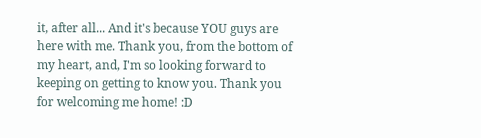it, after all... And it's because YOU guys are here with me. Thank you, from the bottom of my heart, and, I'm so looking forward to keeping on getting to know you. Thank you for welcoming me home! :D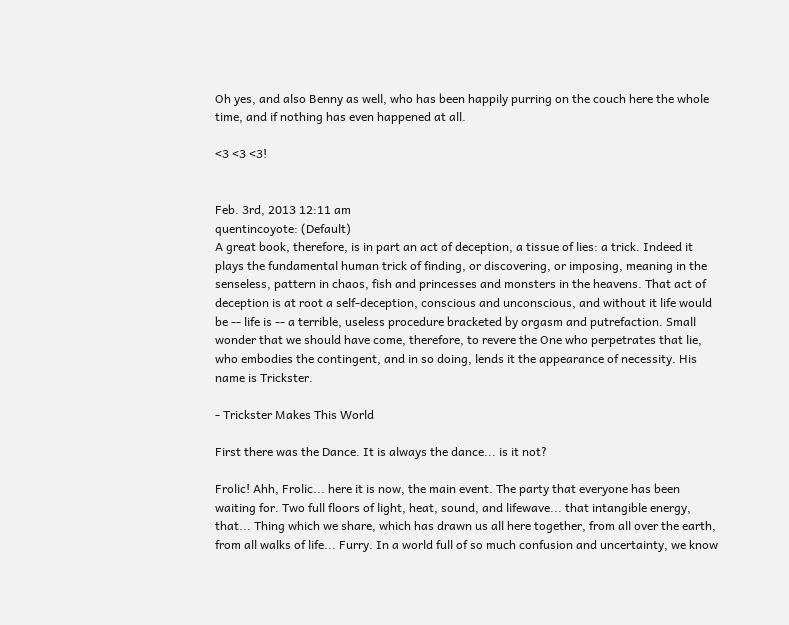Oh yes, and also Benny as well, who has been happily purring on the couch here the whole time, and if nothing has even happened at all.

<3 <3 <3!


Feb. 3rd, 2013 12:11 am
quentincoyote: (Default)
A great book, therefore, is in part an act of deception, a tissue of lies: a trick. Indeed it plays the fundamental human trick of finding, or discovering, or imposing, meaning in the senseless, pattern in chaos, fish and princesses and monsters in the heavens. That act of deception is at root a self-deception, conscious and unconscious, and without it life would be -- life is -- a terrible, useless procedure bracketed by orgasm and putrefaction. Small wonder that we should have come, therefore, to revere the One who perpetrates that lie, who embodies the contingent, and in so doing, lends it the appearance of necessity. His name is Trickster.

- Trickster Makes This World

First there was the Dance. It is always the dance... is it not?

Frolic! Ahh, Frolic... here it is now, the main event. The party that everyone has been waiting for. Two full floors of light, heat, sound, and lifewave... that intangible energy, that... Thing which we share, which has drawn us all here together, from all over the earth, from all walks of life... Furry. In a world full of so much confusion and uncertainty, we know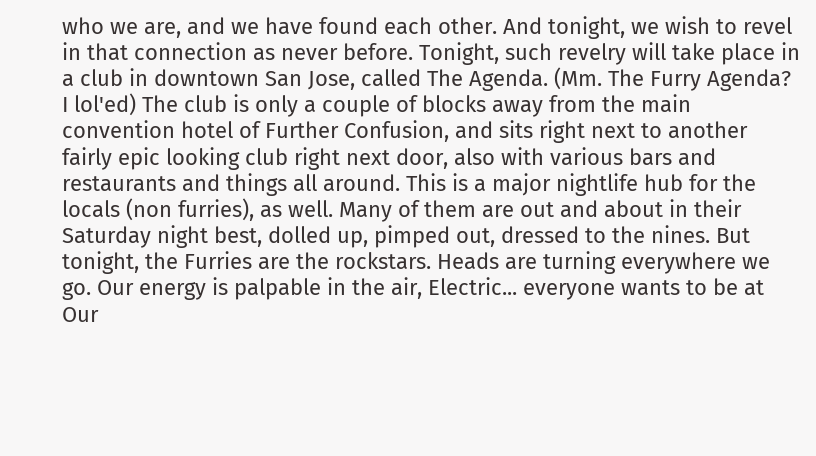who we are, and we have found each other. And tonight, we wish to revel in that connection as never before. Tonight, such revelry will take place in a club in downtown San Jose, called The Agenda. (Mm. The Furry Agenda? I lol'ed) The club is only a couple of blocks away from the main convention hotel of Further Confusion, and sits right next to another fairly epic looking club right next door, also with various bars and restaurants and things all around. This is a major nightlife hub for the locals (non furries), as well. Many of them are out and about in their Saturday night best, dolled up, pimped out, dressed to the nines. But tonight, the Furries are the rockstars. Heads are turning everywhere we go. Our energy is palpable in the air, Electric... everyone wants to be at Our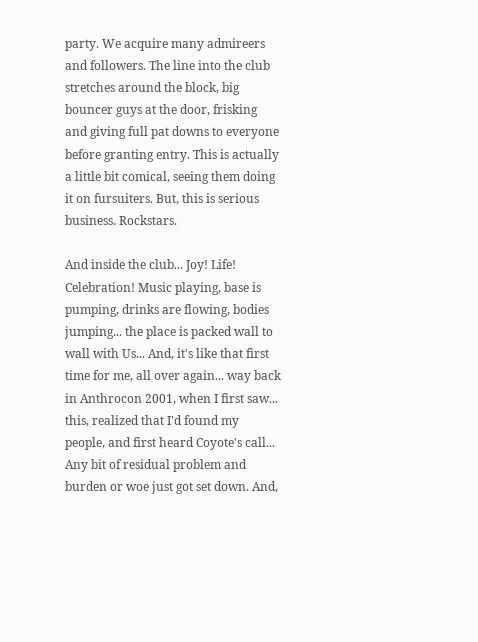party. We acquire many admireers and followers. The line into the club stretches around the block, big bouncer guys at the door, frisking and giving full pat downs to everyone before granting entry. This is actually a little bit comical, seeing them doing it on fursuiters. But, this is serious business. Rockstars.

And inside the club... Joy! Life! Celebration! Music playing, base is pumping, drinks are flowing, bodies jumping... the place is packed wall to wall with Us... And, it's like that first time for me, all over again... way back in Anthrocon 2001, when I first saw... this, realized that I'd found my people, and first heard Coyote's call... Any bit of residual problem and burden or woe just got set down. And,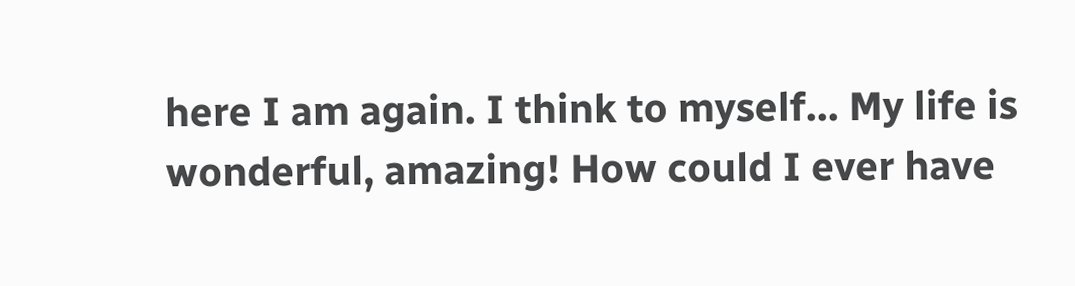here I am again. I think to myself... My life is wonderful, amazing! How could I ever have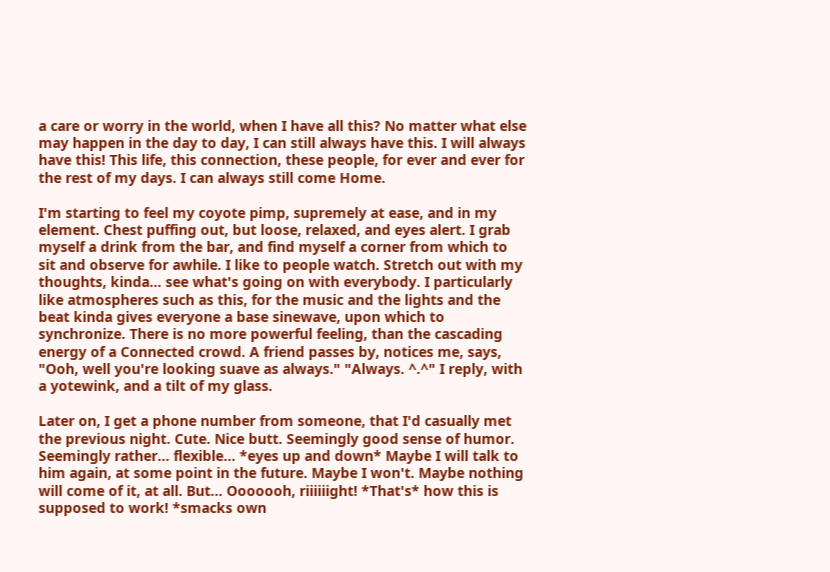a care or worry in the world, when I have all this? No matter what else may happen in the day to day, I can still always have this. I will always have this! This life, this connection, these people, for ever and ever for the rest of my days. I can always still come Home.

I'm starting to feel my coyote pimp, supremely at ease, and in my element. Chest puffing out, but loose, relaxed, and eyes alert. I grab myself a drink from the bar, and find myself a corner from which to sit and observe for awhile. I like to people watch. Stretch out with my thoughts, kinda... see what's going on with everybody. I particularly like atmospheres such as this, for the music and the lights and the beat kinda gives everyone a base sinewave, upon which to synchronize. There is no more powerful feeling, than the cascading energy of a Connected crowd. A friend passes by, notices me, says, "Ooh, well you're looking suave as always." "Always. ^.^" I reply, with a yotewink, and a tilt of my glass.

Later on, I get a phone number from someone, that I'd casually met the previous night. Cute. Nice butt. Seemingly good sense of humor. Seemingly rather... flexible... *eyes up and down* Maybe I will talk to him again, at some point in the future. Maybe I won't. Maybe nothing will come of it, at all. But... Ooooooh, riiiiiight! *That's* how this is supposed to work! *smacks own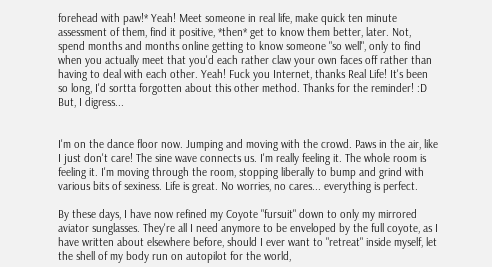forehead with paw!* Yeah! Meet someone in real life, make quick ten minute assessment of them, find it positive, *then* get to know them better, later. Not, spend months and months online getting to know someone "so well", only to find when you actually meet that you'd each rather claw your own faces off rather than having to deal with each other. Yeah! Fuck you Internet, thanks Real Life! It's been so long, I'd sortta forgotten about this other method. Thanks for the reminder! :D But, I digress...


I'm on the dance floor now. Jumping and moving with the crowd. Paws in the air, like I just don't care! The sine wave connects us. I'm really feeling it. The whole room is feeling it. I'm moving through the room, stopping liberally to bump and grind with various bits of sexiness. Life is great. No worries, no cares... everything is perfect.

By these days, I have now refined my Coyote "fursuit" down to only my mirrored aviator sunglasses. They're all I need anymore to be enveloped by the full coyote, as I have written about elsewhere before, should I ever want to "retreat" inside myself, let the shell of my body run on autopilot for the world,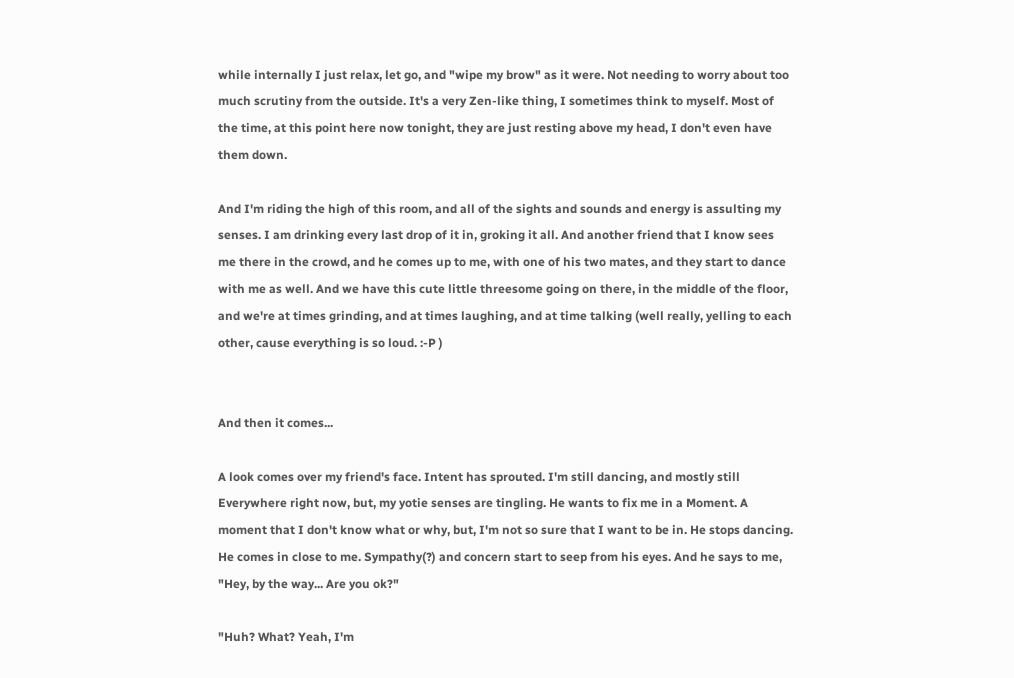while internally I just relax, let go, and "wipe my brow" as it were. Not needing to worry about too much scrutiny from the outside. It's a very Zen-like thing, I sometimes think to myself. Most of the time, at this point here now tonight, they are just resting above my head, I don't even have them down.

And I'm riding the high of this room, and all of the sights and sounds and energy is assulting my senses. I am drinking every last drop of it in, groking it all. And another friend that I know sees me there in the crowd, and he comes up to me, with one of his two mates, and they start to dance with me as well. And we have this cute little threesome going on there, in the middle of the floor, and we're at times grinding, and at times laughing, and at time talking (well really, yelling to each other, cause everything is so loud. :-P )


And then it comes...

A look comes over my friend's face. Intent has sprouted. I'm still dancing, and mostly still Everywhere right now, but, my yotie senses are tingling. He wants to fix me in a Moment. A moment that I don't know what or why, but, I'm not so sure that I want to be in. He stops dancing. He comes in close to me. Sympathy(?) and concern start to seep from his eyes. And he says to me, "Hey, by the way... Are you ok?"

"Huh? What? Yeah, I'm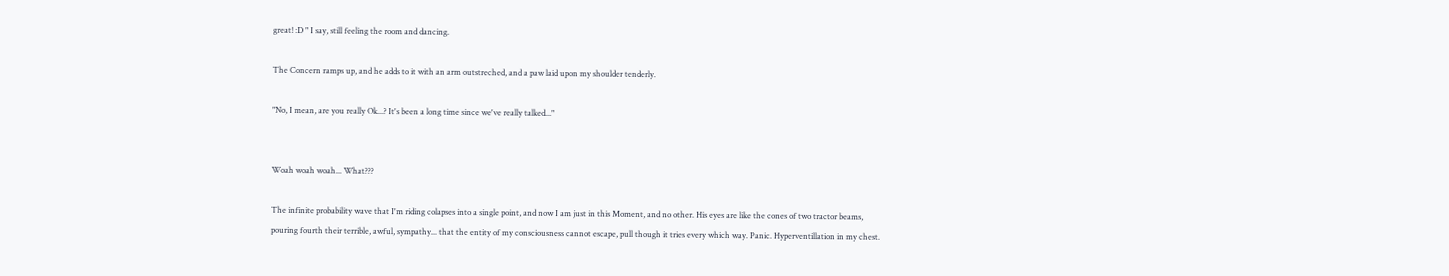great! :D " I say, still feeling the room and dancing.

The Concern ramps up, and he adds to it with an arm outstreched, and a paw laid upon my shoulder tenderly.

"No, I mean, are you really Ok...? It's been a long time since we've really talked..."


Woah woah woah... What???

The infinite probability wave that I'm riding colapses into a single point, and now I am just in this Moment, and no other. His eyes are like the cones of two tractor beams, pouring fourth their terrible, awful, sympathy... that the entity of my consciousness cannot escape, pull though it tries every which way. Panic. Hyperventillation in my chest.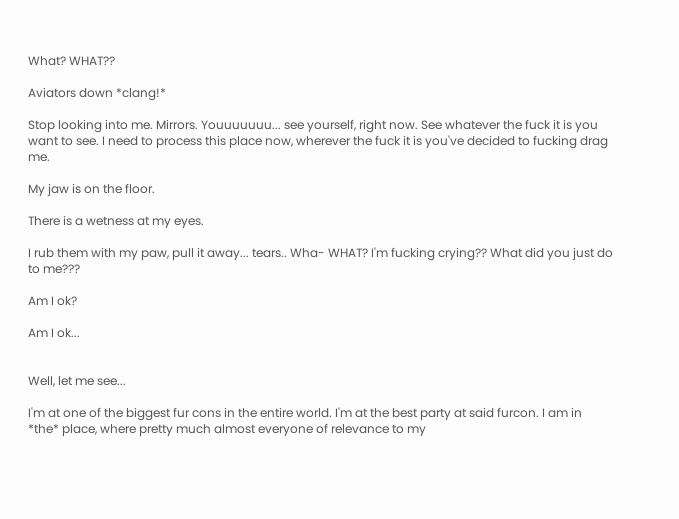What? WHAT??

Aviators down *clang!*

Stop looking into me. Mirrors. Youuuuuuu... see yourself, right now. See whatever the fuck it is you want to see. I need to process this place now, wherever the fuck it is you've decided to fucking drag me.

My jaw is on the floor.

There is a wetness at my eyes.

I rub them with my paw, pull it away... tears.. Wha- WHAT? I'm fucking crying?? What did you just do to me???

Am I ok?

Am I ok...


Well, let me see...

I'm at one of the biggest fur cons in the entire world. I'm at the best party at said furcon. I am in *the* place, where pretty much almost everyone of relevance to my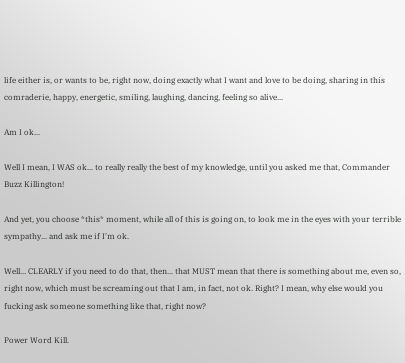life either is, or wants to be, right now, doing exactly what I want and love to be doing, sharing in this comraderie, happy, energetic, smiling, laughing, dancing, feeling so alive...

Am I ok...

Well I mean, I WAS ok... to really really the best of my knowledge, until you asked me that, Commander Buzz Killington!

And yet, you choose *this* moment, while all of this is going on, to look me in the eyes with your terrible sympathy... and ask me if I'm ok.

Well... CLEARLY if you need to do that, then... that MUST mean that there is something about me, even so, right now, which must be screaming out that I am, in fact, not ok. Right? I mean, why else would you fucking ask someone something like that, right now?

Power Word Kill.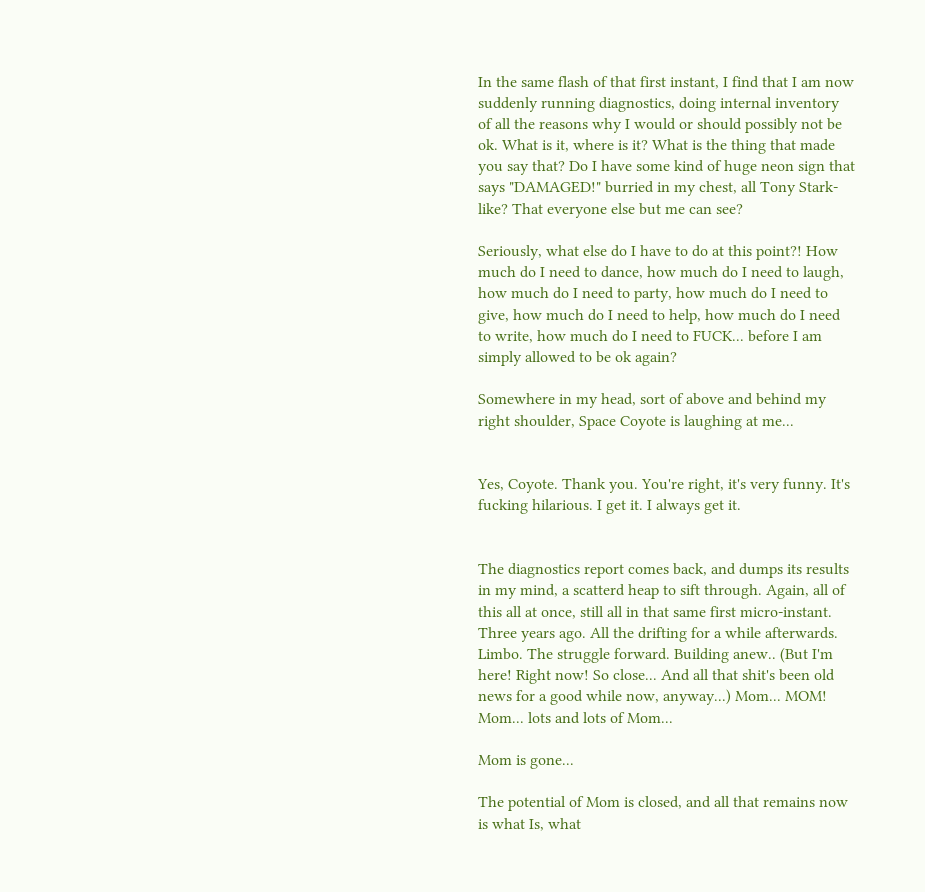In the same flash of that first instant, I find that I am now suddenly running diagnostics, doing internal inventory of all the reasons why I would or should possibly not be ok. What is it, where is it? What is the thing that made you say that? Do I have some kind of huge neon sign that says "DAMAGED!" burried in my chest, all Tony Stark-like? That everyone else but me can see?

Seriously, what else do I have to do at this point?! How much do I need to dance, how much do I need to laugh, how much do I need to party, how much do I need to give, how much do I need to help, how much do I need to write, how much do I need to FUCK... before I am simply allowed to be ok again?

Somewhere in my head, sort of above and behind my right shoulder, Space Coyote is laughing at me...


Yes, Coyote. Thank you. You're right, it's very funny. It's fucking hilarious. I get it. I always get it.


The diagnostics report comes back, and dumps its results in my mind, a scatterd heap to sift through. Again, all of this all at once, still all in that same first micro-instant. Three years ago. All the drifting for a while afterwards. Limbo. The struggle forward. Building anew.. (But I'm here! Right now! So close... And all that shit's been old news for a good while now, anyway...) Mom... MOM! Mom... lots and lots of Mom...

Mom is gone...

The potential of Mom is closed, and all that remains now is what Is, what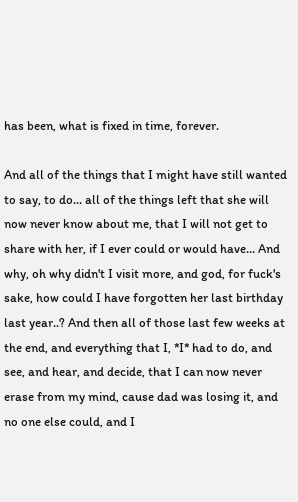has been, what is fixed in time, forever.

And all of the things that I might have still wanted to say, to do... all of the things left that she will now never know about me, that I will not get to share with her, if I ever could or would have... And why, oh why didn't I visit more, and god, for fuck's sake, how could I have forgotten her last birthday last year..? And then all of those last few weeks at the end, and everything that I, *I* had to do, and see, and hear, and decide, that I can now never erase from my mind, cause dad was losing it, and no one else could, and I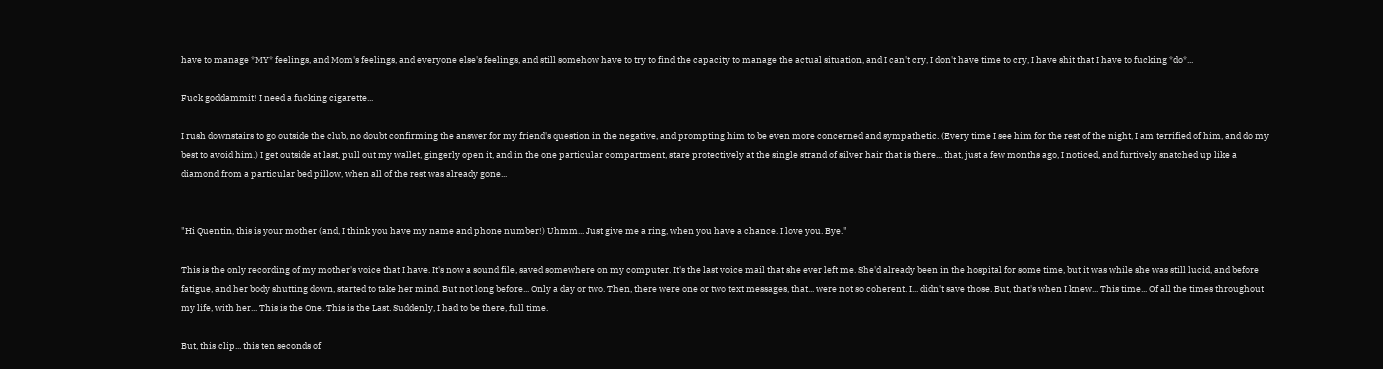have to manage *MY* feelings, and Mom's feelings, and everyone else's feelings, and still somehow have to try to find the capacity to manage the actual situation, and I can't cry, I don't have time to cry, I have shit that I have to fucking *do*...

Fuck goddammit! I need a fucking cigarette...

I rush downstairs to go outside the club, no doubt confirming the answer for my friend's question in the negative, and prompting him to be even more concerned and sympathetic. (Every time I see him for the rest of the night, I am terrified of him, and do my best to avoid him.) I get outside at last, pull out my wallet, gingerly open it, and in the one particular compartment, stare protectively at the single strand of silver hair that is there... that, just a few months ago, I noticed, and furtively snatched up like a diamond from a particular bed pillow, when all of the rest was already gone...


"Hi Quentin, this is your mother (and, I think you have my name and phone number!) Uhmm... Just give me a ring, when you have a chance. I love you. Bye."

This is the only recording of my mother's voice that I have. It's now a sound file, saved somewhere on my computer. It's the last voice mail that she ever left me. She'd already been in the hospital for some time, but it was while she was still lucid, and before fatigue, and her body shutting down, started to take her mind. But not long before... Only a day or two. Then, there were one or two text messages, that... were not so coherent. I... didn't save those. But, that's when I knew... This time... Of all the times throughout my life, with her... This is the One. This is the Last. Suddenly, I had to be there, full time.

But, this clip... this ten seconds of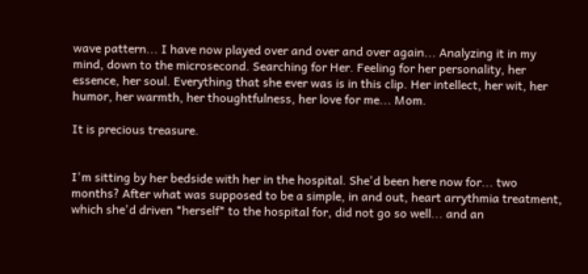wave pattern... I have now played over and over and over again... Analyzing it in my mind, down to the microsecond. Searching for Her. Feeling for her personality, her essence, her soul. Everything that she ever was is in this clip. Her intellect, her wit, her humor, her warmth, her thoughtfulness, her love for me... Mom.

It is precious treasure.


I'm sitting by her bedside with her in the hospital. She'd been here now for... two months? After what was supposed to be a simple, in and out, heart arrythmia treatment, which she'd driven *herself* to the hospital for, did not go so well... and an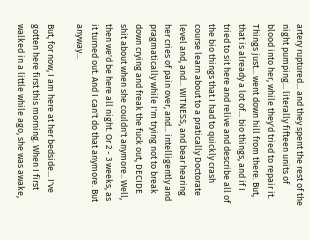artery ruptured... and they spent the rest of the night pumping... literally fifteen units of blood into her, while they'd tried to repair it. Things just... went down hill from there. But, that is already a lot of... bio things, and if I tried to sit here and relive and describe all of the bio things that I had to quickly crash course learn about to a pratically Doctorate level and, and... WITNESS, and bear hearing her cries of pain over, and... intelligently and pragmatically while I'm trying not to break down crying and freak the fuck out, DECIDE shit about when she couldn't anymore.. Well, then we'd be here all night. Or 2 - 3 weeks, as it turned out. And I can't do that anymore. But anyway...

But, for now, I am here at her bedside... I've gotten here first this morning. When I first walked in a little while ago, she was awake,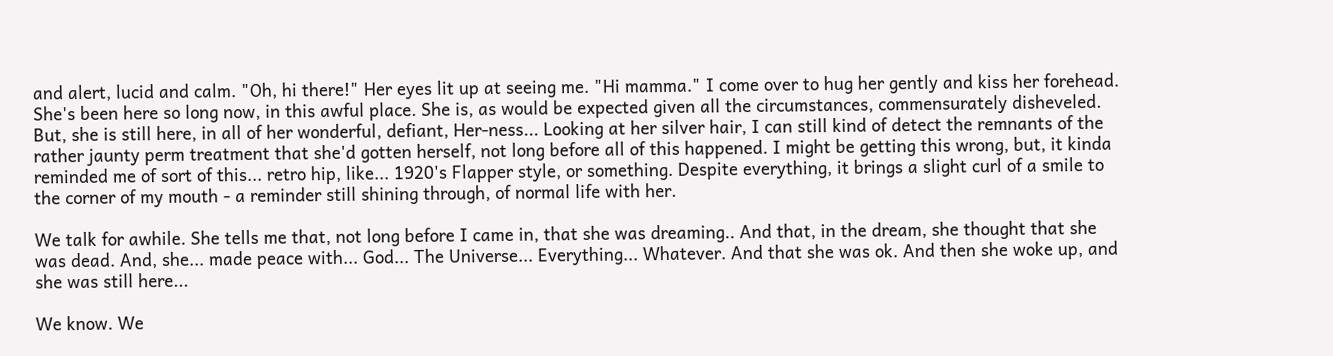and alert, lucid and calm. "Oh, hi there!" Her eyes lit up at seeing me. "Hi mamma." I come over to hug her gently and kiss her forehead. She's been here so long now, in this awful place. She is, as would be expected given all the circumstances, commensurately disheveled. But, she is still here, in all of her wonderful, defiant, Her-ness... Looking at her silver hair, I can still kind of detect the remnants of the rather jaunty perm treatment that she'd gotten herself, not long before all of this happened. I might be getting this wrong, but, it kinda reminded me of sort of this... retro hip, like... 1920's Flapper style, or something. Despite everything, it brings a slight curl of a smile to the corner of my mouth - a reminder still shining through, of normal life with her.

We talk for awhile. She tells me that, not long before I came in, that she was dreaming.. And that, in the dream, she thought that she was dead. And, she... made peace with... God... The Universe... Everything... Whatever. And that she was ok. And then she woke up, and she was still here...

We know. We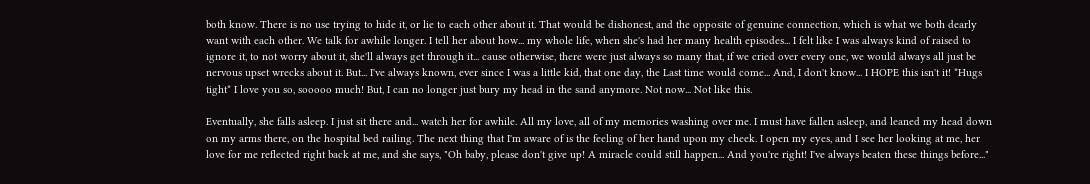both know. There is no use trying to hide it, or lie to each other about it. That would be dishonest, and the opposite of genuine connection, which is what we both dearly want with each other. We talk for awhile longer. I tell her about how... my whole life, when she's had her many health episodes... I felt like I was always kind of raised to ignore it, to not worry about it, she'll always get through it... cause otherwise, there were just always so many that, if we cried over every one, we would always all just be nervous upset wrecks about it. But... I've always known, ever since I was a little kid, that one day, the Last time would come... And, I don't know... I HOPE this isn't it! *Hugs tight* I love you so, sooooo much! But, I can no longer just bury my head in the sand anymore. Not now... Not like this.

Eventually, she falls asleep. I just sit there and... watch her for awhile. All my love, all of my memories washing over me. I must have fallen asleep, and leaned my head down on my arms there, on the hospital bed railing. The next thing that I'm aware of is the feeling of her hand upon my cheek. I open my eyes, and I see her looking at me, her love for me reflected right back at me, and she says, "Oh baby, please don't give up! A miracle could still happen... And you're right! I've always beaten these things before..."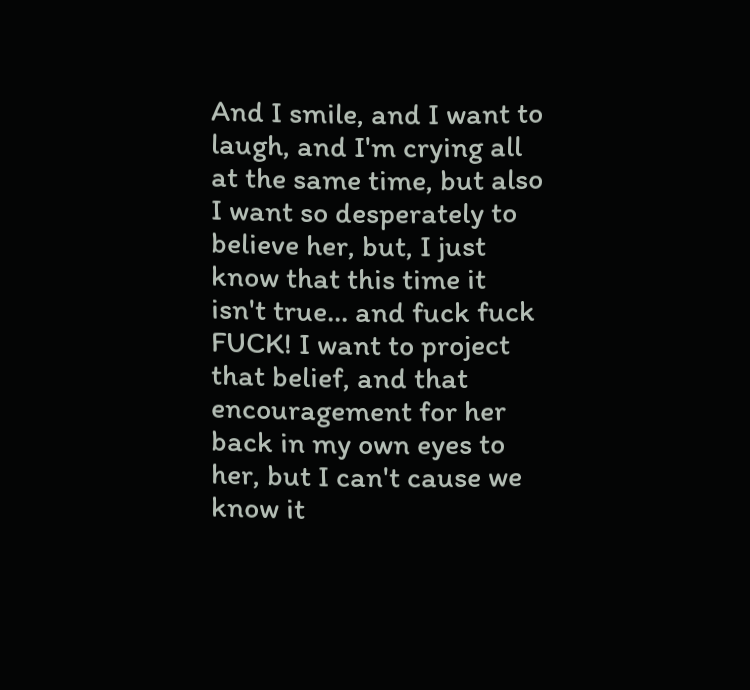And I smile, and I want to laugh, and I'm crying all at the same time, but also I want so desperately to believe her, but, I just know that this time it isn't true... and fuck fuck FUCK! I want to project that belief, and that encouragement for her back in my own eyes to her, but I can't cause we know it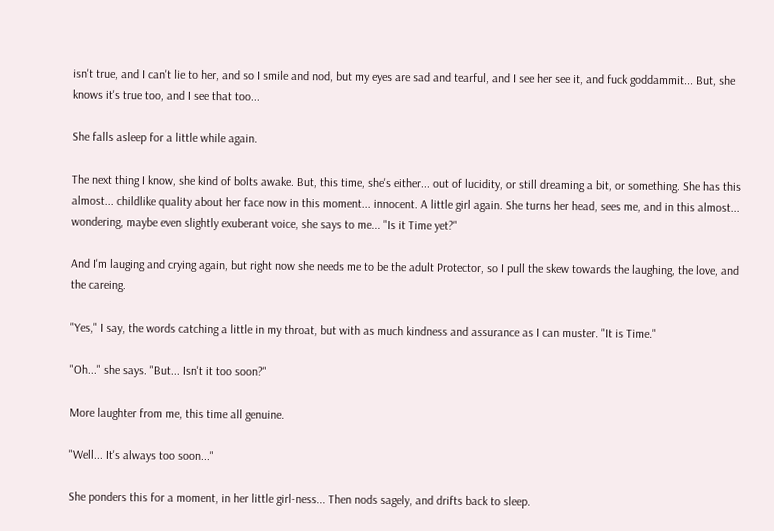isn't true, and I can't lie to her, and so I smile and nod, but my eyes are sad and tearful, and I see her see it, and fuck goddammit... But, she knows it's true too, and I see that too...

She falls asleep for a little while again.

The next thing I know, she kind of bolts awake. But, this time, she's either... out of lucidity, or still dreaming a bit, or something. She has this almost... childlike quality about her face now in this moment... innocent. A little girl again. She turns her head, sees me, and in this almost... wondering, maybe even slightly exuberant voice, she says to me... "Is it Time yet?"

And I'm lauging and crying again, but right now she needs me to be the adult Protector, so I pull the skew towards the laughing, the love, and the careing.

"Yes," I say, the words catching a little in my throat, but with as much kindness and assurance as I can muster. "It is Time."

"Oh..." she says. "But... Isn't it too soon?"

More laughter from me, this time all genuine.

"Well... It's always too soon..."

She ponders this for a moment, in her little girl-ness... Then nods sagely, and drifts back to sleep.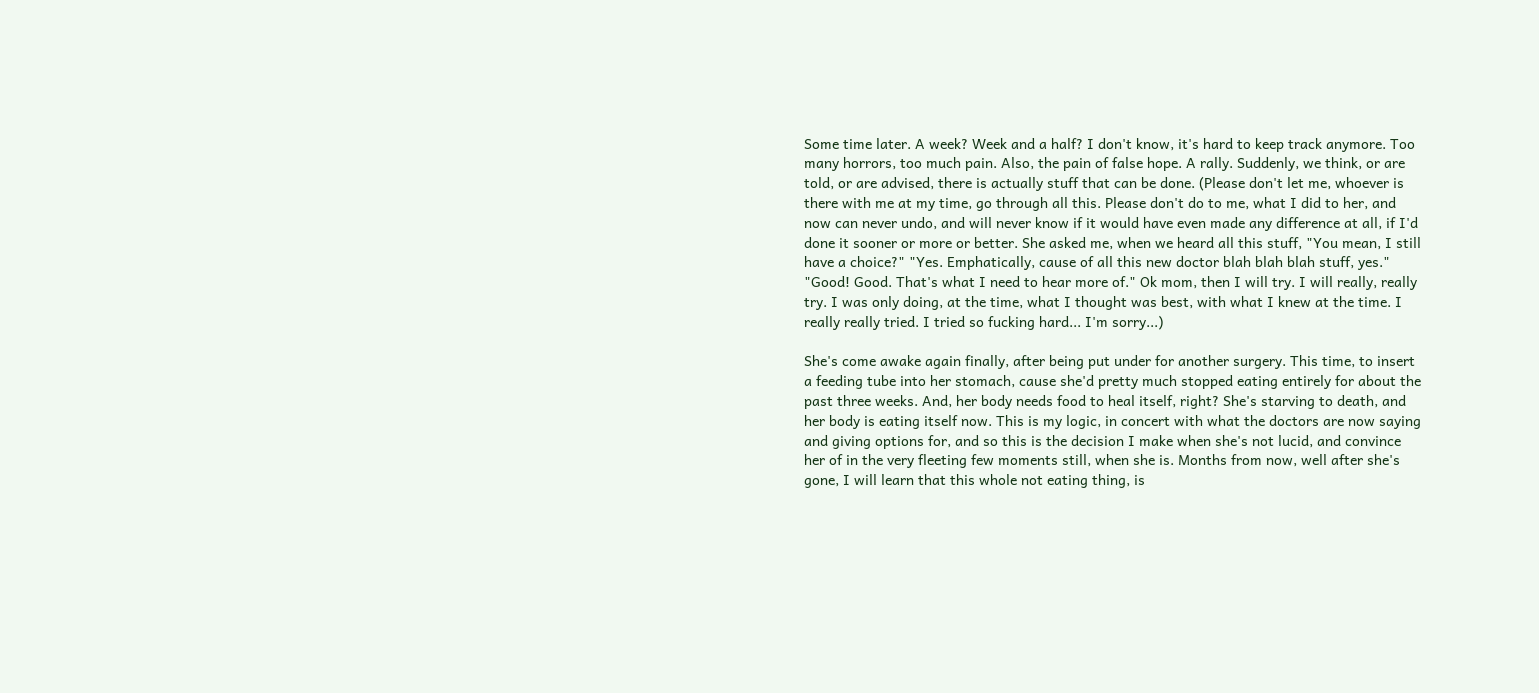Some time later. A week? Week and a half? I don't know, it's hard to keep track anymore. Too many horrors, too much pain. Also, the pain of false hope. A rally. Suddenly, we think, or are told, or are advised, there is actually stuff that can be done. (Please don't let me, whoever is there with me at my time, go through all this. Please don't do to me, what I did to her, and now can never undo, and will never know if it would have even made any difference at all, if I'd done it sooner or more or better. She asked me, when we heard all this stuff, "You mean, I still have a choice?" "Yes. Emphatically, cause of all this new doctor blah blah blah stuff, yes." "Good! Good. That's what I need to hear more of." Ok mom, then I will try. I will really, really try. I was only doing, at the time, what I thought was best, with what I knew at the time. I really really tried. I tried so fucking hard... I'm sorry...)

She's come awake again finally, after being put under for another surgery. This time, to insert a feeding tube into her stomach, cause she'd pretty much stopped eating entirely for about the past three weeks. And, her body needs food to heal itself, right? She's starving to death, and her body is eating itself now. This is my logic, in concert with what the doctors are now saying and giving options for, and so this is the decision I make when she's not lucid, and convince her of in the very fleeting few moments still, when she is. Months from now, well after she's gone, I will learn that this whole not eating thing, is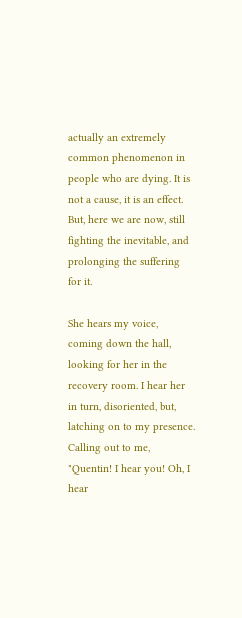actually an extremely common phenomenon in people who are dying. It is not a cause, it is an effect. But, here we are now, still fighting the inevitable, and prolonging the suffering for it.

She hears my voice, coming down the hall, looking for her in the recovery room. I hear her in turn, disoriented, but, latching on to my presence. Calling out to me, "Quentin! I hear you! Oh, I hear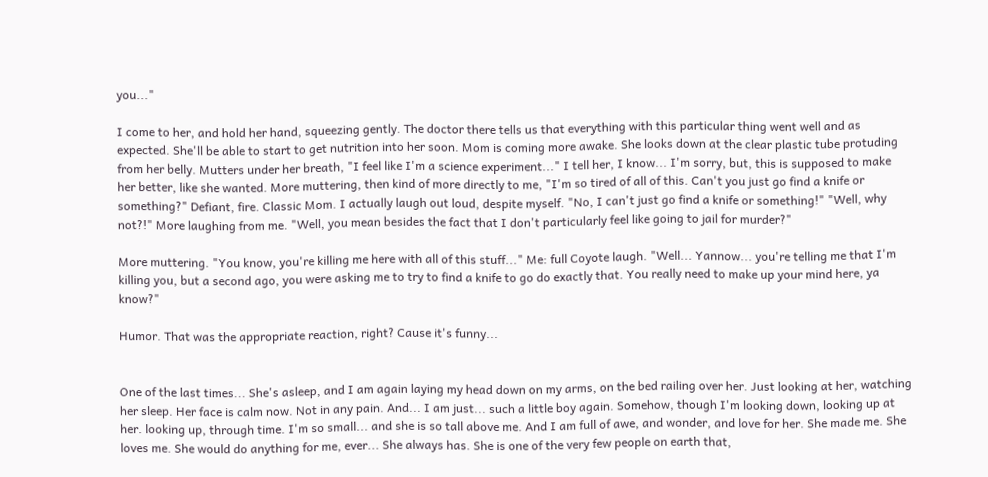you..."

I come to her, and hold her hand, squeezing gently. The doctor there tells us that everything with this particular thing went well and as expected. She'll be able to start to get nutrition into her soon. Mom is coming more awake. She looks down at the clear plastic tube protuding from her belly. Mutters under her breath, "I feel like I'm a science experiment..." I tell her, I know... I'm sorry, but, this is supposed to make her better, like she wanted. More muttering, then kind of more directly to me, "I'm so tired of all of this. Can't you just go find a knife or something?" Defiant, fire. Classic Mom. I actually laugh out loud, despite myself. "No, I can't just go find a knife or something!" "Well, why not?!" More laughing from me. "Well, you mean besides the fact that I don't particularly feel like going to jail for murder?"

More muttering. "You know, you're killing me here with all of this stuff..." Me: full Coyote laugh. "Well... Yannow... you're telling me that I'm killing you, but a second ago, you were asking me to try to find a knife to go do exactly that. You really need to make up your mind here, ya know?"

Humor. That was the appropriate reaction, right? Cause it's funny...


One of the last times... She's asleep, and I am again laying my head down on my arms, on the bed railing over her. Just looking at her, watching her sleep. Her face is calm now. Not in any pain. And... I am just... such a little boy again. Somehow, though I'm looking down, looking up at her. looking up, through time. I'm so small... and she is so tall above me. And I am full of awe, and wonder, and love for her. She made me. She loves me. She would do anything for me, ever... She always has. She is one of the very few people on earth that,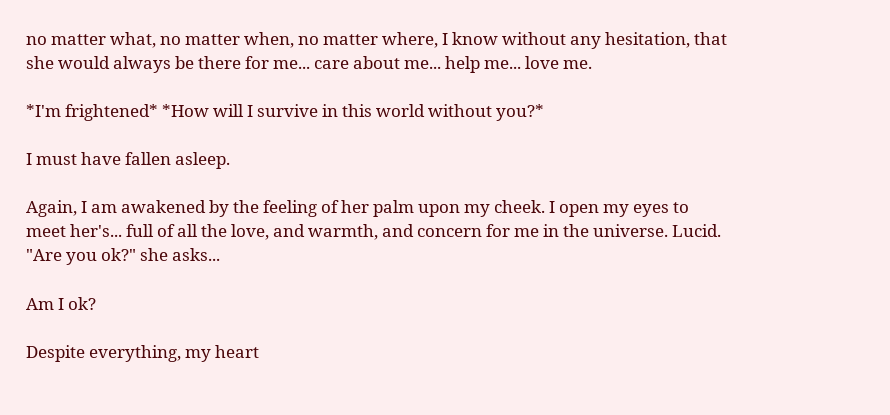no matter what, no matter when, no matter where, I know without any hesitation, that she would always be there for me... care about me... help me... love me.

*I'm frightened* *How will I survive in this world without you?*

I must have fallen asleep.

Again, I am awakened by the feeling of her palm upon my cheek. I open my eyes to meet her's... full of all the love, and warmth, and concern for me in the universe. Lucid. "Are you ok?" she asks...

Am I ok?

Despite everything, my heart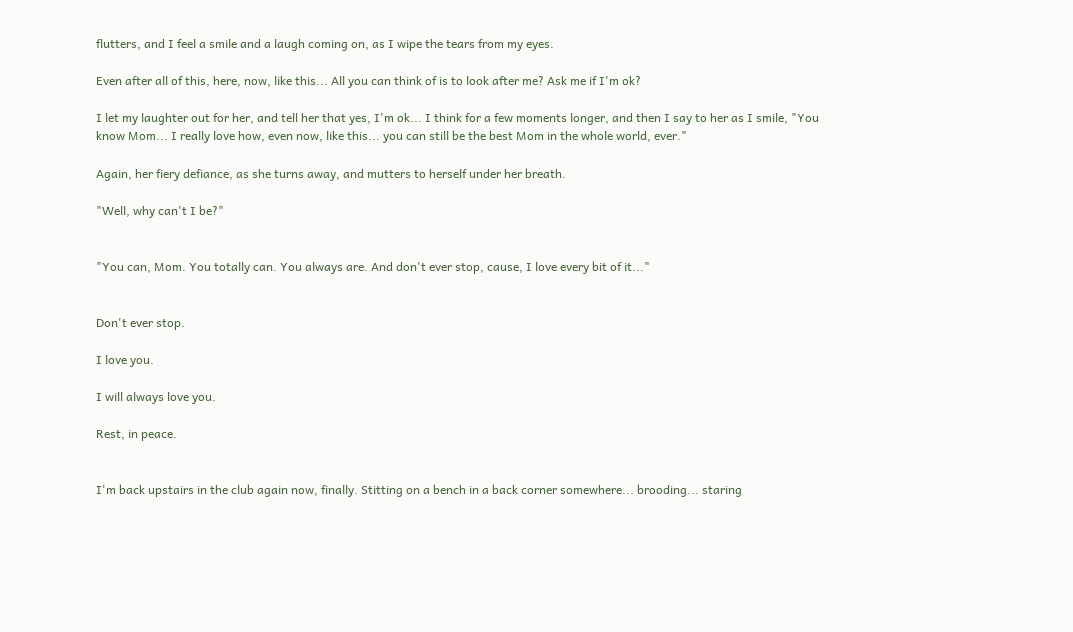flutters, and I feel a smile and a laugh coming on, as I wipe the tears from my eyes.

Even after all of this, here, now, like this... All you can think of is to look after me? Ask me if I'm ok?

I let my laughter out for her, and tell her that yes, I'm ok... I think for a few moments longer, and then I say to her as I smile, "You know Mom... I really love how, even now, like this... you can still be the best Mom in the whole world, ever."

Again, her fiery defiance, as she turns away, and mutters to herself under her breath.

"Well, why can't I be?"


"You can, Mom. You totally can. You always are. And don't ever stop, cause, I love every bit of it..."


Don't ever stop.

I love you.

I will always love you.

Rest, in peace.


I'm back upstairs in the club again now, finally. Stitting on a bench in a back corner somewhere... brooding... staring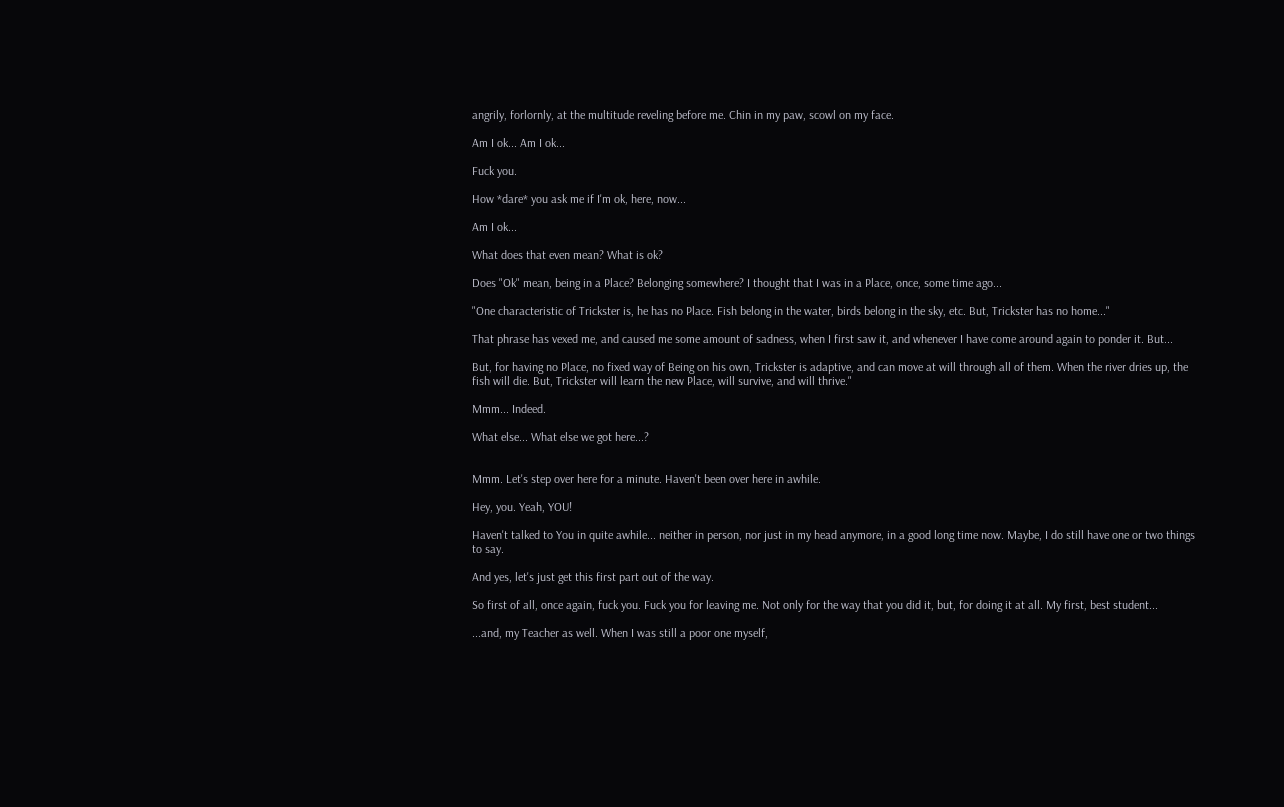angrily, forlornly, at the multitude reveling before me. Chin in my paw, scowl on my face.

Am I ok... Am I ok...

Fuck you.

How *dare* you ask me if I'm ok, here, now...

Am I ok...

What does that even mean? What is ok?

Does "Ok" mean, being in a Place? Belonging somewhere? I thought that I was in a Place, once, some time ago...

"One characteristic of Trickster is, he has no Place. Fish belong in the water, birds belong in the sky, etc. But, Trickster has no home..."

That phrase has vexed me, and caused me some amount of sadness, when I first saw it, and whenever I have come around again to ponder it. But...

But, for having no Place, no fixed way of Being on his own, Trickster is adaptive, and can move at will through all of them. When the river dries up, the fish will die. But, Trickster will learn the new Place, will survive, and will thrive."

Mmm... Indeed.

What else... What else we got here...?


Mmm. Let's step over here for a minute. Haven't been over here in awhile.

Hey, you. Yeah, YOU!

Haven't talked to You in quite awhile... neither in person, nor just in my head anymore, in a good long time now. Maybe, I do still have one or two things to say.

And yes, let's just get this first part out of the way.

So first of all, once again, fuck you. Fuck you for leaving me. Not only for the way that you did it, but, for doing it at all. My first, best student...

...and, my Teacher as well. When I was still a poor one myself,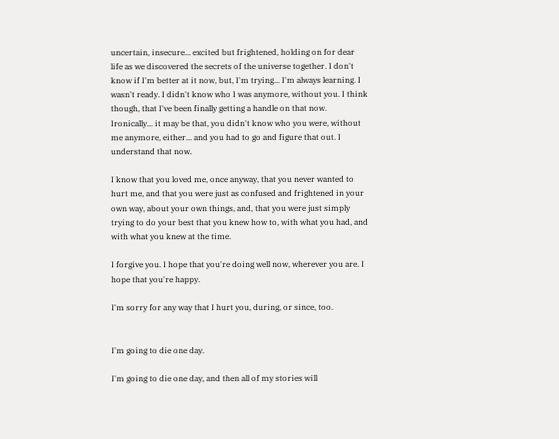uncertain, insecure... excited but frightened, holding on for dear life as we discovered the secrets of the universe together. I don't know if I'm better at it now, but, I'm trying... I'm always learning. I wasn't ready. I didn't know who I was anymore, without you. I think though, that I've been finally getting a handle on that now. Ironically... it may be that, you didn't know who you were, without me anymore, either... and you had to go and figure that out. I understand that now.

I know that you loved me, once anyway, that you never wanted to hurt me, and that you were just as confused and frightened in your own way, about your own things, and, that you were just simply trying to do your best that you knew how to, with what you had, and with what you knew at the time.

I forgive you. I hope that you're doing well now, wherever you are. I hope that you're happy.

I'm sorry for any way that I hurt you, during, or since, too.


I'm going to die one day.

I'm going to die one day, and then all of my stories will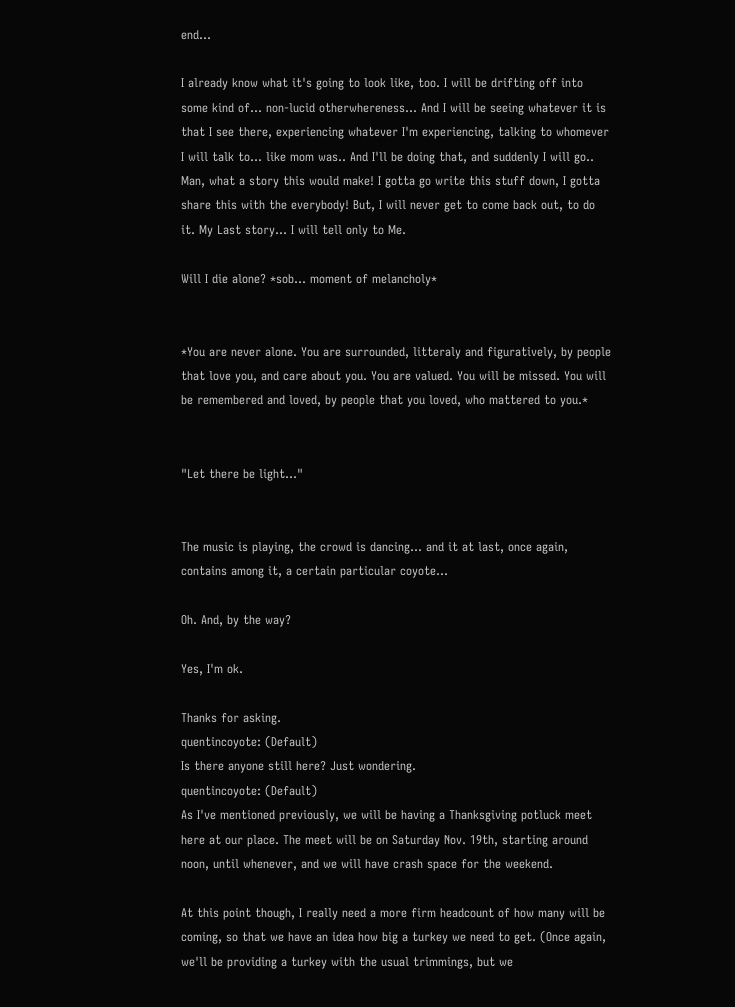end...

I already know what it's going to look like, too. I will be drifting off into some kind of... non-lucid otherwhereness... And I will be seeing whatever it is that I see there, experiencing whatever I'm experiencing, talking to whomever I will talk to... like mom was.. And I'll be doing that, and suddenly I will go.. Man, what a story this would make! I gotta go write this stuff down, I gotta share this with the everybody! But, I will never get to come back out, to do it. My Last story... I will tell only to Me.

Will I die alone? *sob... moment of melancholy*


*You are never alone. You are surrounded, litteraly and figuratively, by people that love you, and care about you. You are valued. You will be missed. You will be remembered and loved, by people that you loved, who mattered to you.*


"Let there be light..."


The music is playing, the crowd is dancing... and it at last, once again, contains among it, a certain particular coyote...

Oh. And, by the way?

Yes, I'm ok.

Thanks for asking.
quentincoyote: (Default)
Is there anyone still here? Just wondering.
quentincoyote: (Default)
As I've mentioned previously, we will be having a Thanksgiving potluck meet here at our place. The meet will be on Saturday Nov. 19th, starting around noon, until whenever, and we will have crash space for the weekend.

At this point though, I really need a more firm headcount of how many will be coming, so that we have an idea how big a turkey we need to get. (Once again, we'll be providing a turkey with the usual trimmings, but we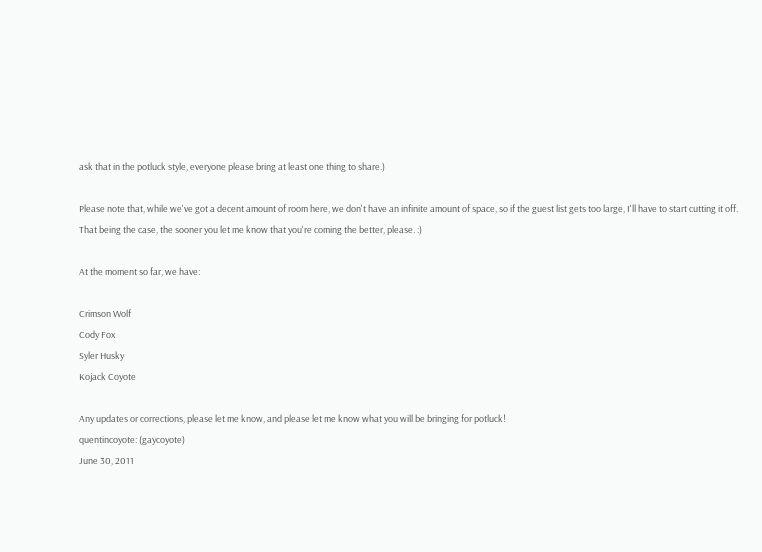ask that in the potluck style, everyone please bring at least one thing to share.)

Please note that, while we've got a decent amount of room here, we don't have an infinite amount of space, so if the guest list gets too large, I'll have to start cutting it off. That being the case, the sooner you let me know that you're coming the better, please. :)

At the moment so far, we have:

Crimson Wolf
Cody Fox
Syler Husky
Kojack Coyote

Any updates or corrections, please let me know, and please let me know what you will be bringing for potluck!
quentincoyote: (gaycoyote)
June 30, 2011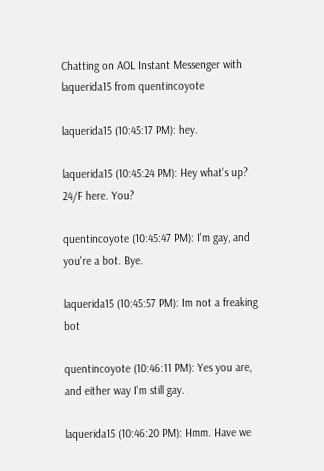Chatting on AOL Instant Messenger with laquerida15 from quentincoyote

laquerida15 (10:45:17 PM): hey.

laquerida15 (10:45:24 PM): Hey what's up? 24/F here. You?

quentincoyote (10:45:47 PM): I'm gay, and you're a bot. Bye.

laquerida15 (10:45:57 PM): Im not a freaking bot

quentincoyote (10:46:11 PM): Yes you are, and either way I'm still gay.

laquerida15 (10:46:20 PM): Hmm. Have we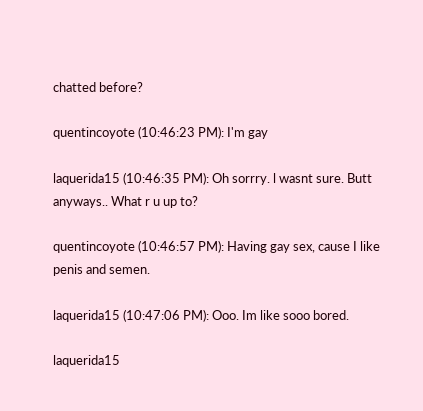chatted before?

quentincoyote (10:46:23 PM): I'm gay

laquerida15 (10:46:35 PM): Oh sorrry. l wasnt sure. Butt anyways.. What r u up to?

quentincoyote (10:46:57 PM): Having gay sex, cause I like penis and semen.

laquerida15 (10:47:06 PM): Ooo. Im like sooo bored.

laquerida15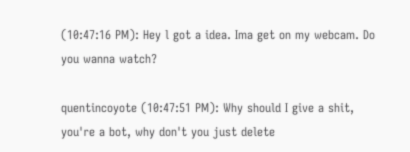(10:47:16 PM): Hey l got a idea. Ima get on my webcam. Do you wanna watch?

quentincoyote (10:47:51 PM): Why should I give a shit, you're a bot, why don't you just delete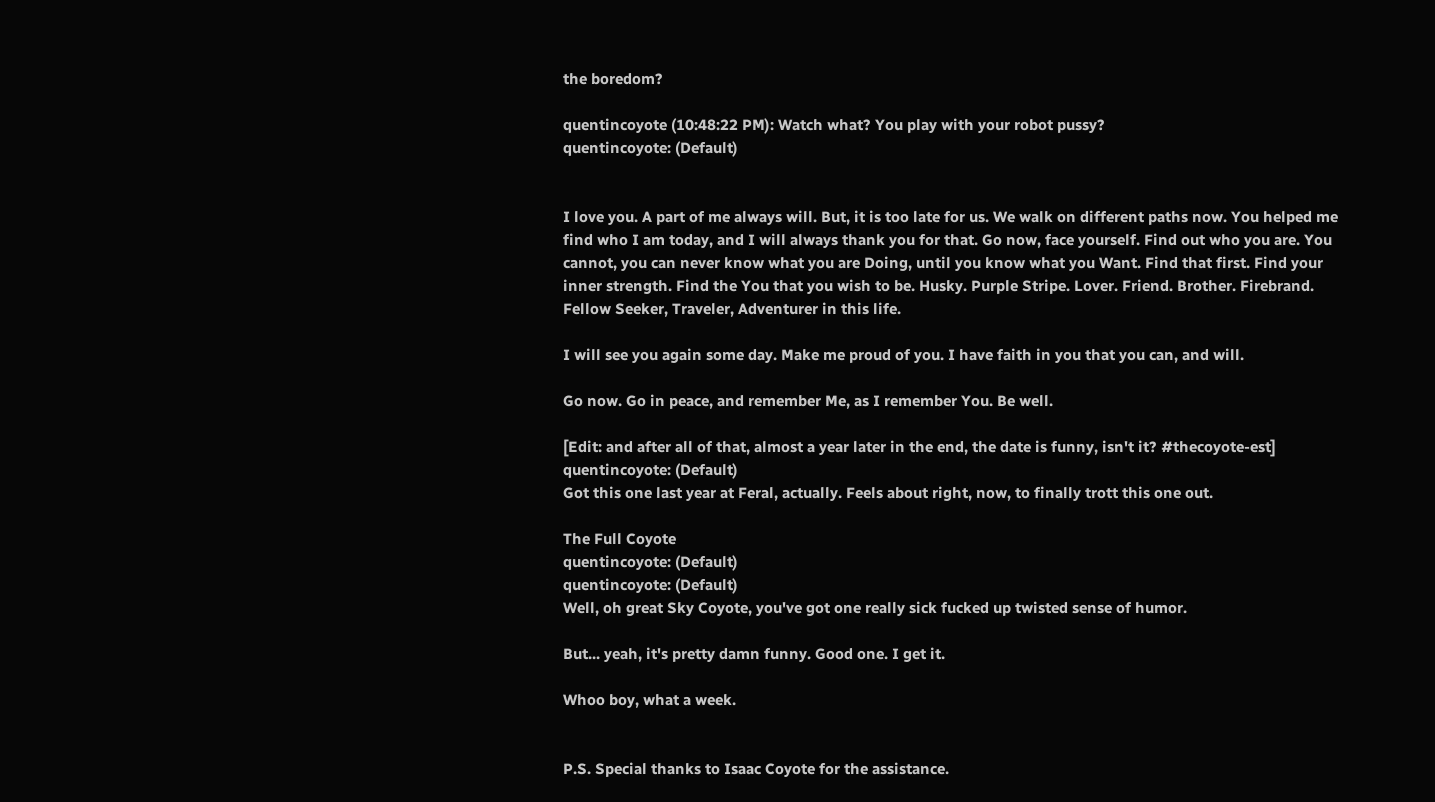the boredom?

quentincoyote (10:48:22 PM): Watch what? You play with your robot pussy?
quentincoyote: (Default)


I love you. A part of me always will. But, it is too late for us. We walk on different paths now. You helped me find who I am today, and I will always thank you for that. Go now, face yourself. Find out who you are. You cannot, you can never know what you are Doing, until you know what you Want. Find that first. Find your inner strength. Find the You that you wish to be. Husky. Purple Stripe. Lover. Friend. Brother. Firebrand. Fellow Seeker, Traveler, Adventurer in this life.

I will see you again some day. Make me proud of you. I have faith in you that you can, and will.

Go now. Go in peace, and remember Me, as I remember You. Be well.

[Edit: and after all of that, almost a year later in the end, the date is funny, isn't it? #thecoyote-est]
quentincoyote: (Default)
Got this one last year at Feral, actually. Feels about right, now, to finally trott this one out.

The Full Coyote
quentincoyote: (Default)
quentincoyote: (Default)
Well, oh great Sky Coyote, you've got one really sick fucked up twisted sense of humor.

But... yeah, it's pretty damn funny. Good one. I get it.

Whoo boy, what a week.


P.S. Special thanks to Isaac Coyote for the assistance.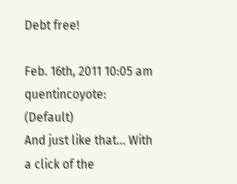Debt free!

Feb. 16th, 2011 10:05 am
quentincoyote: (Default)
And just like that... With a click of the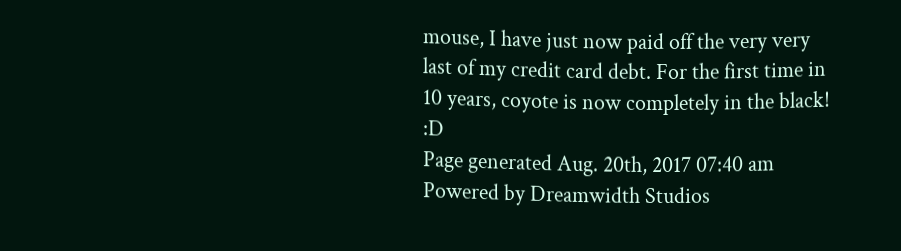mouse, I have just now paid off the very very last of my credit card debt. For the first time in 10 years, coyote is now completely in the black! :D
Page generated Aug. 20th, 2017 07:40 am
Powered by Dreamwidth Studios